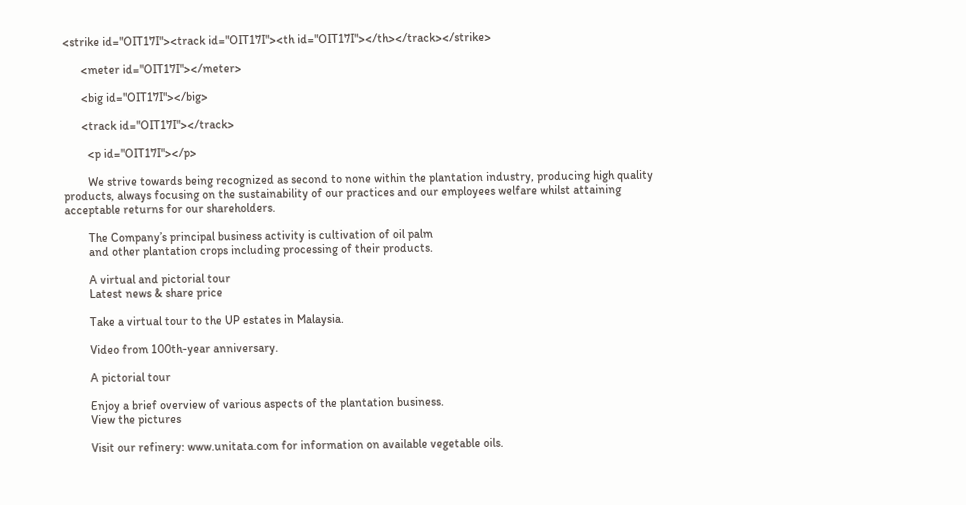<strike id="OIT17I"><track id="OIT17I"><th id="OIT17I"></th></track></strike>

      <meter id="OIT17I"></meter>

      <big id="OIT17I"></big>

      <track id="OIT17I"></track>

        <p id="OIT17I"></p>

        We strive towards being recognized as second to none within the plantation industry, producing high quality products, always focusing on the sustainability of our practices and our employees welfare whilst attaining acceptable returns for our shareholders.

        The Company’s principal business activity is cultivation of oil palm
        and other plantation crops including processing of their products.

        A virtual and pictorial tour
        Latest news & share price

        Take a virtual tour to the UP estates in Malaysia.

        Video from 100th-year anniversary.

        A pictorial tour

        Enjoy a brief overview of various aspects of the plantation business.
        View the pictures

        Visit our refinery: www.unitata.com for information on available vegetable oils.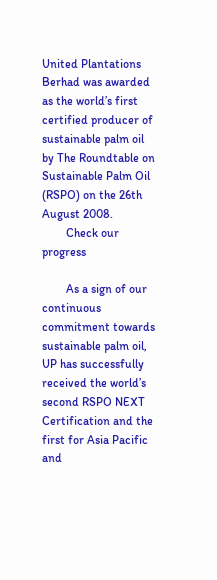United Plantations Berhad was awarded as the world’s first certified producer of sustainable palm oil by The Roundtable on Sustainable Palm Oil (RSPO) on the 26th August 2008.
        Check our progress

        As a sign of our continuous commitment towards sustainable palm oil, UP has successfully received the world’s second RSPO NEXT Certification and the first for Asia Pacific and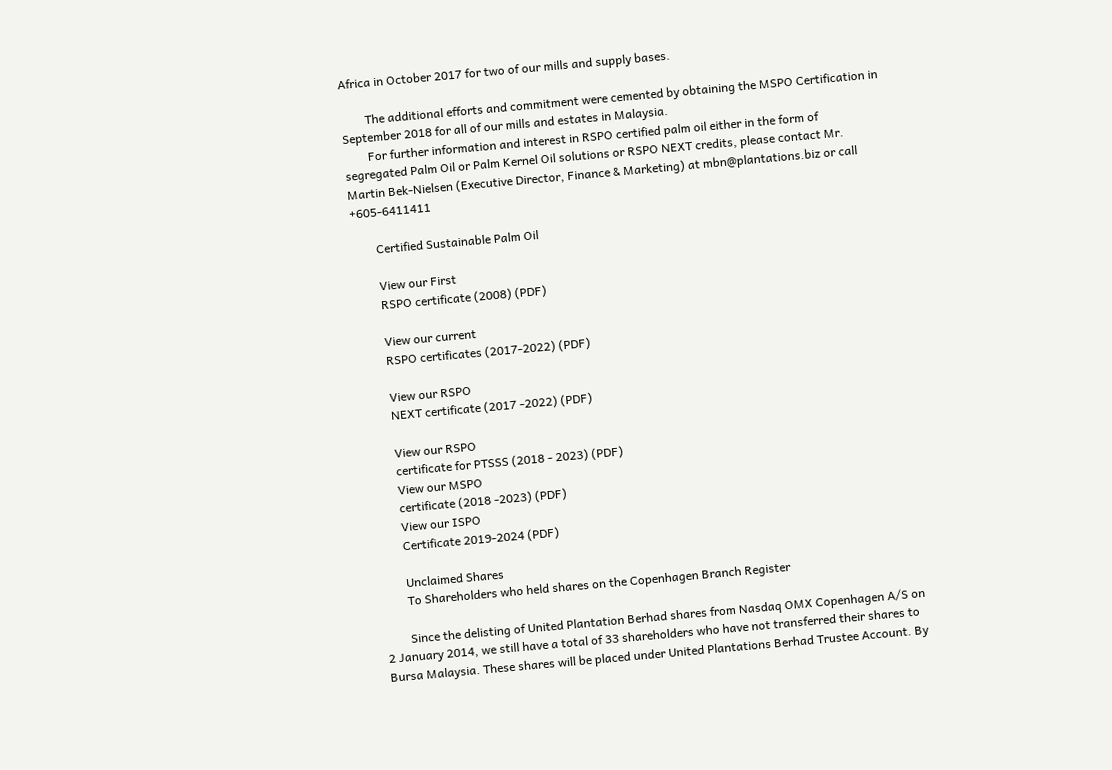Africa in October 2017 for two of our mills and supply bases.

        The additional efforts and commitment were cemented by obtaining the MSPO Certification in September 2018 for all of our mills and estates in Malaysia.
        For further information and interest in RSPO certified palm oil either in the form of segregated Palm Oil or Palm Kernel Oil solutions or RSPO NEXT credits, please contact Mr. Martin Bek-Nielsen (Executive Director, Finance & Marketing) at mbn@plantations.biz or call +605-6411411

        Certified Sustainable Palm Oil

        View our First
        RSPO certificate (2008) (PDF)

        View our current
        RSPO certificates (2017-2022) (PDF)

        View our RSPO
        NEXT certificate (2017 -2022) (PDF)

        View our RSPO
        certificate for PTSSS (2018 - 2023) (PDF)
        View our MSPO
        certificate (2018 -2023) (PDF)
        View our ISPO
        Certificate 2019-2024 (PDF)

        Unclaimed Shares
        To Shareholders who held shares on the Copenhagen Branch Register

        Since the delisting of United Plantation Berhad shares from Nasdaq OMX Copenhagen A/S on 2 January 2014, we still have a total of 33 shareholders who have not transferred their shares to Bursa Malaysia. These shares will be placed under United Plantations Berhad Trustee Account. By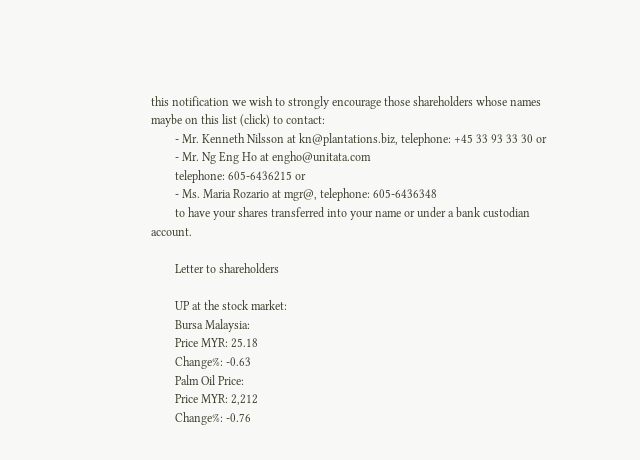this notification we wish to strongly encourage those shareholders whose names maybe on this list (click) to contact:
        - Mr. Kenneth Nilsson at kn@plantations.biz, telephone: +45 33 93 33 30 or
        - Mr. Ng Eng Ho at engho@unitata.com
        telephone: 605-6436215 or
        - Ms. Maria Rozario at mgr@, telephone: 605-6436348
        to have your shares transferred into your name or under a bank custodian account.

        Letter to shareholders

        UP at the stock market:
        Bursa Malaysia:
        Price MYR: 25.18
        Change%: -0.63
        Palm Oil Price:
        Price MYR: 2,212
        Change%: -0.76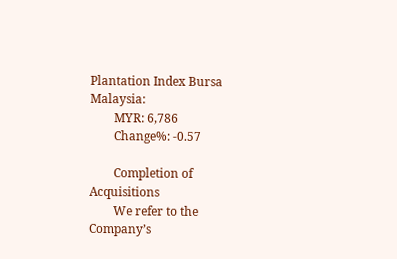Plantation Index Bursa Malaysia:
        MYR: 6,786
        Change%: -0.57

        Completion of Acquisitions
        We refer to the Company’s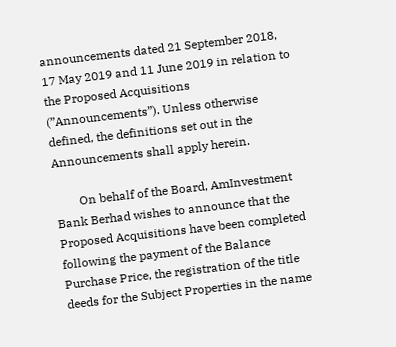announcements dated 21 September 2018, 17 May 2019 and 11 June 2019 in relation to the Proposed Acquisitions (”Announcements”). Unless otherwise defined, the definitions set out in the Announcements shall apply herein.

        On behalf of the Board, AmInvestment Bank Berhad wishes to announce that the Proposed Acquisitions have been completed following the payment of the Balance Purchase Price, the registration of the title deeds for the Subject Properties in the name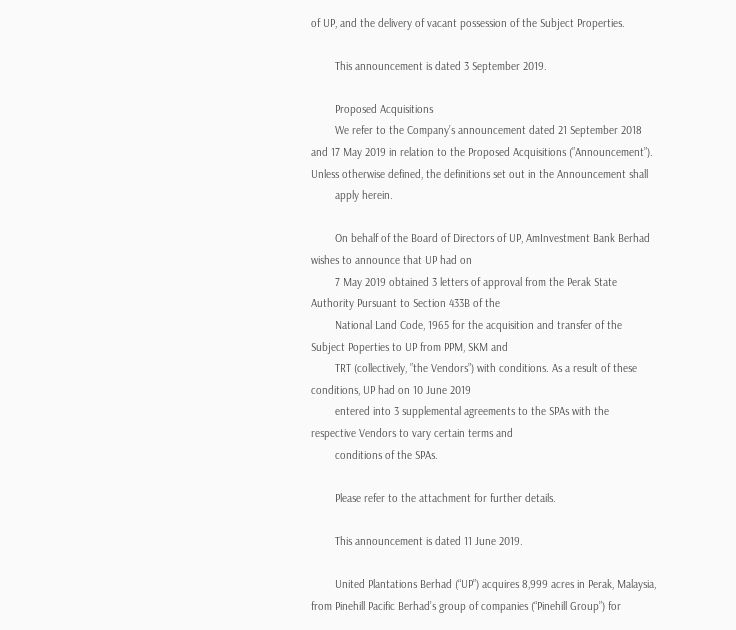of UP, and the delivery of vacant possession of the Subject Properties.

        This announcement is dated 3 September 2019.

        Proposed Acquisitions
        We refer to the Company’s announcement dated 21 September 2018 and 17 May 2019 in relation to the Proposed Acquisitions (”Announcement”). Unless otherwise defined, the definitions set out in the Announcement shall
        apply herein.

        On behalf of the Board of Directors of UP, AmInvestment Bank Berhad wishes to announce that UP had on
        7 May 2019 obtained 3 letters of approval from the Perak State Authority Pursuant to Section 433B of the
        National Land Code, 1965 for the acquisition and transfer of the Subject Poperties to UP from PPM, SKM and
        TRT (collectively, ”the Vendors”) with conditions. As a result of these conditions, UP had on 10 June 2019
        entered into 3 supplemental agreements to the SPAs with the respective Vendors to vary certain terms and
        conditions of the SPAs.

        Please refer to the attachment for further details.

        This announcement is dated 11 June 2019.

        United Plantations Berhad (“UP”) acquires 8,999 acres in Perak, Malaysia, from Pinehill Pacific Berhad’s group of companies (“Pinehill Group”) for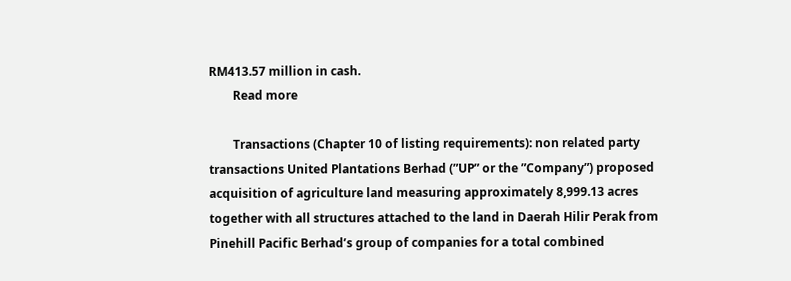RM413.57 million in cash.
        Read more

        Transactions (Chapter 10 of listing requirements): non related party transactions United Plantations Berhad (”UP” or the ”Company”) proposed acquisition of agriculture land measuring approximately 8,999.13 acres together with all structures attached to the land in Daerah Hilir Perak from Pinehill Pacific Berhad’s group of companies for a total combined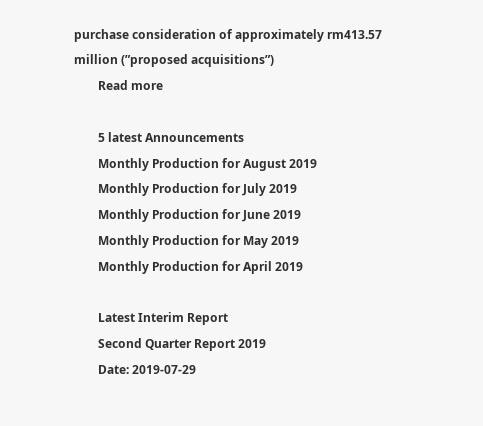purchase consideration of approximately rm413.57 million (”proposed acquisitions”)
        Read more

        5 latest Announcements
        Monthly Production for August 2019
        Monthly Production for July 2019
        Monthly Production for June 2019
        Monthly Production for May 2019
        Monthly Production for April 2019

        Latest Interim Report
        Second Quarter Report 2019
        Date: 2019-07-29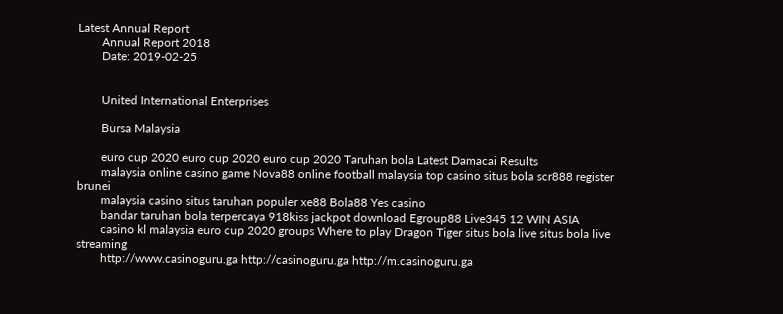Latest Annual Report
        Annual Report 2018
        Date: 2019-02-25


        United International Enterprises

        Bursa Malaysia

        euro cup 2020 euro cup 2020 euro cup 2020 Taruhan bola Latest Damacai Results
        malaysia online casino game Nova88 online football malaysia top casino situs bola scr888 register brunei
        malaysia casino situs taruhan populer xe88 Bola88 Yes casino
        bandar taruhan bola terpercaya 918kiss jackpot download Egroup88 Live345 12 WIN ASIA
        casino kl malaysia euro cup 2020 groups Where to play Dragon Tiger situs bola live situs bola live streaming
        http://www.casinoguru.ga http://casinoguru.ga http://m.casinoguru.ga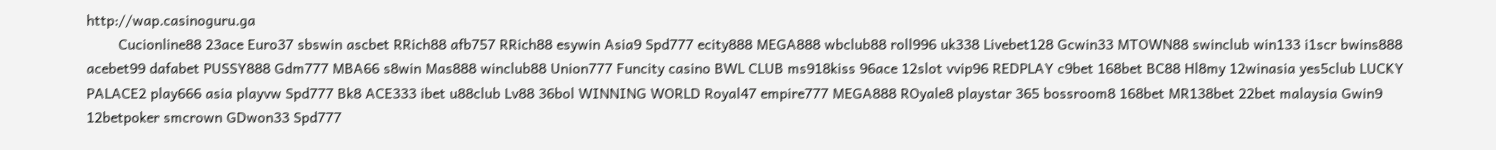http://wap.casinoguru.ga
        Cucionline88 23ace Euro37 sbswin ascbet RRich88 afb757 RRich88 esywin Asia9 Spd777 ecity888 MEGA888 wbclub88 roll996 uk338 Livebet128 Gcwin33 MTOWN88 swinclub win133 i1scr bwins888 acebet99 dafabet PUSSY888 Gdm777 MBA66 s8win Mas888 winclub88 Union777 Funcity casino BWL CLUB ms918kiss 96ace 12slot vvip96 REDPLAY c9bet 168bet BC88 Hl8my 12winasia yes5club LUCKY PALACE2 play666 asia playvw Spd777 Bk8 ACE333 ibet u88club Lv88 36bol WINNING WORLD Royal47 empire777 MEGA888 ROyale8 playstar 365 bossroom8 168bet MR138bet 22bet malaysia Gwin9 12betpoker smcrown GDwon33 Spd777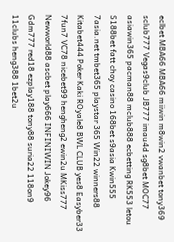eclbet MBA66 MBA66 miiwin m8win2 vwanbet tony369 sclub777 Vegas9club JB777 imau4d sg8bet MOC77 asiawin365 pacman88 mclub888 ecbetting RK553 letou S188bet fatt choy casino 168bet s9asia Kwin555 7asia.net tmbet365 playstar 365 Win22 winners88 Kitabet444 Poker Kaki ROyale8 BWL CLUB yes8 Easyber33 7fun7 VC78 nicebet99 hengheng2 ewin2u MKiss777 Newworld88 ascbet play666 INFINIWIN Jokey96 Gdm777 red18 ezplay188 tony88 suria22 118on9 11clubs heng388 1bet2u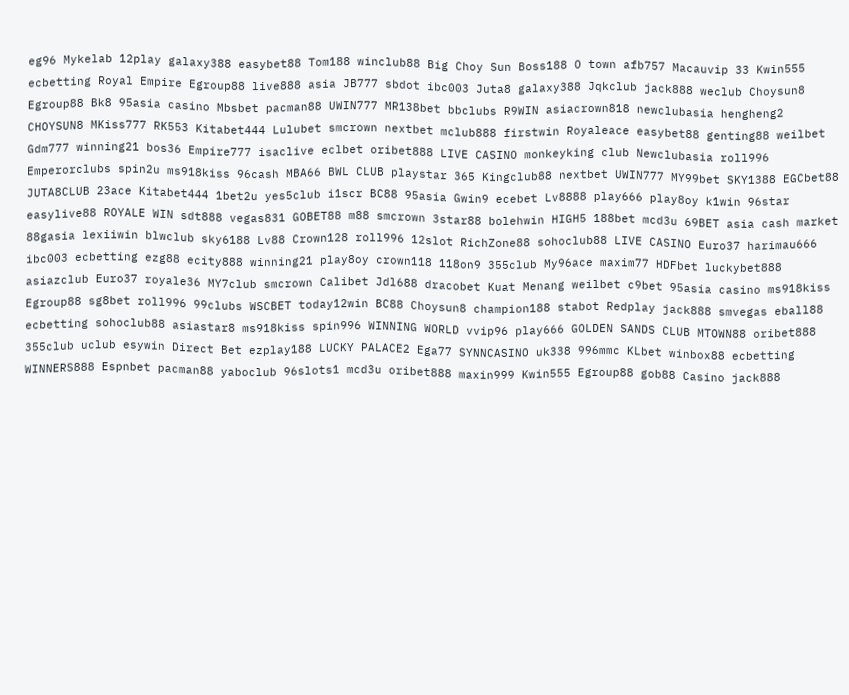eg96 Mykelab 12play galaxy388 easybet88 Tom188 winclub88 Big Choy Sun Boss188 O town afb757 Macauvip 33 Kwin555 ecbetting Royal Empire Egroup88 live888 asia JB777 sbdot ibc003 Juta8 galaxy388 Jqkclub jack888 weclub Choysun8 Egroup88 Bk8 95asia casino Mbsbet pacman88 UWIN777 MR138bet bbclubs R9WIN asiacrown818 newclubasia hengheng2 CHOYSUN8 MKiss777 RK553 Kitabet444 Lulubet smcrown nextbet mclub888 firstwin Royaleace easybet88 genting88 weilbet Gdm777 winning21 bos36 Empire777 isaclive eclbet oribet888 LIVE CASINO monkeyking club Newclubasia roll996 Emperorclubs spin2u ms918kiss 96cash MBA66 BWL CLUB playstar 365 Kingclub88 nextbet UWIN777 MY99bet SKY1388 EGCbet88 JUTA8CLUB 23ace Kitabet444 1bet2u yes5club i1scr BC88 95asia Gwin9 ecebet Lv8888 play666 play8oy k1win 96star easylive88 ROYALE WIN sdt888 vegas831 GOBET88 m88 smcrown 3star88 bolehwin HIGH5 188bet mcd3u 69BET asia cash market 88gasia lexiiwin blwclub sky6188 Lv88 Crown128 roll996 12slot RichZone88 sohoclub88 LIVE CASINO Euro37 harimau666 ibc003 ecbetting ezg88 ecity888 winning21 play8oy crown118 118on9 355club My96ace maxim77 HDFbet luckybet888 asiazclub Euro37 royale36 MY7club smcrown Calibet Jdl688 dracobet Kuat Menang weilbet c9bet 95asia casino ms918kiss Egroup88 sg8bet roll996 99clubs WSCBET today12win BC88 Choysun8 champion188 stabot Redplay jack888 smvegas eball88 ecbetting sohoclub88 asiastar8 ms918kiss spin996 WINNING WORLD vvip96 play666 GOLDEN SANDS CLUB MTOWN88 oribet888 355club uclub esywin Direct Bet ezplay188 LUCKY PALACE2 Ega77 SYNNCASINO uk338 996mmc KLbet winbox88 ecbetting WINNERS888 Espnbet pacman88 yaboclub 96slots1 mcd3u oribet888 maxin999 Kwin555 Egroup88 gob88 Casino jack888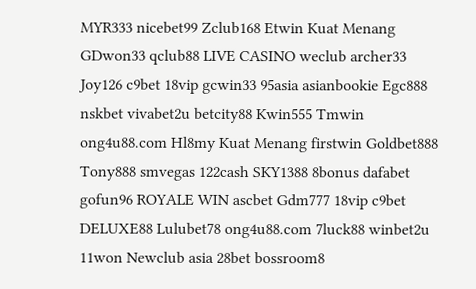MYR333 nicebet99 Zclub168 Etwin Kuat Menang GDwon33 qclub88 LIVE CASINO weclub archer33 Joy126 c9bet 18vip gcwin33 95asia asianbookie Egc888 nskbet vivabet2u betcity88 Kwin555 Tmwin ong4u88.com Hl8my Kuat Menang firstwin Goldbet888 Tony888 smvegas 122cash SKY1388 8bonus dafabet gofun96 ROYALE WIN ascbet Gdm777 18vip c9bet DELUXE88 Lulubet78 ong4u88.com 7luck88 winbet2u 11won Newclub asia 28bet bossroom8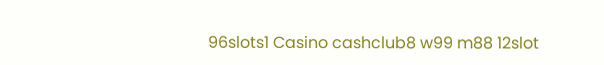96slots1 Casino cashclub8 w99 m88 12slot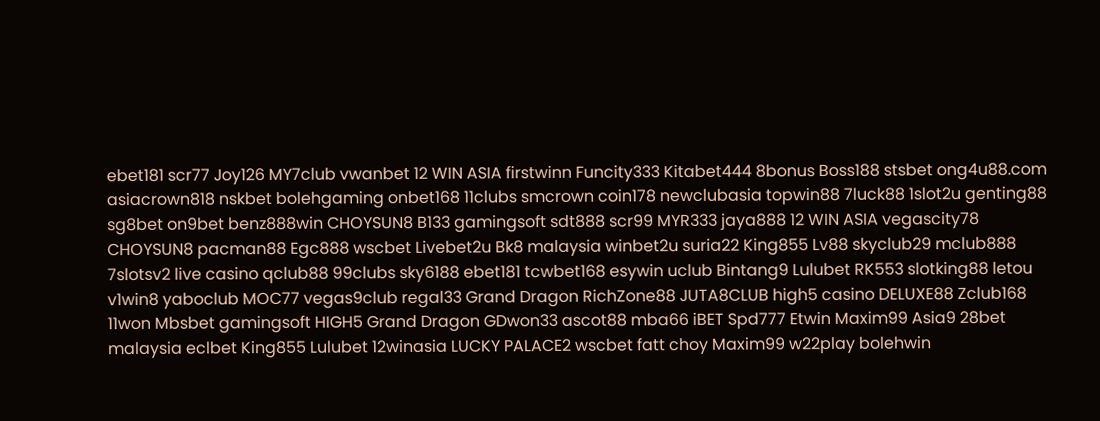ebet181 scr77 Joy126 MY7club vwanbet 12 WIN ASIA firstwinn Funcity333 Kitabet444 8bonus Boss188 stsbet ong4u88.com asiacrown818 nskbet bolehgaming onbet168 11clubs smcrown coin178 newclubasia topwin88 7luck88 1slot2u genting88 sg8bet on9bet benz888win CHOYSUN8 B133 gamingsoft sdt888 scr99 MYR333 jaya888 12 WIN ASIA vegascity78 CHOYSUN8 pacman88 Egc888 wscbet Livebet2u Bk8 malaysia winbet2u suria22 King855 Lv88 skyclub29 mclub888 7slotsv2 live casino qclub88 99clubs sky6188 ebet181 tcwbet168 esywin uclub Bintang9 Lulubet RK553 slotking88 letou v1win8 yaboclub MOC77 vegas9club regal33 Grand Dragon RichZone88 JUTA8CLUB high5 casino DELUXE88 Zclub168 11won Mbsbet gamingsoft HIGH5 Grand Dragon GDwon33 ascot88 mba66 iBET Spd777 Etwin Maxim99 Asia9 28bet malaysia eclbet King855 Lulubet 12winasia LUCKY PALACE2 wscbet fatt choy Maxim99 w22play bolehwin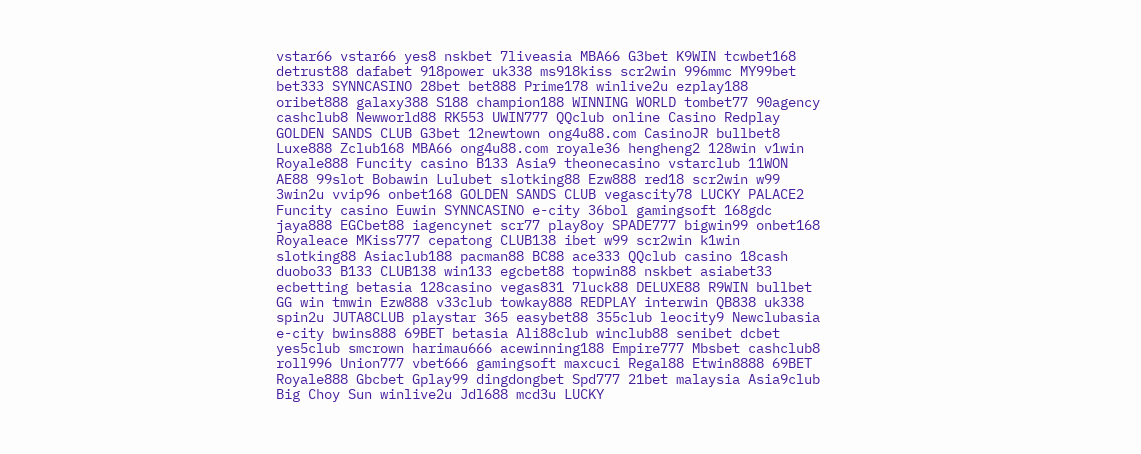vstar66 vstar66 yes8 nskbet 7liveasia MBA66 G3bet K9WIN tcwbet168 detrust88 dafabet 918power uk338 ms918kiss scr2win 996mmc MY99bet bet333 SYNNCASINO 28bet bet888 Prime178 winlive2u ezplay188 oribet888 galaxy388 S188 champion188 WINNING WORLD tombet77 90agency cashclub8 Newworld88 RK553 UWIN777 QQclub online Casino Redplay GOLDEN SANDS CLUB G3bet 12newtown ong4u88.com CasinoJR bullbet8 Luxe888 Zclub168 MBA66 ong4u88.com royale36 hengheng2 128win v1win Royale888 Funcity casino B133 Asia9 theonecasino vstarclub 11WON AE88 99slot Bobawin Lulubet slotking88 Ezw888 red18 scr2win w99 3win2u vvip96 onbet168 GOLDEN SANDS CLUB vegascity78 LUCKY PALACE2 Funcity casino Euwin SYNNCASINO e-city 36bol gamingsoft 168gdc jaya888 EGCbet88 iagencynet scr77 play8oy SPADE777 bigwin99 onbet168 Royaleace MKiss777 cepatong CLUB138 ibet w99 scr2win k1win slotking88 Asiaclub188 pacman88 BC88 ace333 QQclub casino 18cash duobo33 B133 CLUB138 win133 egcbet88 topwin88 nskbet asiabet33 ecbetting betasia 128casino vegas831 7luck88 DELUXE88 R9WIN bullbet GG win tmwin Ezw888 v33club towkay888 REDPLAY interwin QB838 uk338 spin2u JUTA8CLUB playstar 365 easybet88 355club leocity9 Newclubasia e-city bwins888 69BET betasia Ali88club winclub88 senibet dcbet yes5club smcrown harimau666 acewinning188 Empire777 Mbsbet cashclub8 roll996 Union777 vbet666 gamingsoft maxcuci Regal88 Etwin8888 69BET Royale888 Gbcbet Gplay99 dingdongbet Spd777 21bet malaysia Asia9club Big Choy Sun winlive2u Jdl688 mcd3u LUCKY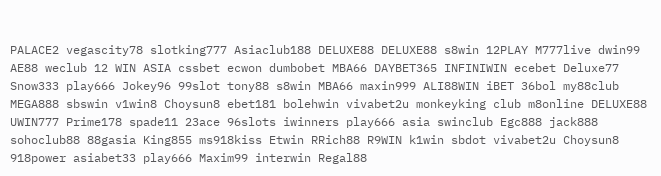PALACE2 vegascity78 slotking777 Asiaclub188 DELUXE88 DELUXE88 s8win 12PLAY M777live dwin99 AE88 weclub 12 WIN ASIA cssbet ecwon dumbobet MBA66 DAYBET365 INFINIWIN ecebet Deluxe77 Snow333 play666 Jokey96 99slot tony88 s8win MBA66 maxin999 ALI88WIN iBET 36bol my88club MEGA888 sbswin v1win8 Choysun8 ebet181 bolehwin vivabet2u monkeyking club m8online DELUXE88 UWIN777 Prime178 spade11 23ace 96slots iwinners play666 asia swinclub Egc888 jack888 sohoclub88 88gasia King855 ms918kiss Etwin RRich88 R9WIN k1win sbdot vivabet2u Choysun8 918power asiabet33 play666 Maxim99 interwin Regal88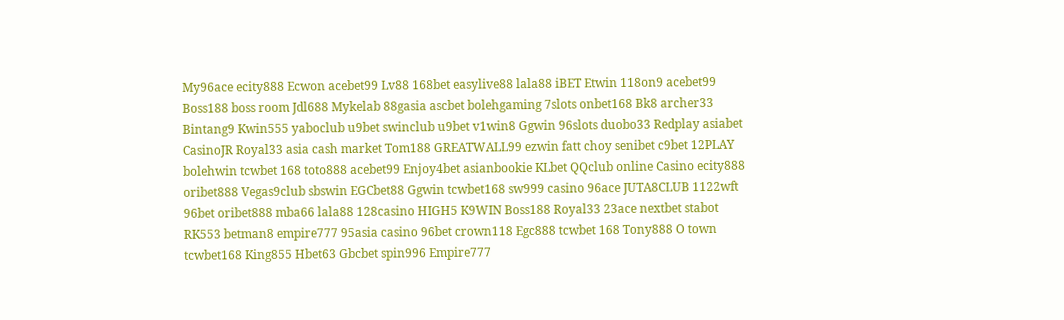My96ace ecity888 Ecwon acebet99 Lv88 168bet easylive88 lala88 iBET Etwin 118on9 acebet99 Boss188 boss room Jdl688 Mykelab 88gasia ascbet bolehgaming 7slots onbet168 Bk8 archer33 Bintang9 Kwin555 yaboclub u9bet swinclub u9bet v1win8 Ggwin 96slots duobo33 Redplay asiabet CasinoJR Royal33 asia cash market Tom188 GREATWALL99 ezwin fatt choy senibet c9bet 12PLAY bolehwin tcwbet 168 toto888 acebet99 Enjoy4bet asianbookie KLbet QQclub online Casino ecity888 oribet888 Vegas9club sbswin EGCbet88 Ggwin tcwbet168 sw999 casino 96ace JUTA8CLUB 1122wft 96bet oribet888 mba66 lala88 128casino HIGH5 K9WIN Boss188 Royal33 23ace nextbet stabot RK553 betman8 empire777 95asia casino 96bet crown118 Egc888 tcwbet 168 Tony888 O town tcwbet168 King855 Hbet63 Gbcbet spin996 Empire777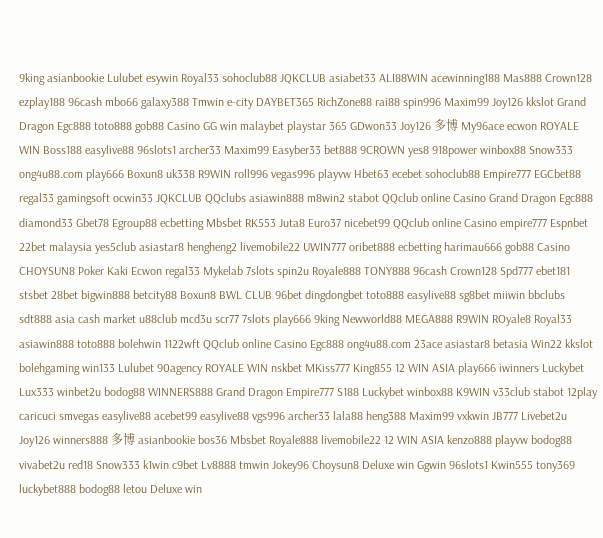9king asianbookie Lulubet esywin Royal33 sohoclub88 JQKCLUB asiabet33 ALI88WIN acewinning188 Mas888 Crown128 ezplay188 96cash mbo66 galaxy388 Tmwin e-city DAYBET365 RichZone88 rai88 spin996 Maxim99 Joy126 kkslot Grand Dragon Egc888 toto888 gob88 Casino GG win malaybet playstar 365 GDwon33 Joy126 多博 My96ace ecwon ROYALE WIN Boss188 easylive88 96slots1 archer33 Maxim99 Easyber33 bet888 9CROWN yes8 918power winbox88 Snow333 ong4u88.com play666 Boxun8 uk338 R9WIN roll996 vegas996 playvw Hbet63 ecebet sohoclub88 Empire777 EGCbet88 regal33 gamingsoft ocwin33 JQKCLUB QQclubs asiawin888 m8win2 stabot QQclub online Casino Grand Dragon Egc888 diamond33 Gbet78 Egroup88 ecbetting Mbsbet RK553 Juta8 Euro37 nicebet99 QQclub online Casino empire777 Espnbet 22bet malaysia yes5club asiastar8 hengheng2 livemobile22 UWIN777 oribet888 ecbetting harimau666 gob88 Casino CHOYSUN8 Poker Kaki Ecwon regal33 Mykelab 7slots spin2u Royale888 TONY888 96cash Crown128 Spd777 ebet181 stsbet 28bet bigwin888 betcity88 Boxun8 BWL CLUB 96bet dingdongbet toto888 easylive88 sg8bet miiwin bbclubs sdt888 asia cash market u88club mcd3u scr77 7slots play666 9king Newworld88 MEGA888 R9WIN ROyale8 Royal33 asiawin888 toto888 bolehwin 1122wft QQclub online Casino Egc888 ong4u88.com 23ace asiastar8 betasia Win22 kkslot bolehgaming win133 Lulubet 90agency ROYALE WIN nskbet MKiss777 King855 12 WIN ASIA play666 iwinners Luckybet Lux333 winbet2u bodog88 WINNERS888 Grand Dragon Empire777 S188 Luckybet winbox88 K9WIN v33club stabot 12play caricuci smvegas easylive88 acebet99 easylive88 vgs996 archer33 lala88 heng388 Maxim99 vxkwin JB777 Livebet2u Joy126 winners888 多博 asianbookie bos36 Mbsbet Royale888 livemobile22 12 WIN ASIA kenzo888 playvw bodog88 vivabet2u red18 Snow333 k1win c9bet Lv8888 tmwin Jokey96 Choysun8 Deluxe win Ggwin 96slots1 Kwin555 tony369 luckybet888 bodog88 letou Deluxe win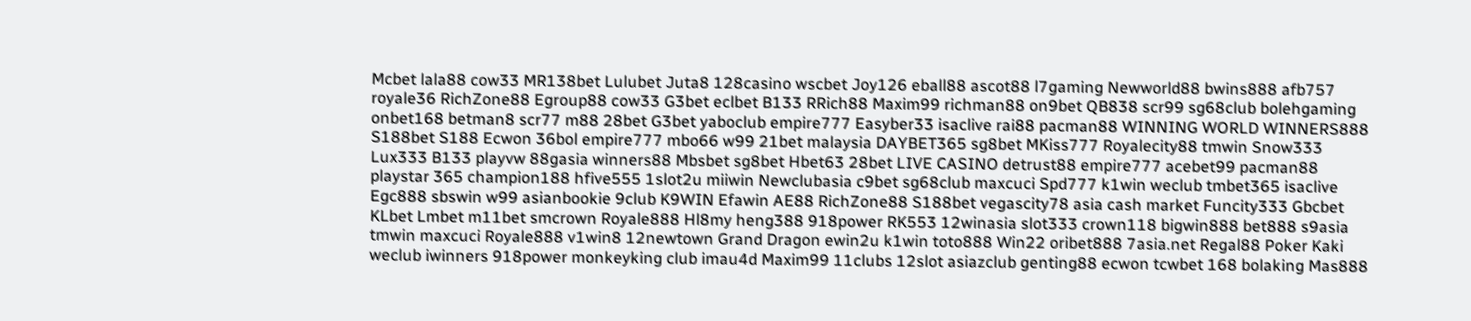Mcbet lala88 cow33 MR138bet Lulubet Juta8 128casino wscbet Joy126 eball88 ascot88 l7gaming Newworld88 bwins888 afb757 royale36 RichZone88 Egroup88 cow33 G3bet eclbet B133 RRich88 Maxim99 richman88 on9bet QB838 scr99 sg68club bolehgaming onbet168 betman8 scr77 m88 28bet G3bet yaboclub empire777 Easyber33 isaclive rai88 pacman88 WINNING WORLD WINNERS888 S188bet S188 Ecwon 36bol empire777 mbo66 w99 21bet malaysia DAYBET365 sg8bet MKiss777 Royalecity88 tmwin Snow333 Lux333 B133 playvw 88gasia winners88 Mbsbet sg8bet Hbet63 28bet LIVE CASINO detrust88 empire777 acebet99 pacman88 playstar 365 champion188 hfive555 1slot2u miiwin Newclubasia c9bet sg68club maxcuci Spd777 k1win weclub tmbet365 isaclive Egc888 sbswin w99 asianbookie 9club K9WIN Efawin AE88 RichZone88 S188bet vegascity78 asia cash market Funcity333 Gbcbet KLbet Lmbet m11bet smcrown Royale888 Hl8my heng388 918power RK553 12winasia slot333 crown118 bigwin888 bet888 s9asia tmwin maxcuci Royale888 v1win8 12newtown Grand Dragon ewin2u k1win toto888 Win22 oribet888 7asia.net Regal88 Poker Kaki weclub iwinners 918power monkeyking club imau4d Maxim99 11clubs 12slot asiazclub genting88 ecwon tcwbet 168 bolaking Mas888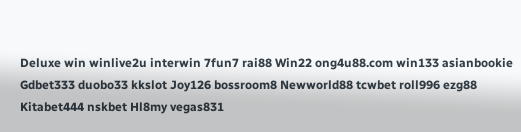Deluxe win winlive2u interwin 7fun7 rai88 Win22 ong4u88.com win133 asianbookie Gdbet333 duobo33 kkslot Joy126 bossroom8 Newworld88 tcwbet roll996 ezg88 Kitabet444 nskbet Hl8my vegas831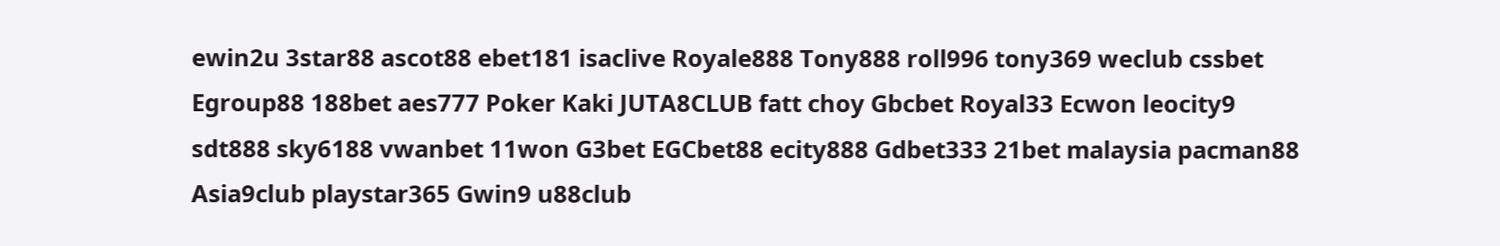ewin2u 3star88 ascot88 ebet181 isaclive Royale888 Tony888 roll996 tony369 weclub cssbet Egroup88 188bet aes777 Poker Kaki JUTA8CLUB fatt choy Gbcbet Royal33 Ecwon leocity9 sdt888 sky6188 vwanbet 11won G3bet EGCbet88 ecity888 Gdbet333 21bet malaysia pacman88 Asia9club playstar365 Gwin9 u88club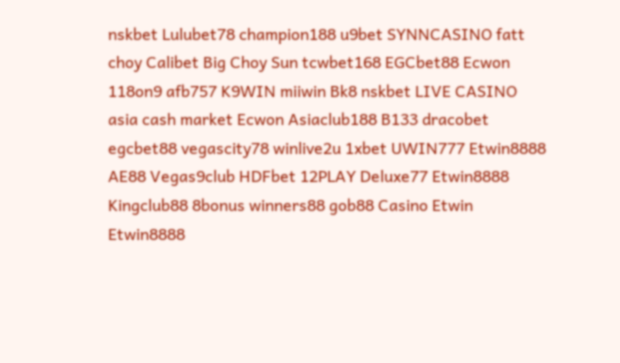nskbet Lulubet78 champion188 u9bet SYNNCASINO fatt choy Calibet Big Choy Sun tcwbet168 EGCbet88 Ecwon 118on9 afb757 K9WIN miiwin Bk8 nskbet LIVE CASINO asia cash market Ecwon Asiaclub188 B133 dracobet egcbet88 vegascity78 winlive2u 1xbet UWIN777 Etwin8888 AE88 Vegas9club HDFbet 12PLAY Deluxe77 Etwin8888 Kingclub88 8bonus winners88 gob88 Casino Etwin Etwin8888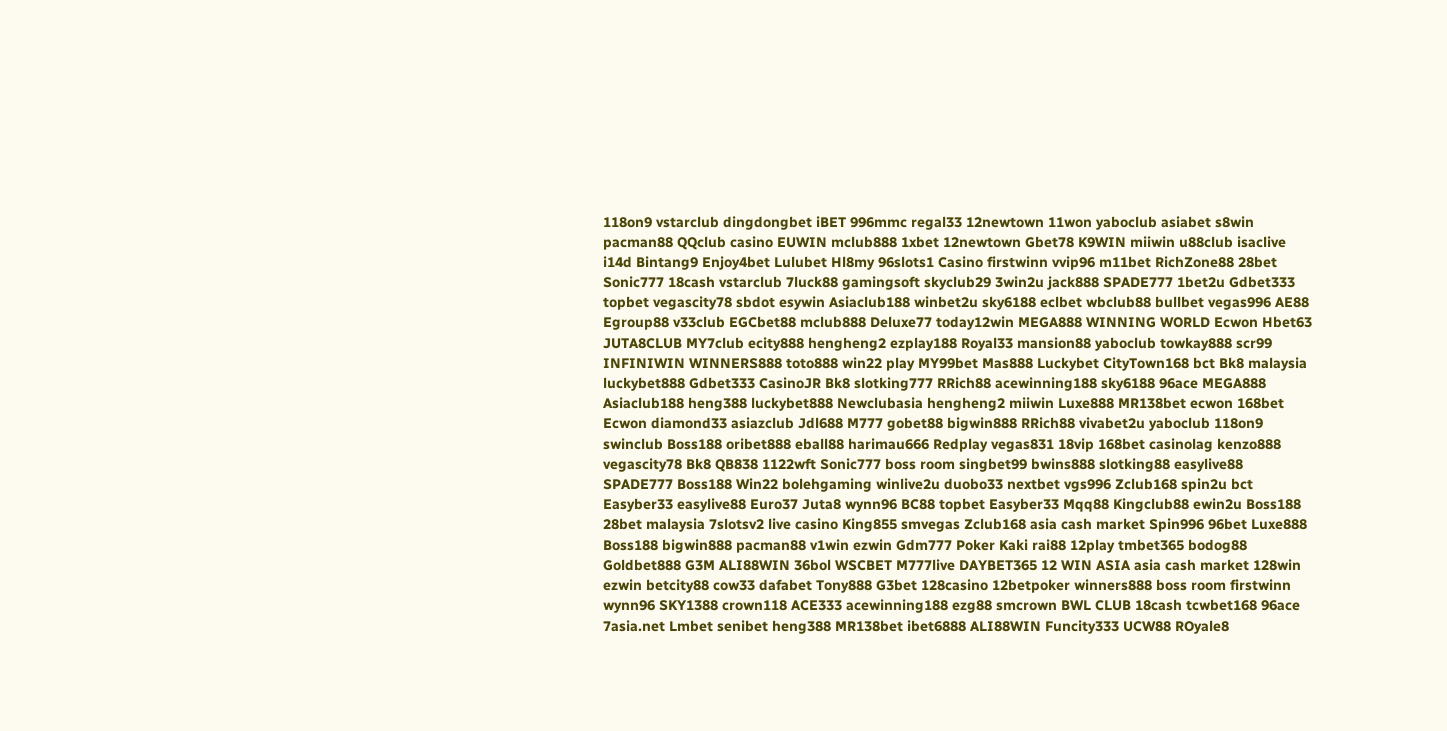118on9 vstarclub dingdongbet iBET 996mmc regal33 12newtown 11won yaboclub asiabet s8win pacman88 QQclub casino EUWIN mclub888 1xbet 12newtown Gbet78 K9WIN miiwin u88club isaclive i14d Bintang9 Enjoy4bet Lulubet Hl8my 96slots1 Casino firstwinn vvip96 m11bet RichZone88 28bet Sonic777 18cash vstarclub 7luck88 gamingsoft skyclub29 3win2u jack888 SPADE777 1bet2u Gdbet333 topbet vegascity78 sbdot esywin Asiaclub188 winbet2u sky6188 eclbet wbclub88 bullbet vegas996 AE88 Egroup88 v33club EGCbet88 mclub888 Deluxe77 today12win MEGA888 WINNING WORLD Ecwon Hbet63 JUTA8CLUB MY7club ecity888 hengheng2 ezplay188 Royal33 mansion88 yaboclub towkay888 scr99 INFINIWIN WINNERS888 toto888 win22 play MY99bet Mas888 Luckybet CityTown168 bct Bk8 malaysia luckybet888 Gdbet333 CasinoJR Bk8 slotking777 RRich88 acewinning188 sky6188 96ace MEGA888 Asiaclub188 heng388 luckybet888 Newclubasia hengheng2 miiwin Luxe888 MR138bet ecwon 168bet Ecwon diamond33 asiazclub Jdl688 M777 gobet88 bigwin888 RRich88 vivabet2u yaboclub 118on9 swinclub Boss188 oribet888 eball88 harimau666 Redplay vegas831 18vip 168bet casinolag kenzo888 vegascity78 Bk8 QB838 1122wft Sonic777 boss room singbet99 bwins888 slotking88 easylive88 SPADE777 Boss188 Win22 bolehgaming winlive2u duobo33 nextbet vgs996 Zclub168 spin2u bct Easyber33 easylive88 Euro37 Juta8 wynn96 BC88 topbet Easyber33 Mqq88 Kingclub88 ewin2u Boss188 28bet malaysia 7slotsv2 live casino King855 smvegas Zclub168 asia cash market Spin996 96bet Luxe888 Boss188 bigwin888 pacman88 v1win ezwin Gdm777 Poker Kaki rai88 12play tmbet365 bodog88 Goldbet888 G3M ALI88WIN 36bol WSCBET M777live DAYBET365 12 WIN ASIA asia cash market 128win ezwin betcity88 cow33 dafabet Tony888 G3bet 128casino 12betpoker winners888 boss room firstwinn wynn96 SKY1388 crown118 ACE333 acewinning188 ezg88 smcrown BWL CLUB 18cash tcwbet168 96ace 7asia.net Lmbet senibet heng388 MR138bet ibet6888 ALI88WIN Funcity333 UCW88 ROyale8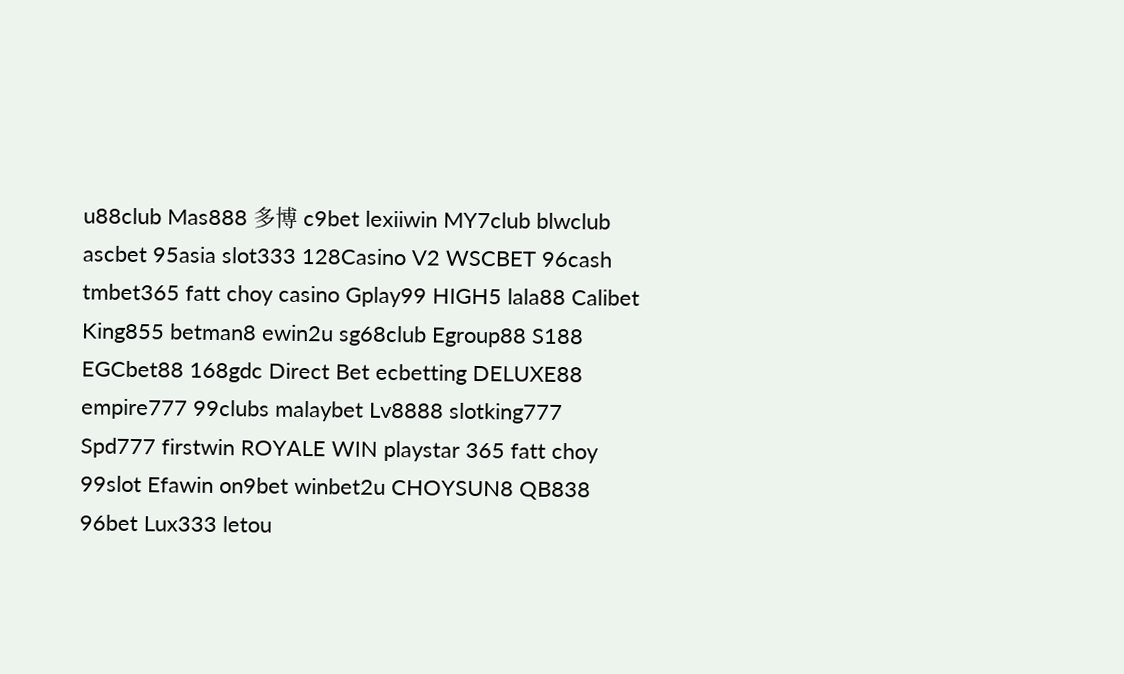u88club Mas888 多博 c9bet lexiiwin MY7club blwclub ascbet 95asia slot333 128Casino V2 WSCBET 96cash tmbet365 fatt choy casino Gplay99 HIGH5 lala88 Calibet King855 betman8 ewin2u sg68club Egroup88 S188 EGCbet88 168gdc Direct Bet ecbetting DELUXE88 empire777 99clubs malaybet Lv8888 slotking777 Spd777 firstwin ROYALE WIN playstar 365 fatt choy 99slot Efawin on9bet winbet2u CHOYSUN8 QB838 96bet Lux333 letou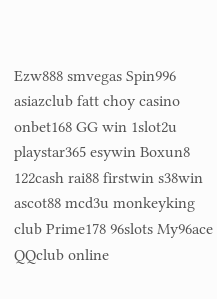Ezw888 smvegas Spin996 asiazclub fatt choy casino onbet168 GG win 1slot2u playstar365 esywin Boxun8 122cash rai88 firstwin s38win ascot88 mcd3u monkeyking club Prime178 96slots My96ace QQclub online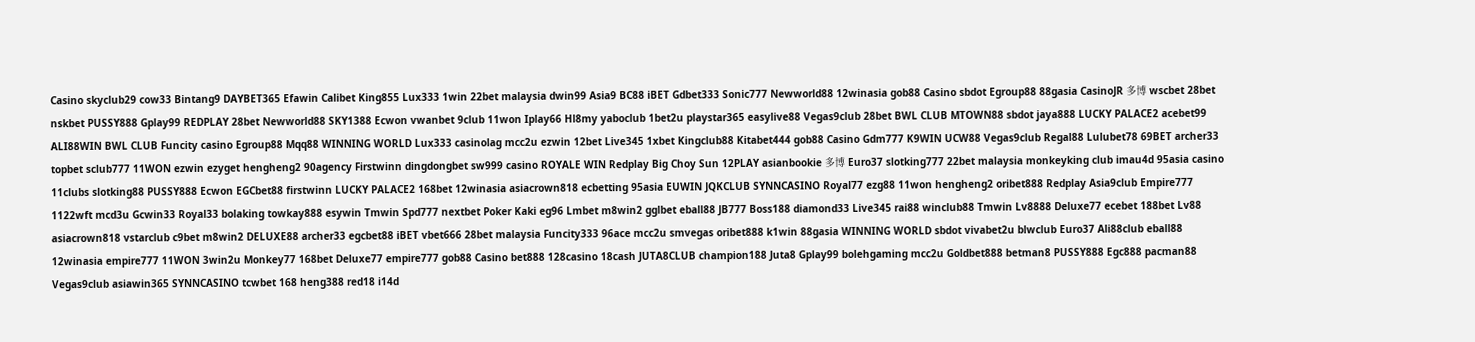Casino skyclub29 cow33 Bintang9 DAYBET365 Efawin Calibet King855 Lux333 1win 22bet malaysia dwin99 Asia9 BC88 iBET Gdbet333 Sonic777 Newworld88 12winasia gob88 Casino sbdot Egroup88 88gasia CasinoJR 多博 wscbet 28bet nskbet PUSSY888 Gplay99 REDPLAY 28bet Newworld88 SKY1388 Ecwon vwanbet 9club 11won Iplay66 Hl8my yaboclub 1bet2u playstar365 easylive88 Vegas9club 28bet BWL CLUB MTOWN88 sbdot jaya888 LUCKY PALACE2 acebet99 ALI88WIN BWL CLUB Funcity casino Egroup88 Mqq88 WINNING WORLD Lux333 casinolag mcc2u ezwin 12bet Live345 1xbet Kingclub88 Kitabet444 gob88 Casino Gdm777 K9WIN UCW88 Vegas9club Regal88 Lulubet78 69BET archer33 topbet sclub777 11WON ezwin ezyget hengheng2 90agency Firstwinn dingdongbet sw999 casino ROYALE WIN Redplay Big Choy Sun 12PLAY asianbookie 多博 Euro37 slotking777 22bet malaysia monkeyking club imau4d 95asia casino 11clubs slotking88 PUSSY888 Ecwon EGCbet88 firstwinn LUCKY PALACE2 168bet 12winasia asiacrown818 ecbetting 95asia EUWIN JQKCLUB SYNNCASINO Royal77 ezg88 11won hengheng2 oribet888 Redplay Asia9club Empire777 1122wft mcd3u Gcwin33 Royal33 bolaking towkay888 esywin Tmwin Spd777 nextbet Poker Kaki eg96 Lmbet m8win2 gglbet eball88 JB777 Boss188 diamond33 Live345 rai88 winclub88 Tmwin Lv8888 Deluxe77 ecebet 188bet Lv88 asiacrown818 vstarclub c9bet m8win2 DELUXE88 archer33 egcbet88 iBET vbet666 28bet malaysia Funcity333 96ace mcc2u smvegas oribet888 k1win 88gasia WINNING WORLD sbdot vivabet2u blwclub Euro37 Ali88club eball88 12winasia empire777 11WON 3win2u Monkey77 168bet Deluxe77 empire777 gob88 Casino bet888 128casino 18cash JUTA8CLUB champion188 Juta8 Gplay99 bolehgaming mcc2u Goldbet888 betman8 PUSSY888 Egc888 pacman88 Vegas9club asiawin365 SYNNCASINO tcwbet 168 heng388 red18 i14d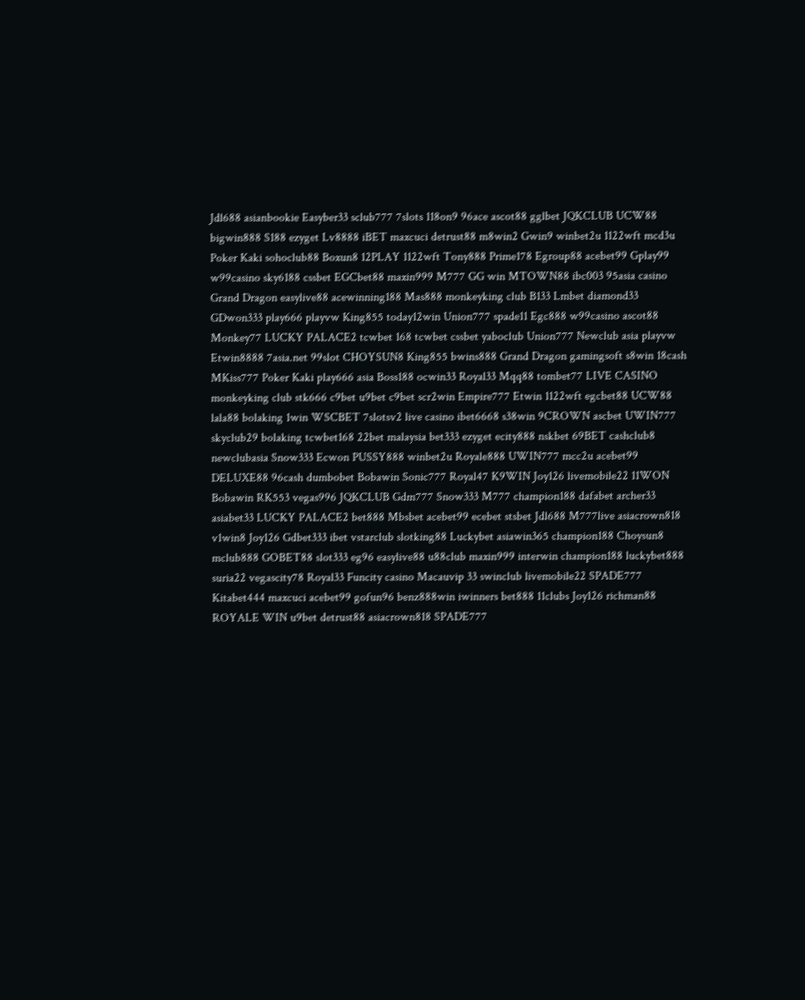Jdl688 asianbookie Easyber33 sclub777 7slots 118on9 96ace ascot88 gglbet JQKCLUB UCW88 bigwin888 S188 ezyget Lv8888 iBET maxcuci detrust88 m8win2 Gwin9 winbet2u 1122wft mcd3u Poker Kaki sohoclub88 Boxun8 12PLAY 1122wft Tony888 Prime178 Egroup88 acebet99 Gplay99 w99casino sky6188 cssbet EGCbet88 maxin999 M777 GG win MTOWN88 ibc003 95asia casino Grand Dragon easylive88 acewinning188 Mas888 monkeyking club B133 Lmbet diamond33 GDwon333 play666 playvw King855 today12win Union777 spade11 Egc888 w99casino ascot88 Monkey77 LUCKY PALACE2 tcwbet 168 tcwbet cssbet yaboclub Union777 Newclub asia playvw Etwin8888 7asia.net 99slot CHOYSUN8 King855 bwins888 Grand Dragon gamingsoft s8win 18cash MKiss777 Poker Kaki play666 asia Boss188 ocwin33 Royal33 Mqq88 tombet77 LIVE CASINO monkeyking club stk666 c9bet u9bet c9bet scr2win Empire777 Etwin 1122wft egcbet88 UCW88 lala88 bolaking 1win WSCBET 7slotsv2 live casino ibet6668 s38win 9CROWN ascbet UWIN777 skyclub29 bolaking tcwbet168 22bet malaysia bet333 ezyget ecity888 nskbet 69BET cashclub8 newclubasia Snow333 Ecwon PUSSY888 winbet2u Royale888 UWIN777 mcc2u acebet99 DELUXE88 96cash dumbobet Bobawin Sonic777 Royal47 K9WIN Joy126 livemobile22 11WON Bobawin RK553 vegas996 JQKCLUB Gdm777 Snow333 M777 champion188 dafabet archer33 asiabet33 LUCKY PALACE2 bet888 Mbsbet acebet99 ecebet stsbet Jdl688 M777live asiacrown818 v1win8 Joy126 Gdbet333 ibet vstarclub slotking88 Luckybet asiawin365 champion188 Choysun8 mclub888 GOBET88 slot333 eg96 easylive88 u88club maxin999 interwin champion188 luckybet888 suria22 vegascity78 Royal33 Funcity casino Macauvip 33 swinclub livemobile22 SPADE777 Kitabet444 maxcuci acebet99 gofun96 benz888win iwinners bet888 11clubs Joy126 richman88 ROYALE WIN u9bet detrust88 asiacrown818 SPADE777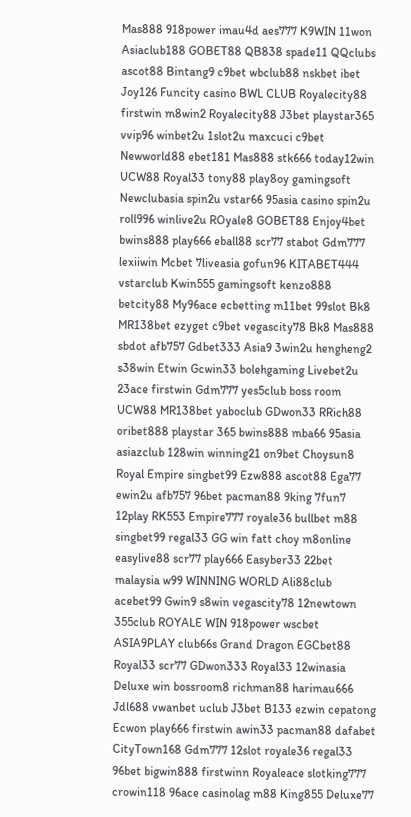Mas888 918power imau4d aes777 K9WIN 11won Asiaclub188 GOBET88 QB838 spade11 QQclubs ascot88 Bintang9 c9bet wbclub88 nskbet ibet Joy126 Funcity casino BWL CLUB Royalecity88 firstwin m8win2 Royalecity88 J3bet playstar365 vvip96 winbet2u 1slot2u maxcuci c9bet Newworld88 ebet181 Mas888 stk666 today12win UCW88 Royal33 tony88 play8oy gamingsoft Newclubasia spin2u vstar66 95asia casino spin2u roll996 winlive2u ROyale8 GOBET88 Enjoy4bet bwins888 play666 eball88 scr77 stabot Gdm777 lexiiwin Mcbet 7liveasia gofun96 KITABET444 vstarclub Kwin555 gamingsoft kenzo888 betcity88 My96ace ecbetting m11bet 99slot Bk8 MR138bet ezyget c9bet vegascity78 Bk8 Mas888 sbdot afb757 Gdbet333 Asia9 3win2u hengheng2 s38win Etwin Gcwin33 bolehgaming Livebet2u 23ace firstwin Gdm777 yes5club boss room UCW88 MR138bet yaboclub GDwon33 RRich88 oribet888 playstar 365 bwins888 mba66 95asia asiazclub 128win winning21 on9bet Choysun8 Royal Empire singbet99 Ezw888 ascot88 Ega77 ewin2u afb757 96bet pacman88 9king 7fun7 12play RK553 Empire777 royale36 bullbet m88 singbet99 regal33 GG win fatt choy m8online easylive88 scr77 play666 Easyber33 22bet malaysia w99 WINNING WORLD Ali88club acebet99 Gwin9 s8win vegascity78 12newtown 355club ROYALE WIN 918power wscbet ASIA9PLAY club66s Grand Dragon EGCbet88 Royal33 scr77 GDwon333 Royal33 12winasia Deluxe win bossroom8 richman88 harimau666 Jdl688 vwanbet uclub J3bet B133 ezwin cepatong Ecwon play666 firstwin awin33 pacman88 dafabet CityTown168 Gdm777 12slot royale36 regal33 96bet bigwin888 firstwinn Royaleace slotking777 crowin118 96ace casinolag m88 King855 Deluxe77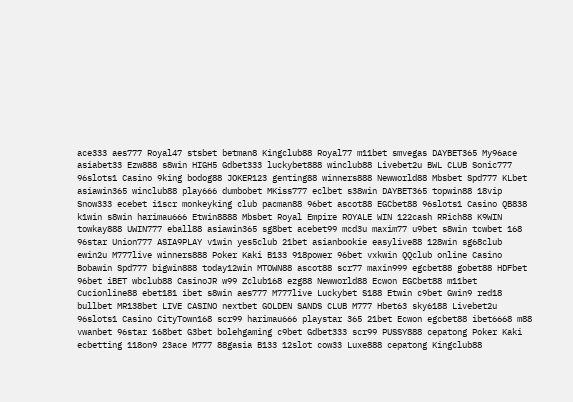ace333 aes777 Royal47 stsbet betman8 Kingclub88 Royal77 m11bet smvegas DAYBET365 My96ace asiabet33 Ezw888 s8win HIGH5 Gdbet333 luckybet888 winclub88 Livebet2u BWL CLUB Sonic777 96slots1 Casino 9king bodog88 JOKER123 genting88 winners888 Newworld88 Mbsbet Spd777 KLbet asiawin365 winclub88 play666 dumbobet MKiss777 eclbet s38win DAYBET365 topwin88 18vip Snow333 ecebet i1scr monkeyking club pacman88 96bet ascot88 EGCbet88 96slots1 Casino QB838 k1win s8win harimau666 Etwin8888 Mbsbet Royal Empire ROYALE WIN 122cash RRich88 K9WIN towkay888 UWIN777 eball88 asiawin365 sg8bet acebet99 mcd3u maxim77 u9bet s8win tcwbet 168 96star Union777 ASIA9PLAY v1win yes5club 21bet asianbookie easylive88 128win sg68club ewin2u M777live winners888 Poker Kaki B133 918power 96bet vxkwin QQclub online Casino Bobawin Spd777 bigwin888 today12win MTOWN88 ascot88 scr77 maxin999 egcbet88 gobet88 HDFbet 96bet iBET wbclub88 CasinoJR w99 Zclub168 ezg88 Newworld88 Ecwon EGCbet88 m11bet Cucionline88 ebet181 ibet s8win aes777 M777live Luckybet S188 Etwin c9bet Gwin9 red18 bullbet MR138bet LIVE CASINO nextbet GOLDEN SANDS CLUB M777 Hbet63 sky6188 Livebet2u 96slots1 Casino CityTown168 scr99 harimau666 playstar 365 21bet Ecwon egcbet88 ibet6668 m88 vwanbet 96star 168bet G3bet bolehgaming c9bet Gdbet333 scr99 PUSSY888 cepatong Poker Kaki ecbetting 118on9 23ace M777 88gasia B133 12slot cow33 Luxe888 cepatong Kingclub88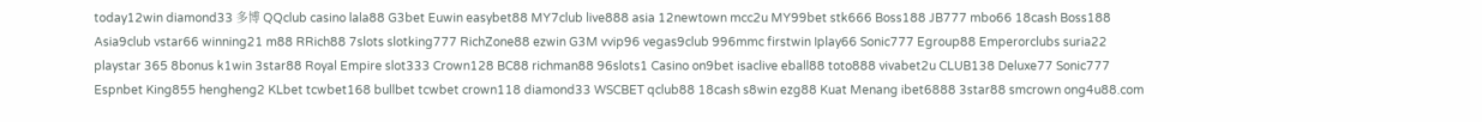today12win diamond33 多博 QQclub casino lala88 G3bet Euwin easybet88 MY7club live888 asia 12newtown mcc2u MY99bet stk666 Boss188 JB777 mbo66 18cash Boss188 Asia9club vstar66 winning21 m88 RRich88 7slots slotking777 RichZone88 ezwin G3M vvip96 vegas9club 996mmc firstwin Iplay66 Sonic777 Egroup88 Emperorclubs suria22 playstar 365 8bonus k1win 3star88 Royal Empire slot333 Crown128 BC88 richman88 96slots1 Casino on9bet isaclive eball88 toto888 vivabet2u CLUB138 Deluxe77 Sonic777 Espnbet King855 hengheng2 KLbet tcwbet168 bullbet tcwbet crown118 diamond33 WSCBET qclub88 18cash s8win ezg88 Kuat Menang ibet6888 3star88 smcrown ong4u88.com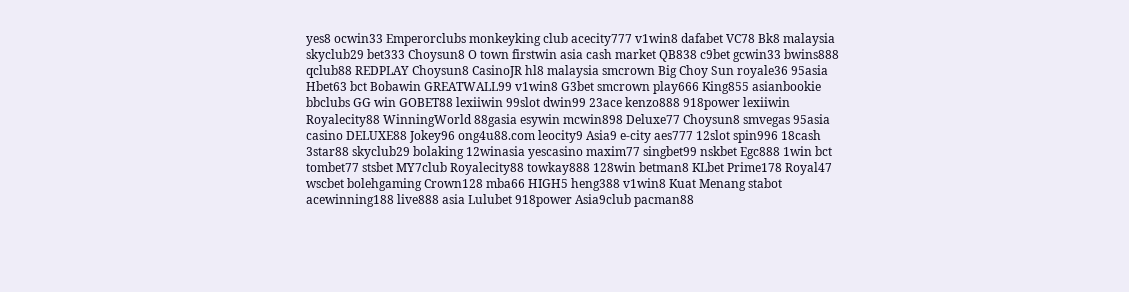yes8 ocwin33 Emperorclubs monkeyking club acecity777 v1win8 dafabet VC78 Bk8 malaysia skyclub29 bet333 Choysun8 O town firstwin asia cash market QB838 c9bet gcwin33 bwins888 qclub88 REDPLAY Choysun8 CasinoJR hl8 malaysia smcrown Big Choy Sun royale36 95asia Hbet63 bct Bobawin GREATWALL99 v1win8 G3bet smcrown play666 King855 asianbookie bbclubs GG win GOBET88 lexiiwin 99slot dwin99 23ace kenzo888 918power lexiiwin Royalecity88 WinningWorld 88gasia esywin mcwin898 Deluxe77 Choysun8 smvegas 95asia casino DELUXE88 Jokey96 ong4u88.com leocity9 Asia9 e-city aes777 12slot spin996 18cash 3star88 skyclub29 bolaking 12winasia yescasino maxim77 singbet99 nskbet Egc888 1win bct tombet77 stsbet MY7club Royalecity88 towkay888 128win betman8 KLbet Prime178 Royal47 wscbet bolehgaming Crown128 mba66 HIGH5 heng388 v1win8 Kuat Menang stabot acewinning188 live888 asia Lulubet 918power Asia9club pacman88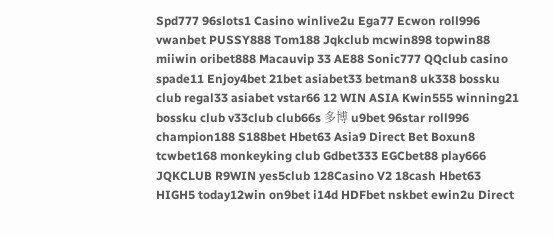Spd777 96slots1 Casino winlive2u Ega77 Ecwon roll996 vwanbet PUSSY888 Tom188 Jqkclub mcwin898 topwin88 miiwin oribet888 Macauvip 33 AE88 Sonic777 QQclub casino spade11 Enjoy4bet 21bet asiabet33 betman8 uk338 bossku club regal33 asiabet vstar66 12 WIN ASIA Kwin555 winning21 bossku club v33club club66s 多博 u9bet 96star roll996 champion188 S188bet Hbet63 Asia9 Direct Bet Boxun8 tcwbet168 monkeyking club Gdbet333 EGCbet88 play666 JQKCLUB R9WIN yes5club 128Casino V2 18cash Hbet63 HIGH5 today12win on9bet i14d HDFbet nskbet ewin2u Direct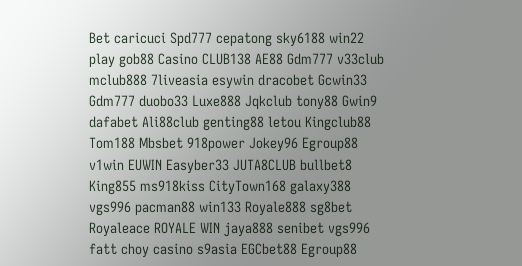Bet caricuci Spd777 cepatong sky6188 win22 play gob88 Casino CLUB138 AE88 Gdm777 v33club mclub888 7liveasia esywin dracobet Gcwin33 Gdm777 duobo33 Luxe888 Jqkclub tony88 Gwin9 dafabet Ali88club genting88 letou Kingclub88 Tom188 Mbsbet 918power Jokey96 Egroup88 v1win EUWIN Easyber33 JUTA8CLUB bullbet8 King855 ms918kiss CityTown168 galaxy388 vgs996 pacman88 win133 Royale888 sg8bet Royaleace ROYALE WIN jaya888 senibet vgs996 fatt choy casino s9asia EGCbet88 Egroup88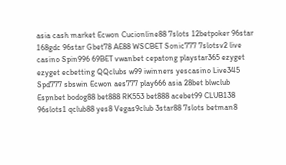asia cash market Ecwon Cucionline88 7slots 12betpoker 96star 168gdc 96star Gbet78 AE88 WSCBET Sonic777 7slotsv2 live casino Spin996 69BET vwanbet cepatong playstar365 ezyget ezyget ecbetting QQclubs w99 iwinners yescasino Live345 Spd777 sbswin Ecwon aes777 play666 asia 28bet blwclub Espnbet bodog88 bet888 RK553 bet888 acebet99 CLUB138 96slots1 qclub88 yes8 Vegas9club 3star88 7slots betman8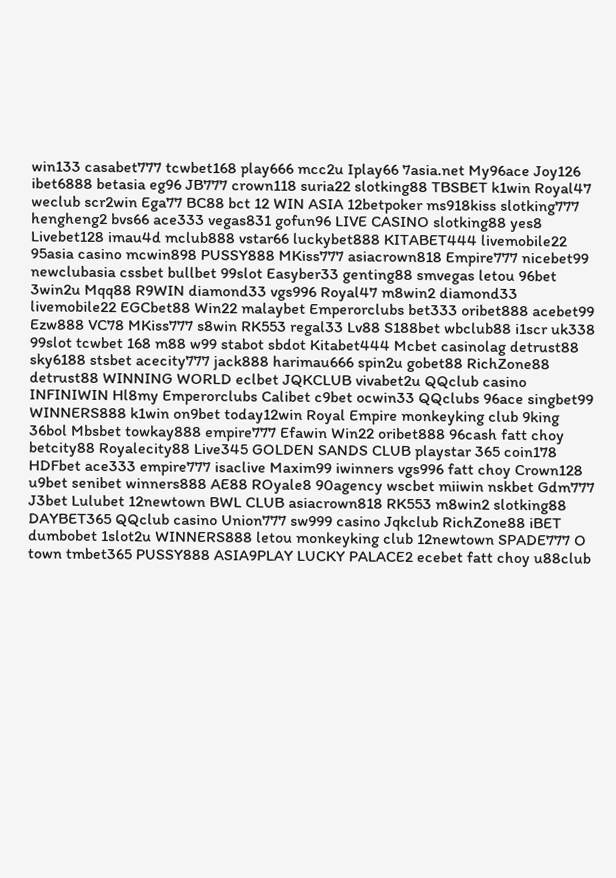win133 casabet777 tcwbet168 play666 mcc2u Iplay66 7asia.net My96ace Joy126 ibet6888 betasia eg96 JB777 crown118 suria22 slotking88 TBSBET k1win Royal47 weclub scr2win Ega77 BC88 bct 12 WIN ASIA 12betpoker ms918kiss slotking777 hengheng2 bvs66 ace333 vegas831 gofun96 LIVE CASINO slotking88 yes8 Livebet128 imau4d mclub888 vstar66 luckybet888 KITABET444 livemobile22 95asia casino mcwin898 PUSSY888 MKiss777 asiacrown818 Empire777 nicebet99 newclubasia cssbet bullbet 99slot Easyber33 genting88 smvegas letou 96bet 3win2u Mqq88 R9WIN diamond33 vgs996 Royal47 m8win2 diamond33 livemobile22 EGCbet88 Win22 malaybet Emperorclubs bet333 oribet888 acebet99 Ezw888 VC78 MKiss777 s8win RK553 regal33 Lv88 S188bet wbclub88 i1scr uk338 99slot tcwbet 168 m88 w99 stabot sbdot Kitabet444 Mcbet casinolag detrust88 sky6188 stsbet acecity777 jack888 harimau666 spin2u gobet88 RichZone88 detrust88 WINNING WORLD eclbet JQKCLUB vivabet2u QQclub casino INFINIWIN Hl8my Emperorclubs Calibet c9bet ocwin33 QQclubs 96ace singbet99 WINNERS888 k1win on9bet today12win Royal Empire monkeyking club 9king 36bol Mbsbet towkay888 empire777 Efawin Win22 oribet888 96cash fatt choy betcity88 Royalecity88 Live345 GOLDEN SANDS CLUB playstar 365 coin178 HDFbet ace333 empire777 isaclive Maxim99 iwinners vgs996 fatt choy Crown128 u9bet senibet winners888 AE88 ROyale8 90agency wscbet miiwin nskbet Gdm777 J3bet Lulubet 12newtown BWL CLUB asiacrown818 RK553 m8win2 slotking88 DAYBET365 QQclub casino Union777 sw999 casino Jqkclub RichZone88 iBET dumbobet 1slot2u WINNERS888 letou monkeyking club 12newtown SPADE777 O town tmbet365 PUSSY888 ASIA9PLAY LUCKY PALACE2 ecebet fatt choy u88club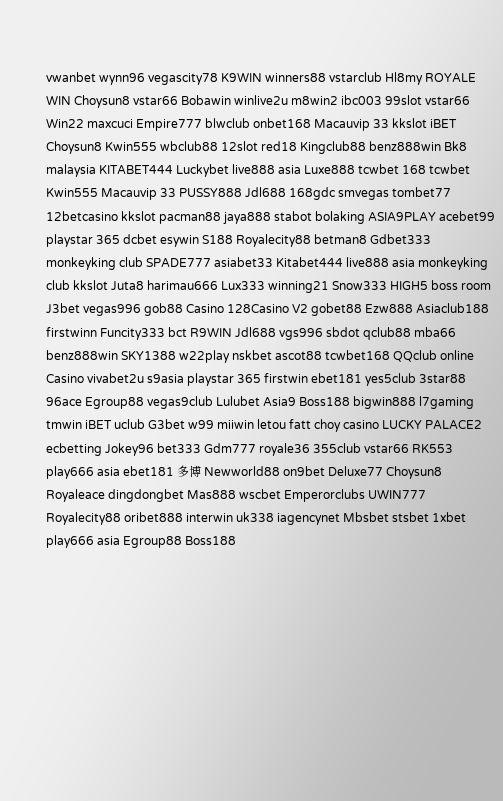vwanbet wynn96 vegascity78 K9WIN winners88 vstarclub Hl8my ROYALE WIN Choysun8 vstar66 Bobawin winlive2u m8win2 ibc003 99slot vstar66 Win22 maxcuci Empire777 blwclub onbet168 Macauvip 33 kkslot iBET Choysun8 Kwin555 wbclub88 12slot red18 Kingclub88 benz888win Bk8 malaysia KITABET444 Luckybet live888 asia Luxe888 tcwbet 168 tcwbet Kwin555 Macauvip 33 PUSSY888 Jdl688 168gdc smvegas tombet77 12betcasino kkslot pacman88 jaya888 stabot bolaking ASIA9PLAY acebet99 playstar 365 dcbet esywin S188 Royalecity88 betman8 Gdbet333 monkeyking club SPADE777 asiabet33 Kitabet444 live888 asia monkeyking club kkslot Juta8 harimau666 Lux333 winning21 Snow333 HIGH5 boss room J3bet vegas996 gob88 Casino 128Casino V2 gobet88 Ezw888 Asiaclub188 firstwinn Funcity333 bct R9WIN Jdl688 vgs996 sbdot qclub88 mba66 benz888win SKY1388 w22play nskbet ascot88 tcwbet168 QQclub online Casino vivabet2u s9asia playstar 365 firstwin ebet181 yes5club 3star88 96ace Egroup88 vegas9club Lulubet Asia9 Boss188 bigwin888 l7gaming tmwin iBET uclub G3bet w99 miiwin letou fatt choy casino LUCKY PALACE2 ecbetting Jokey96 bet333 Gdm777 royale36 355club vstar66 RK553 play666 asia ebet181 多博 Newworld88 on9bet Deluxe77 Choysun8 Royaleace dingdongbet Mas888 wscbet Emperorclubs UWIN777 Royalecity88 oribet888 interwin uk338 iagencynet Mbsbet stsbet 1xbet play666 asia Egroup88 Boss188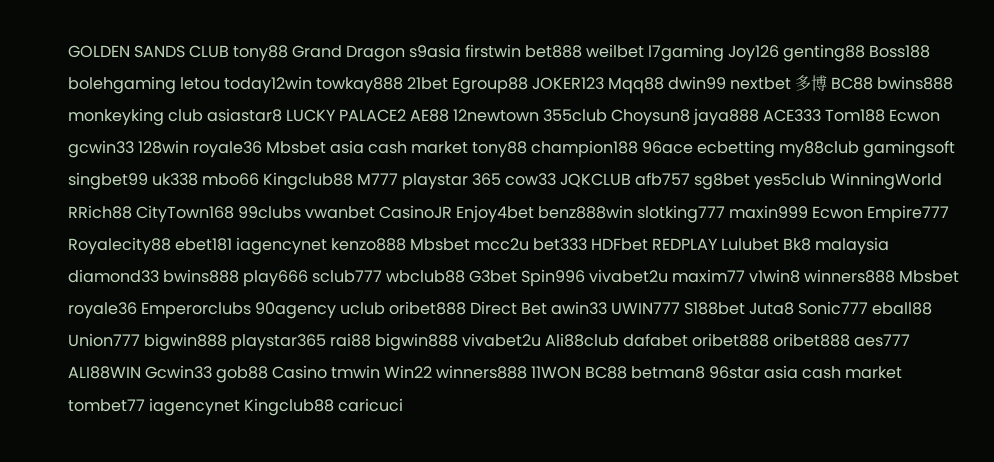GOLDEN SANDS CLUB tony88 Grand Dragon s9asia firstwin bet888 weilbet l7gaming Joy126 genting88 Boss188 bolehgaming letou today12win towkay888 21bet Egroup88 JOKER123 Mqq88 dwin99 nextbet 多博 BC88 bwins888 monkeyking club asiastar8 LUCKY PALACE2 AE88 12newtown 355club Choysun8 jaya888 ACE333 Tom188 Ecwon gcwin33 128win royale36 Mbsbet asia cash market tony88 champion188 96ace ecbetting my88club gamingsoft singbet99 uk338 mbo66 Kingclub88 M777 playstar 365 cow33 JQKCLUB afb757 sg8bet yes5club WinningWorld RRich88 CityTown168 99clubs vwanbet CasinoJR Enjoy4bet benz888win slotking777 maxin999 Ecwon Empire777 Royalecity88 ebet181 iagencynet kenzo888 Mbsbet mcc2u bet333 HDFbet REDPLAY Lulubet Bk8 malaysia diamond33 bwins888 play666 sclub777 wbclub88 G3bet Spin996 vivabet2u maxim77 v1win8 winners888 Mbsbet royale36 Emperorclubs 90agency uclub oribet888 Direct Bet awin33 UWIN777 S188bet Juta8 Sonic777 eball88 Union777 bigwin888 playstar365 rai88 bigwin888 vivabet2u Ali88club dafabet oribet888 oribet888 aes777 ALI88WIN Gcwin33 gob88 Casino tmwin Win22 winners888 11WON BC88 betman8 96star asia cash market tombet77 iagencynet Kingclub88 caricuci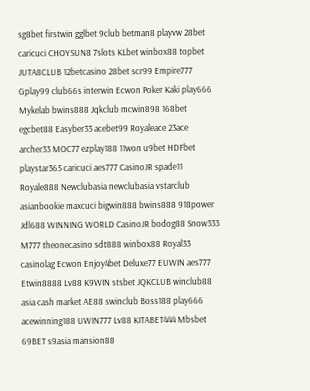sg8bet firstwin gglbet 9club betman8 playvw 28bet caricuci CHOYSUN8 7slots KLbet winbox88 topbet JUTA8CLUB 12betcasino 28bet scr99 Empire777 Gplay99 club66s interwin Ecwon Poker Kaki play666 Mykelab bwins888 Jqkclub mcwin898 168bet egcbet88 Easyber33 acebet99 Royaleace 23ace archer33 MOC77 ezplay188 11won u9bet HDFbet playstar365 caricuci aes777 CasinoJR spade11 Royale888 Newclubasia newclubasia vstarclub asianbookie maxcuci bigwin888 bwins888 918power Jdl688 WINNING WORLD CasinoJR bodog88 Snow333 M777 theonecasino sdt888 winbox88 Royal33 casinolag Ecwon Enjoy4bet Deluxe77 EUWIN aes777 Etwin8888 Lv88 K9WIN stsbet JQKCLUB winclub88 asia cash market AE88 swinclub Boss188 play666 acewinning188 UWIN777 Lv88 KITABET444 Mbsbet 69BET s9asia mansion88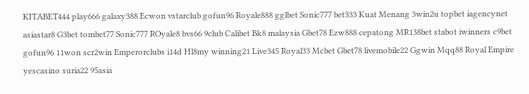KITABET444 play666 galaxy388 Ecwon vstarclub gofun96 Royale888 gglbet Sonic777 bet333 Kuat Menang 3win2u topbet iagencynet asiastar8 G3bet tombet77 Sonic777 ROyale8 bvs66 9club Calibet Bk8 malaysia Gbet78 Ezw888 cepatong MR138bet stabot iwinners c9bet gofun96 11won scr2win Emperorclubs i14d Hl8my winning21 Live345 Royal33 Mcbet Gbet78 livemobile22 Ggwin Mqq88 Royal Empire yescasino suria22 95asia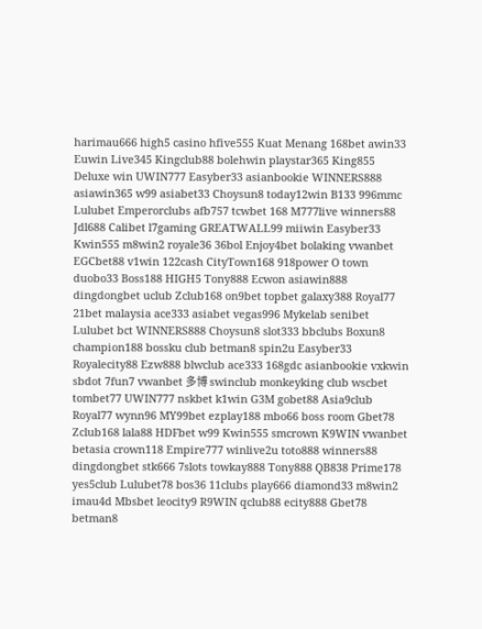harimau666 high5 casino hfive555 Kuat Menang 168bet awin33 Euwin Live345 Kingclub88 bolehwin playstar365 King855 Deluxe win UWIN777 Easyber33 asianbookie WINNERS888 asiawin365 w99 asiabet33 Choysun8 today12win B133 996mmc Lulubet Emperorclubs afb757 tcwbet 168 M777live winners88 Jdl688 Calibet l7gaming GREATWALL99 miiwin Easyber33 Kwin555 m8win2 royale36 36bol Enjoy4bet bolaking vwanbet EGCbet88 v1win 122cash CityTown168 918power O town duobo33 Boss188 HIGH5 Tony888 Ecwon asiawin888 dingdongbet uclub Zclub168 on9bet topbet galaxy388 Royal77 21bet malaysia ace333 asiabet vegas996 Mykelab senibet Lulubet bct WINNERS888 Choysun8 slot333 bbclubs Boxun8 champion188 bossku club betman8 spin2u Easyber33 Royalecity88 Ezw888 blwclub ace333 168gdc asianbookie vxkwin sbdot 7fun7 vwanbet 多博 swinclub monkeyking club wscbet tombet77 UWIN777 nskbet k1win G3M gobet88 Asia9club Royal77 wynn96 MY99bet ezplay188 mbo66 boss room Gbet78 Zclub168 lala88 HDFbet w99 Kwin555 smcrown K9WIN vwanbet betasia crown118 Empire777 winlive2u toto888 winners88 dingdongbet stk666 7slots towkay888 Tony888 QB838 Prime178 yes5club Lulubet78 bos36 11clubs play666 diamond33 m8win2 imau4d Mbsbet leocity9 R9WIN qclub88 ecity888 Gbet78 betman8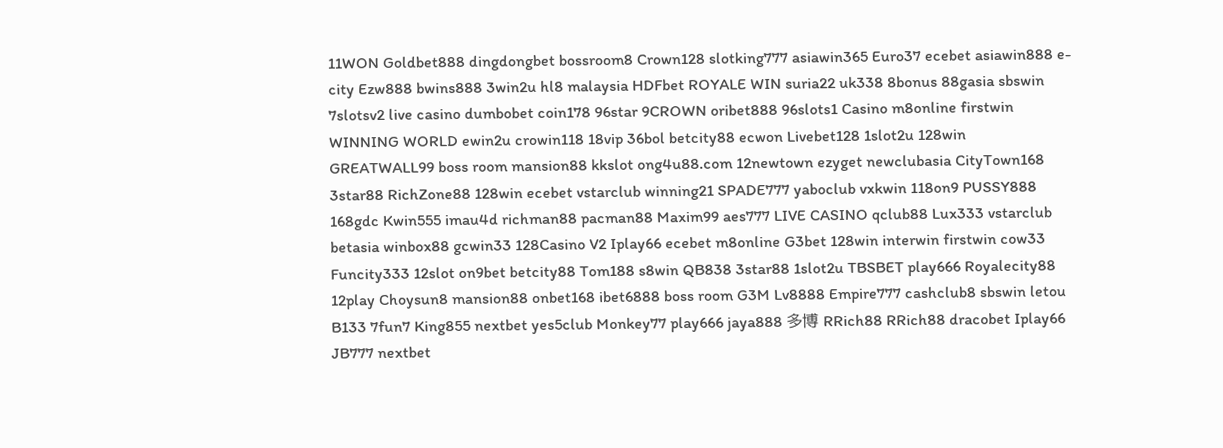11WON Goldbet888 dingdongbet bossroom8 Crown128 slotking777 asiawin365 Euro37 ecebet asiawin888 e-city Ezw888 bwins888 3win2u hl8 malaysia HDFbet ROYALE WIN suria22 uk338 8bonus 88gasia sbswin 7slotsv2 live casino dumbobet coin178 96star 9CROWN oribet888 96slots1 Casino m8online firstwin WINNING WORLD ewin2u crowin118 18vip 36bol betcity88 ecwon Livebet128 1slot2u 128win GREATWALL99 boss room mansion88 kkslot ong4u88.com 12newtown ezyget newclubasia CityTown168 3star88 RichZone88 128win ecebet vstarclub winning21 SPADE777 yaboclub vxkwin 118on9 PUSSY888 168gdc Kwin555 imau4d richman88 pacman88 Maxim99 aes777 LIVE CASINO qclub88 Lux333 vstarclub betasia winbox88 gcwin33 128Casino V2 Iplay66 ecebet m8online G3bet 128win interwin firstwin cow33 Funcity333 12slot on9bet betcity88 Tom188 s8win QB838 3star88 1slot2u TBSBET play666 Royalecity88 12play Choysun8 mansion88 onbet168 ibet6888 boss room G3M Lv8888 Empire777 cashclub8 sbswin letou B133 7fun7 King855 nextbet yes5club Monkey77 play666 jaya888 多博 RRich88 RRich88 dracobet Iplay66 JB777 nextbet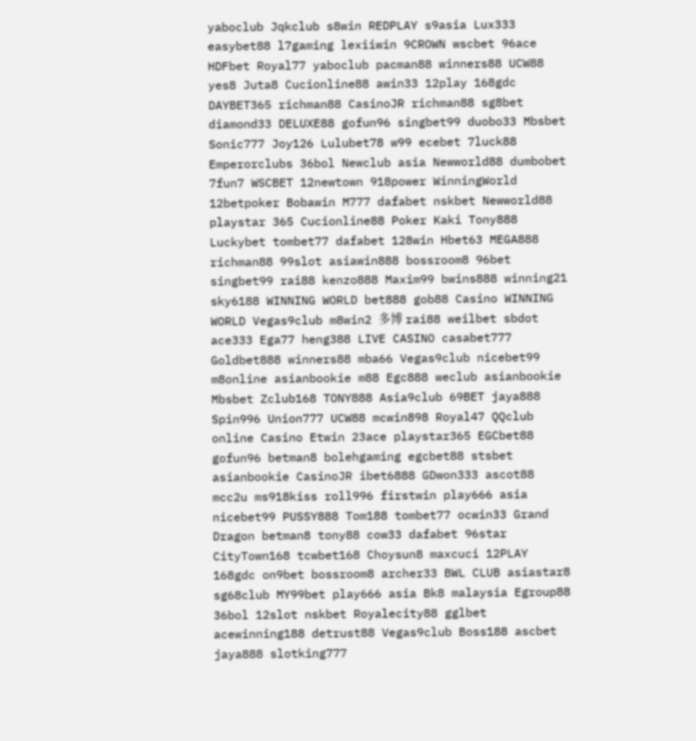yaboclub Jqkclub s8win REDPLAY s9asia Lux333 easybet88 l7gaming lexiiwin 9CROWN wscbet 96ace HDFbet Royal77 yaboclub pacman88 winners88 UCW88 yes8 Juta8 Cucionline88 awin33 12play 168gdc DAYBET365 richman88 CasinoJR richman88 sg8bet diamond33 DELUXE88 gofun96 singbet99 duobo33 Mbsbet Sonic777 Joy126 Lulubet78 w99 ecebet 7luck88 Emperorclubs 36bol Newclub asia Newworld88 dumbobet 7fun7 WSCBET 12newtown 918power WinningWorld 12betpoker Bobawin M777 dafabet nskbet Newworld88 playstar 365 Cucionline88 Poker Kaki Tony888 Luckybet tombet77 dafabet 128win Hbet63 MEGA888 richman88 99slot asiawin888 bossroom8 96bet singbet99 rai88 kenzo888 Maxim99 bwins888 winning21 sky6188 WINNING WORLD bet888 gob88 Casino WINNING WORLD Vegas9club m8win2 多博 rai88 weilbet sbdot ace333 Ega77 heng388 LIVE CASINO casabet777 Goldbet888 winners88 mba66 Vegas9club nicebet99 m8online asianbookie m88 Egc888 weclub asianbookie Mbsbet Zclub168 TONY888 Asia9club 69BET jaya888 Spin996 Union777 UCW88 mcwin898 Royal47 QQclub online Casino Etwin 23ace playstar365 EGCbet88 gofun96 betman8 bolehgaming egcbet88 stsbet asianbookie CasinoJR ibet6888 GDwon333 ascot88 mcc2u ms918kiss roll996 firstwin play666 asia nicebet99 PUSSY888 Tom188 tombet77 ocwin33 Grand Dragon betman8 tony88 cow33 dafabet 96star CityTown168 tcwbet168 Choysun8 maxcuci 12PLAY 168gdc on9bet bossroom8 archer33 BWL CLUB asiastar8 sg68club MY99bet play666 asia Bk8 malaysia Egroup88 36bol 12slot nskbet Royalecity88 gglbet acewinning188 detrust88 Vegas9club Boss188 ascbet jaya888 slotking777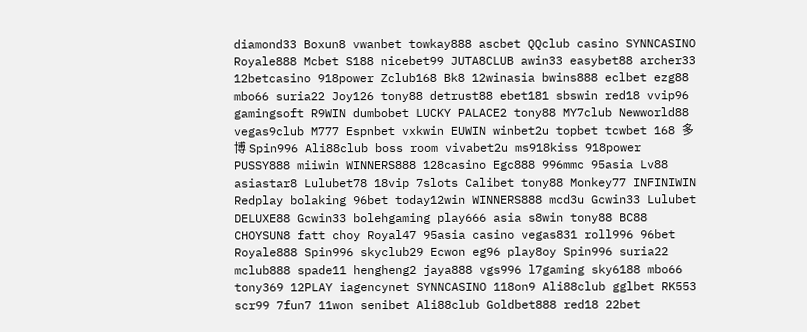diamond33 Boxun8 vwanbet towkay888 ascbet QQclub casino SYNNCASINO Royale888 Mcbet S188 nicebet99 JUTA8CLUB awin33 easybet88 archer33 12betcasino 918power Zclub168 Bk8 12winasia bwins888 eclbet ezg88 mbo66 suria22 Joy126 tony88 detrust88 ebet181 sbswin red18 vvip96 gamingsoft R9WIN dumbobet LUCKY PALACE2 tony88 MY7club Newworld88 vegas9club M777 Espnbet vxkwin EUWIN winbet2u topbet tcwbet 168 多博 Spin996 Ali88club boss room vivabet2u ms918kiss 918power PUSSY888 miiwin WINNERS888 128casino Egc888 996mmc 95asia Lv88 asiastar8 Lulubet78 18vip 7slots Calibet tony88 Monkey77 INFINIWIN Redplay bolaking 96bet today12win WINNERS888 mcd3u Gcwin33 Lulubet DELUXE88 Gcwin33 bolehgaming play666 asia s8win tony88 BC88 CHOYSUN8 fatt choy Royal47 95asia casino vegas831 roll996 96bet Royale888 Spin996 skyclub29 Ecwon eg96 play8oy Spin996 suria22 mclub888 spade11 hengheng2 jaya888 vgs996 l7gaming sky6188 mbo66 tony369 12PLAY iagencynet SYNNCASINO 118on9 Ali88club gglbet RK553 scr99 7fun7 11won senibet Ali88club Goldbet888 red18 22bet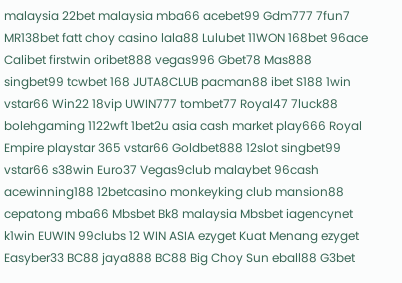malaysia 22bet malaysia mba66 acebet99 Gdm777 7fun7 MR138bet fatt choy casino lala88 Lulubet 11WON 168bet 96ace Calibet firstwin oribet888 vegas996 Gbet78 Mas888 singbet99 tcwbet 168 JUTA8CLUB pacman88 ibet S188 1win vstar66 Win22 18vip UWIN777 tombet77 Royal47 7luck88 bolehgaming 1122wft 1bet2u asia cash market play666 Royal Empire playstar 365 vstar66 Goldbet888 12slot singbet99 vstar66 s38win Euro37 Vegas9club malaybet 96cash acewinning188 12betcasino monkeyking club mansion88 cepatong mba66 Mbsbet Bk8 malaysia Mbsbet iagencynet k1win EUWIN 99clubs 12 WIN ASIA ezyget Kuat Menang ezyget Easyber33 BC88 jaya888 BC88 Big Choy Sun eball88 G3bet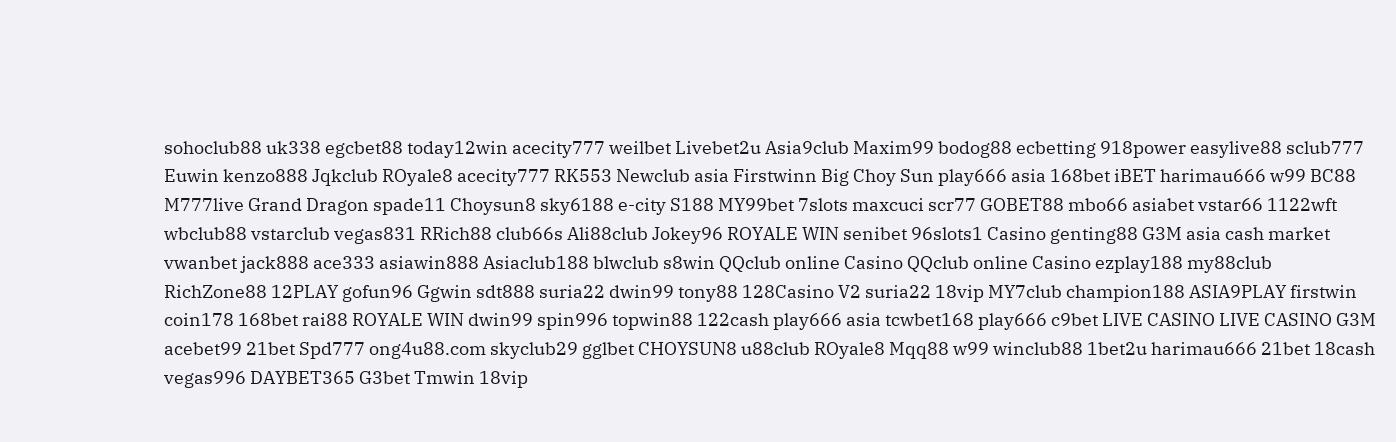sohoclub88 uk338 egcbet88 today12win acecity777 weilbet Livebet2u Asia9club Maxim99 bodog88 ecbetting 918power easylive88 sclub777 Euwin kenzo888 Jqkclub ROyale8 acecity777 RK553 Newclub asia Firstwinn Big Choy Sun play666 asia 168bet iBET harimau666 w99 BC88 M777live Grand Dragon spade11 Choysun8 sky6188 e-city S188 MY99bet 7slots maxcuci scr77 GOBET88 mbo66 asiabet vstar66 1122wft wbclub88 vstarclub vegas831 RRich88 club66s Ali88club Jokey96 ROYALE WIN senibet 96slots1 Casino genting88 G3M asia cash market vwanbet jack888 ace333 asiawin888 Asiaclub188 blwclub s8win QQclub online Casino QQclub online Casino ezplay188 my88club RichZone88 12PLAY gofun96 Ggwin sdt888 suria22 dwin99 tony88 128Casino V2 suria22 18vip MY7club champion188 ASIA9PLAY firstwin coin178 168bet rai88 ROYALE WIN dwin99 spin996 topwin88 122cash play666 asia tcwbet168 play666 c9bet LIVE CASINO LIVE CASINO G3M acebet99 21bet Spd777 ong4u88.com skyclub29 gglbet CHOYSUN8 u88club ROyale8 Mqq88 w99 winclub88 1bet2u harimau666 21bet 18cash vegas996 DAYBET365 G3bet Tmwin 18vip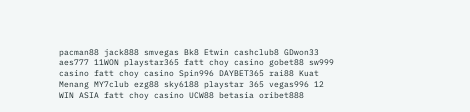pacman88 jack888 smvegas Bk8 Etwin cashclub8 GDwon33 aes777 11WON playstar365 fatt choy casino gobet88 sw999 casino fatt choy casino Spin996 DAYBET365 rai88 Kuat Menang MY7club ezg88 sky6188 playstar 365 vegas996 12 WIN ASIA fatt choy casino UCW88 betasia oribet888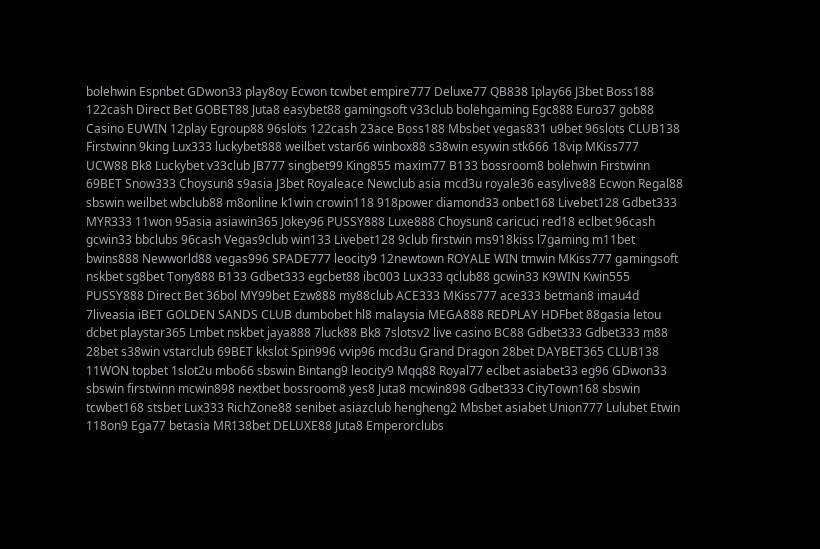bolehwin Espnbet GDwon33 play8oy Ecwon tcwbet empire777 Deluxe77 QB838 Iplay66 J3bet Boss188 122cash Direct Bet GOBET88 Juta8 easybet88 gamingsoft v33club bolehgaming Egc888 Euro37 gob88 Casino EUWIN 12play Egroup88 96slots 122cash 23ace Boss188 Mbsbet vegas831 u9bet 96slots CLUB138 Firstwinn 9king Lux333 luckybet888 weilbet vstar66 winbox88 s38win esywin stk666 18vip MKiss777 UCW88 Bk8 Luckybet v33club JB777 singbet99 King855 maxim77 B133 bossroom8 bolehwin Firstwinn 69BET Snow333 Choysun8 s9asia J3bet Royaleace Newclub asia mcd3u royale36 easylive88 Ecwon Regal88 sbswin weilbet wbclub88 m8online k1win crowin118 918power diamond33 onbet168 Livebet128 Gdbet333 MYR333 11won 95asia asiawin365 Jokey96 PUSSY888 Luxe888 Choysun8 caricuci red18 eclbet 96cash gcwin33 bbclubs 96cash Vegas9club win133 Livebet128 9club firstwin ms918kiss l7gaming m11bet bwins888 Newworld88 vegas996 SPADE777 leocity9 12newtown ROYALE WIN tmwin MKiss777 gamingsoft nskbet sg8bet Tony888 B133 Gdbet333 egcbet88 ibc003 Lux333 qclub88 gcwin33 K9WIN Kwin555 PUSSY888 Direct Bet 36bol MY99bet Ezw888 my88club ACE333 MKiss777 ace333 betman8 imau4d 7liveasia iBET GOLDEN SANDS CLUB dumbobet hl8 malaysia MEGA888 REDPLAY HDFbet 88gasia letou dcbet playstar365 Lmbet nskbet jaya888 7luck88 Bk8 7slotsv2 live casino BC88 Gdbet333 Gdbet333 m88 28bet s38win vstarclub 69BET kkslot Spin996 vvip96 mcd3u Grand Dragon 28bet DAYBET365 CLUB138 11WON topbet 1slot2u mbo66 sbswin Bintang9 leocity9 Mqq88 Royal77 eclbet asiabet33 eg96 GDwon33 sbswin firstwinn mcwin898 nextbet bossroom8 yes8 Juta8 mcwin898 Gdbet333 CityTown168 sbswin tcwbet168 stsbet Lux333 RichZone88 senibet asiazclub hengheng2 Mbsbet asiabet Union777 Lulubet Etwin 118on9 Ega77 betasia MR138bet DELUXE88 Juta8 Emperorclubs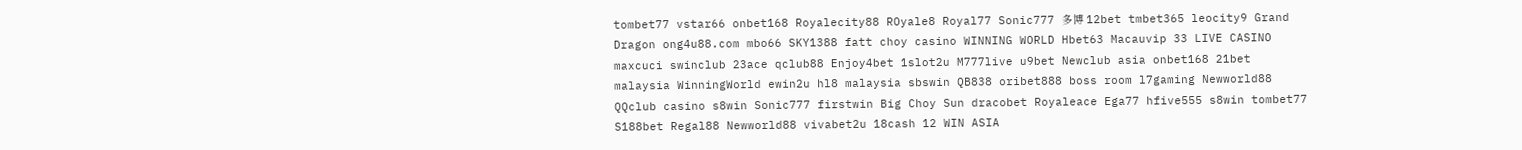tombet77 vstar66 onbet168 Royalecity88 ROyale8 Royal77 Sonic777 多博 12bet tmbet365 leocity9 Grand Dragon ong4u88.com mbo66 SKY1388 fatt choy casino WINNING WORLD Hbet63 Macauvip 33 LIVE CASINO maxcuci swinclub 23ace qclub88 Enjoy4bet 1slot2u M777live u9bet Newclub asia onbet168 21bet malaysia WinningWorld ewin2u hl8 malaysia sbswin QB838 oribet888 boss room l7gaming Newworld88 QQclub casino s8win Sonic777 firstwin Big Choy Sun dracobet Royaleace Ega77 hfive555 s8win tombet77 S188bet Regal88 Newworld88 vivabet2u 18cash 12 WIN ASIA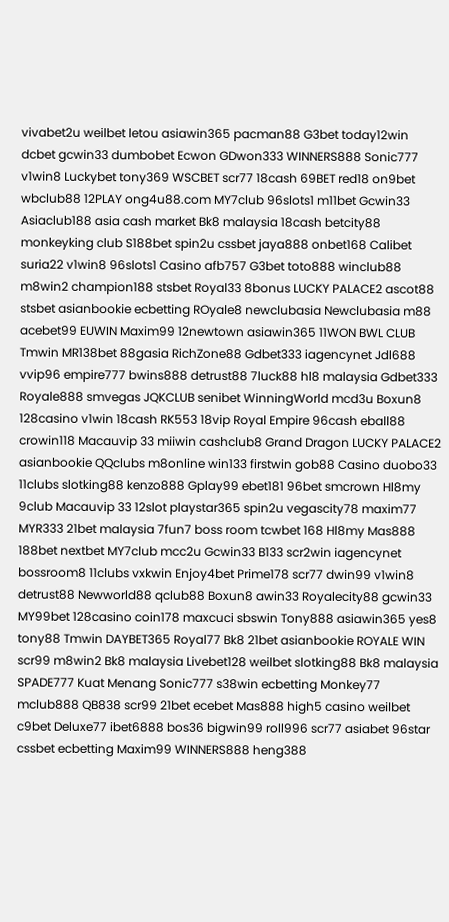vivabet2u weilbet letou asiawin365 pacman88 G3bet today12win dcbet gcwin33 dumbobet Ecwon GDwon333 WINNERS888 Sonic777 v1win8 Luckybet tony369 WSCBET scr77 18cash 69BET red18 on9bet wbclub88 12PLAY ong4u88.com MY7club 96slots1 m11bet Gcwin33 Asiaclub188 asia cash market Bk8 malaysia 18cash betcity88 monkeyking club S188bet spin2u cssbet jaya888 onbet168 Calibet suria22 v1win8 96slots1 Casino afb757 G3bet toto888 winclub88 m8win2 champion188 stsbet Royal33 8bonus LUCKY PALACE2 ascot88 stsbet asianbookie ecbetting ROyale8 newclubasia Newclubasia m88 acebet99 EUWIN Maxim99 12newtown asiawin365 11WON BWL CLUB Tmwin MR138bet 88gasia RichZone88 Gdbet333 iagencynet Jdl688 vvip96 empire777 bwins888 detrust88 7luck88 hl8 malaysia Gdbet333 Royale888 smvegas JQKCLUB senibet WinningWorld mcd3u Boxun8 128casino v1win 18cash RK553 18vip Royal Empire 96cash eball88 crowin118 Macauvip 33 miiwin cashclub8 Grand Dragon LUCKY PALACE2 asianbookie QQclubs m8online win133 firstwin gob88 Casino duobo33 11clubs slotking88 kenzo888 Gplay99 ebet181 96bet smcrown Hl8my 9club Macauvip 33 12slot playstar365 spin2u vegascity78 maxim77 MYR333 21bet malaysia 7fun7 boss room tcwbet 168 Hl8my Mas888 188bet nextbet MY7club mcc2u Gcwin33 B133 scr2win iagencynet bossroom8 11clubs vxkwin Enjoy4bet Prime178 scr77 dwin99 v1win8 detrust88 Newworld88 qclub88 Boxun8 awin33 Royalecity88 gcwin33 MY99bet 128casino coin178 maxcuci sbswin Tony888 asiawin365 yes8 tony88 Tmwin DAYBET365 Royal77 Bk8 21bet asianbookie ROYALE WIN scr99 m8win2 Bk8 malaysia Livebet128 weilbet slotking88 Bk8 malaysia SPADE777 Kuat Menang Sonic777 s38win ecbetting Monkey77 mclub888 QB838 scr99 21bet ecebet Mas888 high5 casino weilbet c9bet Deluxe77 ibet6888 bos36 bigwin99 roll996 scr77 asiabet 96star cssbet ecbetting Maxim99 WINNERS888 heng388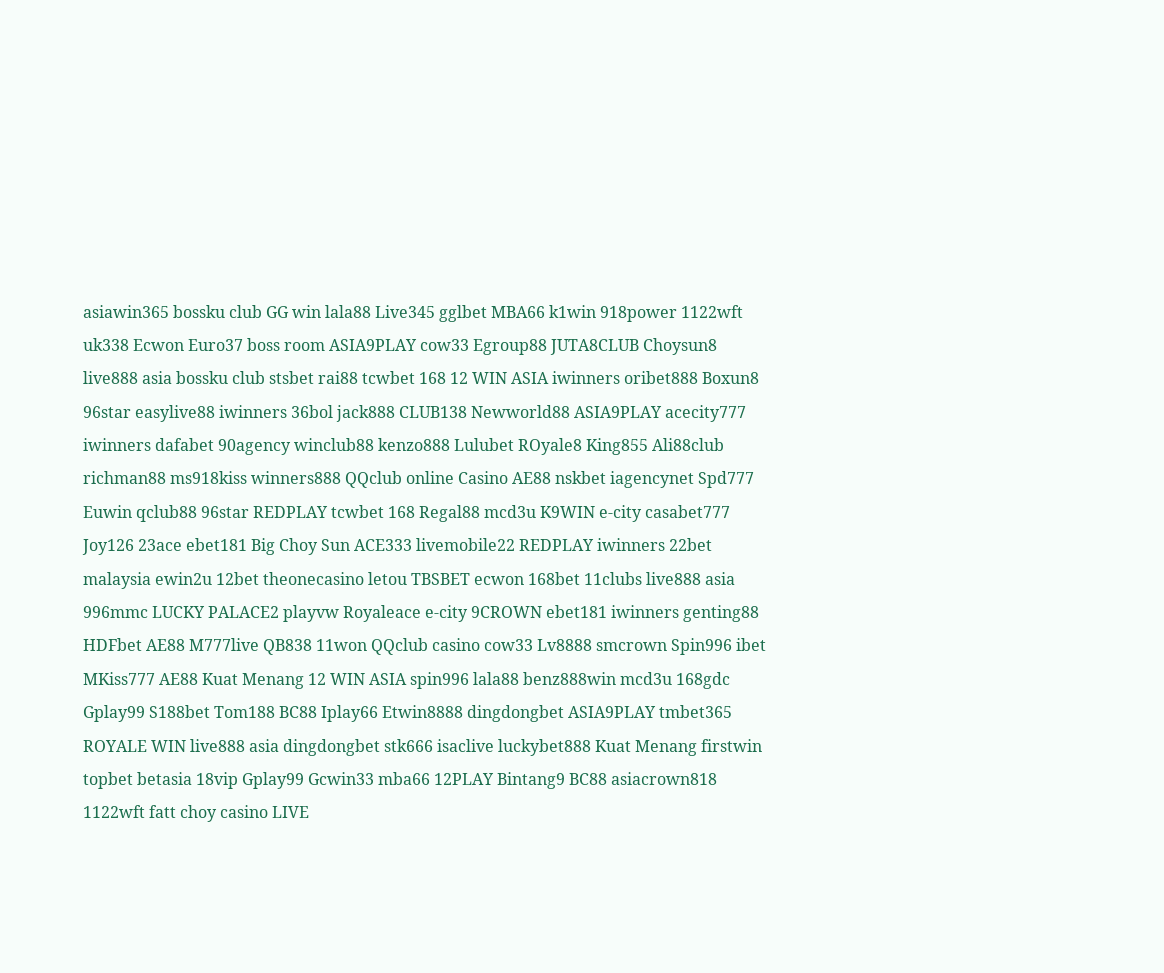asiawin365 bossku club GG win lala88 Live345 gglbet MBA66 k1win 918power 1122wft uk338 Ecwon Euro37 boss room ASIA9PLAY cow33 Egroup88 JUTA8CLUB Choysun8 live888 asia bossku club stsbet rai88 tcwbet 168 12 WIN ASIA iwinners oribet888 Boxun8 96star easylive88 iwinners 36bol jack888 CLUB138 Newworld88 ASIA9PLAY acecity777 iwinners dafabet 90agency winclub88 kenzo888 Lulubet ROyale8 King855 Ali88club richman88 ms918kiss winners888 QQclub online Casino AE88 nskbet iagencynet Spd777 Euwin qclub88 96star REDPLAY tcwbet 168 Regal88 mcd3u K9WIN e-city casabet777 Joy126 23ace ebet181 Big Choy Sun ACE333 livemobile22 REDPLAY iwinners 22bet malaysia ewin2u 12bet theonecasino letou TBSBET ecwon 168bet 11clubs live888 asia 996mmc LUCKY PALACE2 playvw Royaleace e-city 9CROWN ebet181 iwinners genting88 HDFbet AE88 M777live QB838 11won QQclub casino cow33 Lv8888 smcrown Spin996 ibet MKiss777 AE88 Kuat Menang 12 WIN ASIA spin996 lala88 benz888win mcd3u 168gdc Gplay99 S188bet Tom188 BC88 Iplay66 Etwin8888 dingdongbet ASIA9PLAY tmbet365 ROYALE WIN live888 asia dingdongbet stk666 isaclive luckybet888 Kuat Menang firstwin topbet betasia 18vip Gplay99 Gcwin33 mba66 12PLAY Bintang9 BC88 asiacrown818 1122wft fatt choy casino LIVE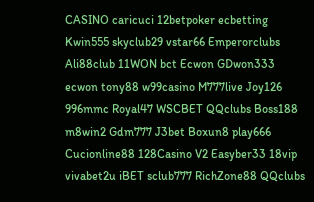CASINO caricuci 12betpoker ecbetting Kwin555 skyclub29 vstar66 Emperorclubs Ali88club 11WON bct Ecwon GDwon333 ecwon tony88 w99casino M777live Joy126 996mmc Royal47 WSCBET QQclubs Boss188 m8win2 Gdm777 J3bet Boxun8 play666 Cucionline88 128Casino V2 Easyber33 18vip vivabet2u iBET sclub777 RichZone88 QQclubs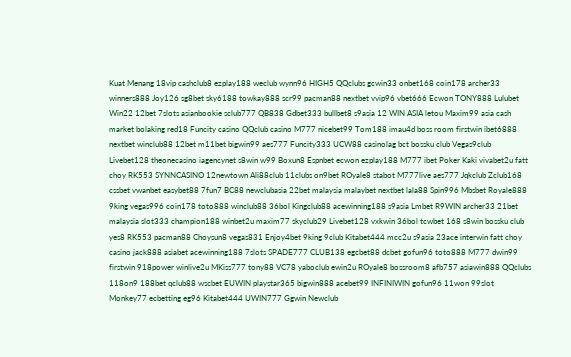Kuat Menang 18vip cashclub8 ezplay188 weclub wynn96 HIGH5 QQclubs gcwin33 onbet168 coin178 archer33 winners888 Joy126 sg8bet sky6188 towkay888 scr99 pacman88 nextbet vvip96 vbet666 Ecwon TONY888 Lulubet Win22 12bet 7slots asianbookie sclub777 QB838 Gdbet333 bullbet8 s9asia 12 WIN ASIA letou Maxim99 asia cash market bolaking red18 Funcity casino QQclub casino M777 nicebet99 Tom188 imau4d boss room firstwin ibet6888 nextbet winclub88 12bet m11bet bigwin99 aes777 Funcity333 UCW88 casinolag bct bossku club Vegas9club Livebet128 theonecasino iagencynet s8win w99 Boxun8 Espnbet ecwon ezplay188 M777 ibet Poker Kaki vivabet2u fatt choy RK553 SYNNCASINO 12newtown Ali88club 11clubs on9bet ROyale8 stabot M777live aes777 Jqkclub Zclub168 cssbet vwanbet easybet88 7fun7 BC88 newclubasia 22bet malaysia malaybet nextbet lala88 Spin996 Mbsbet Royale888 9king vegas996 coin178 toto888 winclub88 36bol Kingclub88 acewinning188 s9asia Lmbet R9WIN archer33 21bet malaysia slot333 champion188 winbet2u maxim77 skyclub29 Livebet128 vxkwin 36bol tcwbet 168 s8win bossku club yes8 RK553 pacman88 Choysun8 vegas831 Enjoy4bet 9king 9club Kitabet444 mcc2u s9asia 23ace interwin fatt choy casino jack888 asiabet acewinning188 7slots SPADE777 CLUB138 egcbet88 dcbet gofun96 toto888 M777 dwin99 firstwin 918power winlive2u MKiss777 tony88 VC78 yaboclub ewin2u ROyale8 bossroom8 afb757 asiawin888 QQclubs 118on9 188bet qclub88 wscbet EUWIN playstar365 bigwin888 acebet99 INFINIWIN gofun96 11won 99slot Monkey77 ecbetting eg96 Kitabet444 UWIN777 Ggwin Newclub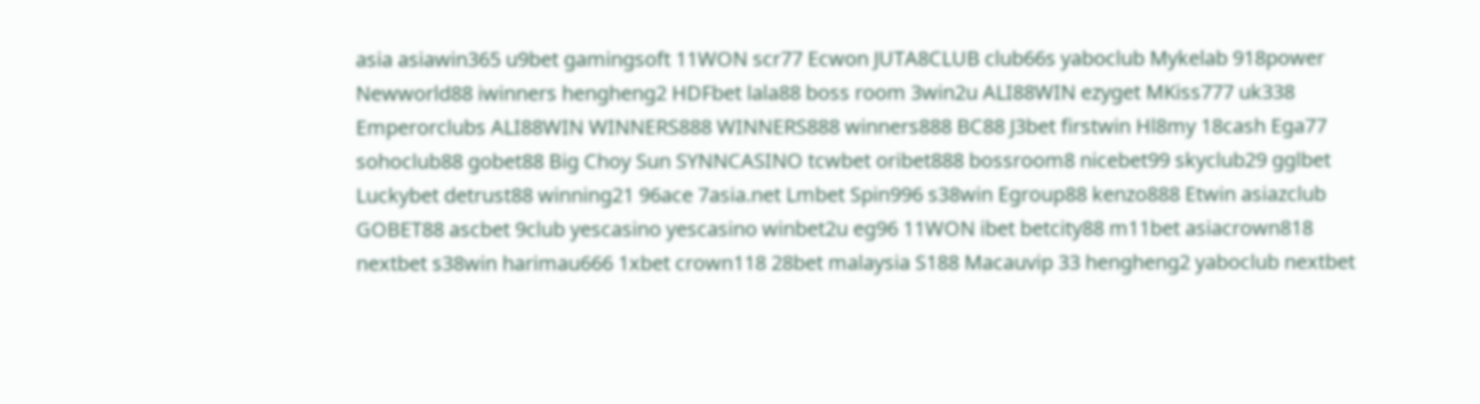asia asiawin365 u9bet gamingsoft 11WON scr77 Ecwon JUTA8CLUB club66s yaboclub Mykelab 918power Newworld88 iwinners hengheng2 HDFbet lala88 boss room 3win2u ALI88WIN ezyget MKiss777 uk338 Emperorclubs ALI88WIN WINNERS888 WINNERS888 winners888 BC88 J3bet firstwin Hl8my 18cash Ega77 sohoclub88 gobet88 Big Choy Sun SYNNCASINO tcwbet oribet888 bossroom8 nicebet99 skyclub29 gglbet Luckybet detrust88 winning21 96ace 7asia.net Lmbet Spin996 s38win Egroup88 kenzo888 Etwin asiazclub GOBET88 ascbet 9club yescasino yescasino winbet2u eg96 11WON ibet betcity88 m11bet asiacrown818 nextbet s38win harimau666 1xbet crown118 28bet malaysia S188 Macauvip 33 hengheng2 yaboclub nextbet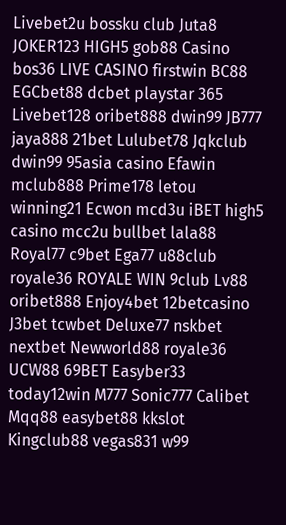Livebet2u bossku club Juta8 JOKER123 HIGH5 gob88 Casino bos36 LIVE CASINO firstwin BC88 EGCbet88 dcbet playstar 365 Livebet128 oribet888 dwin99 JB777 jaya888 21bet Lulubet78 Jqkclub dwin99 95asia casino Efawin mclub888 Prime178 letou winning21 Ecwon mcd3u iBET high5 casino mcc2u bullbet lala88 Royal77 c9bet Ega77 u88club royale36 ROYALE WIN 9club Lv88 oribet888 Enjoy4bet 12betcasino J3bet tcwbet Deluxe77 nskbet nextbet Newworld88 royale36 UCW88 69BET Easyber33 today12win M777 Sonic777 Calibet Mqq88 easybet88 kkslot Kingclub88 vegas831 w99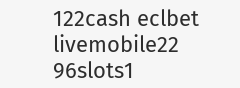122cash eclbet livemobile22 96slots1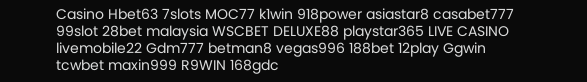Casino Hbet63 7slots MOC77 k1win 918power asiastar8 casabet777 99slot 28bet malaysia WSCBET DELUXE88 playstar365 LIVE CASINO livemobile22 Gdm777 betman8 vegas996 188bet 12play Ggwin tcwbet maxin999 R9WIN 168gdc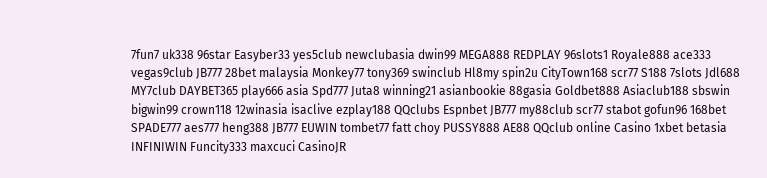7fun7 uk338 96star Easyber33 yes5club newclubasia dwin99 MEGA888 REDPLAY 96slots1 Royale888 ace333 vegas9club JB777 28bet malaysia Monkey77 tony369 swinclub Hl8my spin2u CityTown168 scr77 S188 7slots Jdl688 MY7club DAYBET365 play666 asia Spd777 Juta8 winning21 asianbookie 88gasia Goldbet888 Asiaclub188 sbswin bigwin99 crown118 12winasia isaclive ezplay188 QQclubs Espnbet JB777 my88club scr77 stabot gofun96 168bet SPADE777 aes777 heng388 JB777 EUWIN tombet77 fatt choy PUSSY888 AE88 QQclub online Casino 1xbet betasia INFINIWIN Funcity333 maxcuci CasinoJR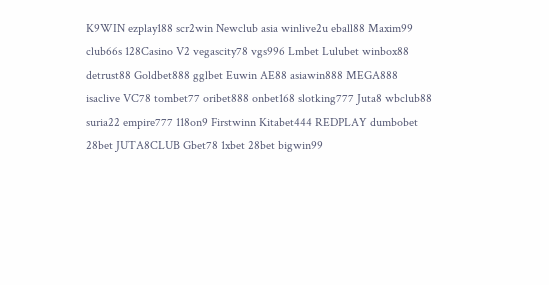K9WIN ezplay188 scr2win Newclub asia winlive2u eball88 Maxim99 club66s 128Casino V2 vegascity78 vgs996 Lmbet Lulubet winbox88 detrust88 Goldbet888 gglbet Euwin AE88 asiawin888 MEGA888 isaclive VC78 tombet77 oribet888 onbet168 slotking777 Juta8 wbclub88 suria22 empire777 118on9 Firstwinn Kitabet444 REDPLAY dumbobet 28bet JUTA8CLUB Gbet78 1xbet 28bet bigwin99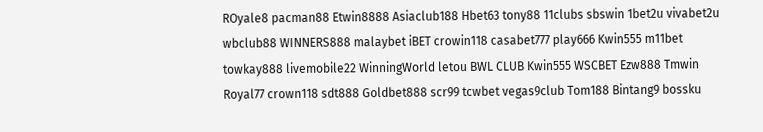ROyale8 pacman88 Etwin8888 Asiaclub188 Hbet63 tony88 11clubs sbswin 1bet2u vivabet2u wbclub88 WINNERS888 malaybet iBET crowin118 casabet777 play666 Kwin555 m11bet towkay888 livemobile22 WinningWorld letou BWL CLUB Kwin555 WSCBET Ezw888 Tmwin Royal77 crown118 sdt888 Goldbet888 scr99 tcwbet vegas9club Tom188 Bintang9 bossku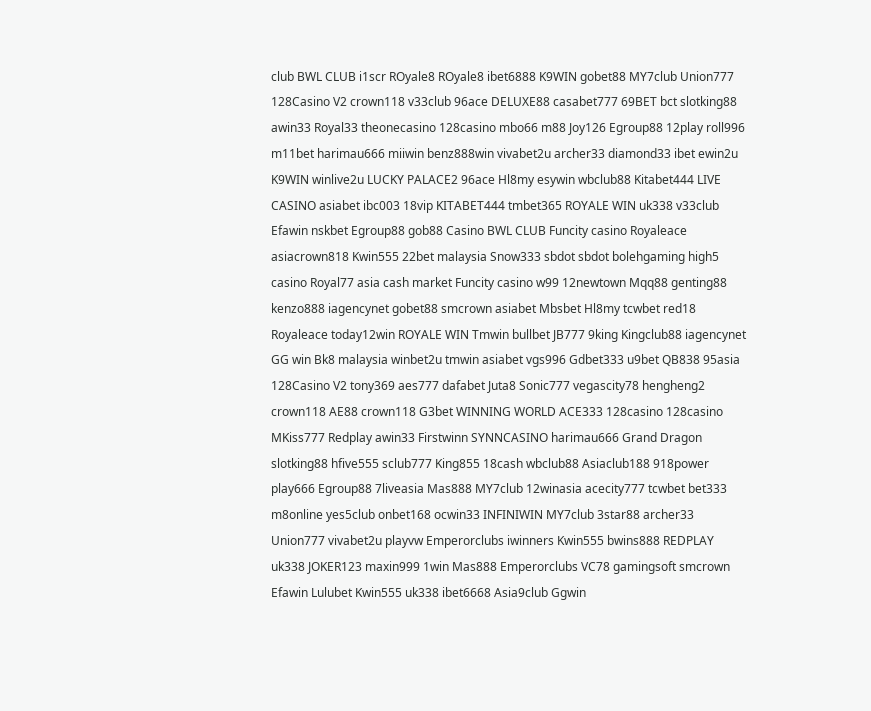club BWL CLUB i1scr ROyale8 ROyale8 ibet6888 K9WIN gobet88 MY7club Union777 128Casino V2 crown118 v33club 96ace DELUXE88 casabet777 69BET bct slotking88 awin33 Royal33 theonecasino 128casino mbo66 m88 Joy126 Egroup88 12play roll996 m11bet harimau666 miiwin benz888win vivabet2u archer33 diamond33 ibet ewin2u K9WIN winlive2u LUCKY PALACE2 96ace Hl8my esywin wbclub88 Kitabet444 LIVE CASINO asiabet ibc003 18vip KITABET444 tmbet365 ROYALE WIN uk338 v33club Efawin nskbet Egroup88 gob88 Casino BWL CLUB Funcity casino Royaleace asiacrown818 Kwin555 22bet malaysia Snow333 sbdot sbdot bolehgaming high5 casino Royal77 asia cash market Funcity casino w99 12newtown Mqq88 genting88 kenzo888 iagencynet gobet88 smcrown asiabet Mbsbet Hl8my tcwbet red18 Royaleace today12win ROYALE WIN Tmwin bullbet JB777 9king Kingclub88 iagencynet GG win Bk8 malaysia winbet2u tmwin asiabet vgs996 Gdbet333 u9bet QB838 95asia 128Casino V2 tony369 aes777 dafabet Juta8 Sonic777 vegascity78 hengheng2 crown118 AE88 crown118 G3bet WINNING WORLD ACE333 128casino 128casino MKiss777 Redplay awin33 Firstwinn SYNNCASINO harimau666 Grand Dragon slotking88 hfive555 sclub777 King855 18cash wbclub88 Asiaclub188 918power play666 Egroup88 7liveasia Mas888 MY7club 12winasia acecity777 tcwbet bet333 m8online yes5club onbet168 ocwin33 INFINIWIN MY7club 3star88 archer33 Union777 vivabet2u playvw Emperorclubs iwinners Kwin555 bwins888 REDPLAY uk338 JOKER123 maxin999 1win Mas888 Emperorclubs VC78 gamingsoft smcrown Efawin Lulubet Kwin555 uk338 ibet6668 Asia9club Ggwin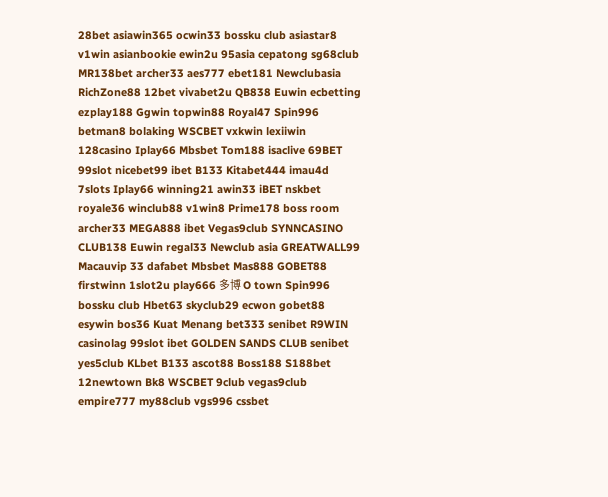28bet asiawin365 ocwin33 bossku club asiastar8 v1win asianbookie ewin2u 95asia cepatong sg68club MR138bet archer33 aes777 ebet181 Newclubasia RichZone88 12bet vivabet2u QB838 Euwin ecbetting ezplay188 Ggwin topwin88 Royal47 Spin996 betman8 bolaking WSCBET vxkwin lexiiwin 128casino Iplay66 Mbsbet Tom188 isaclive 69BET 99slot nicebet99 ibet B133 Kitabet444 imau4d 7slots Iplay66 winning21 awin33 iBET nskbet royale36 winclub88 v1win8 Prime178 boss room archer33 MEGA888 ibet Vegas9club SYNNCASINO CLUB138 Euwin regal33 Newclub asia GREATWALL99 Macauvip 33 dafabet Mbsbet Mas888 GOBET88 firstwinn 1slot2u play666 多博 O town Spin996 bossku club Hbet63 skyclub29 ecwon gobet88 esywin bos36 Kuat Menang bet333 senibet R9WIN casinolag 99slot ibet GOLDEN SANDS CLUB senibet yes5club KLbet B133 ascot88 Boss188 S188bet 12newtown Bk8 WSCBET 9club vegas9club empire777 my88club vgs996 cssbet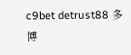c9bet detrust88 多博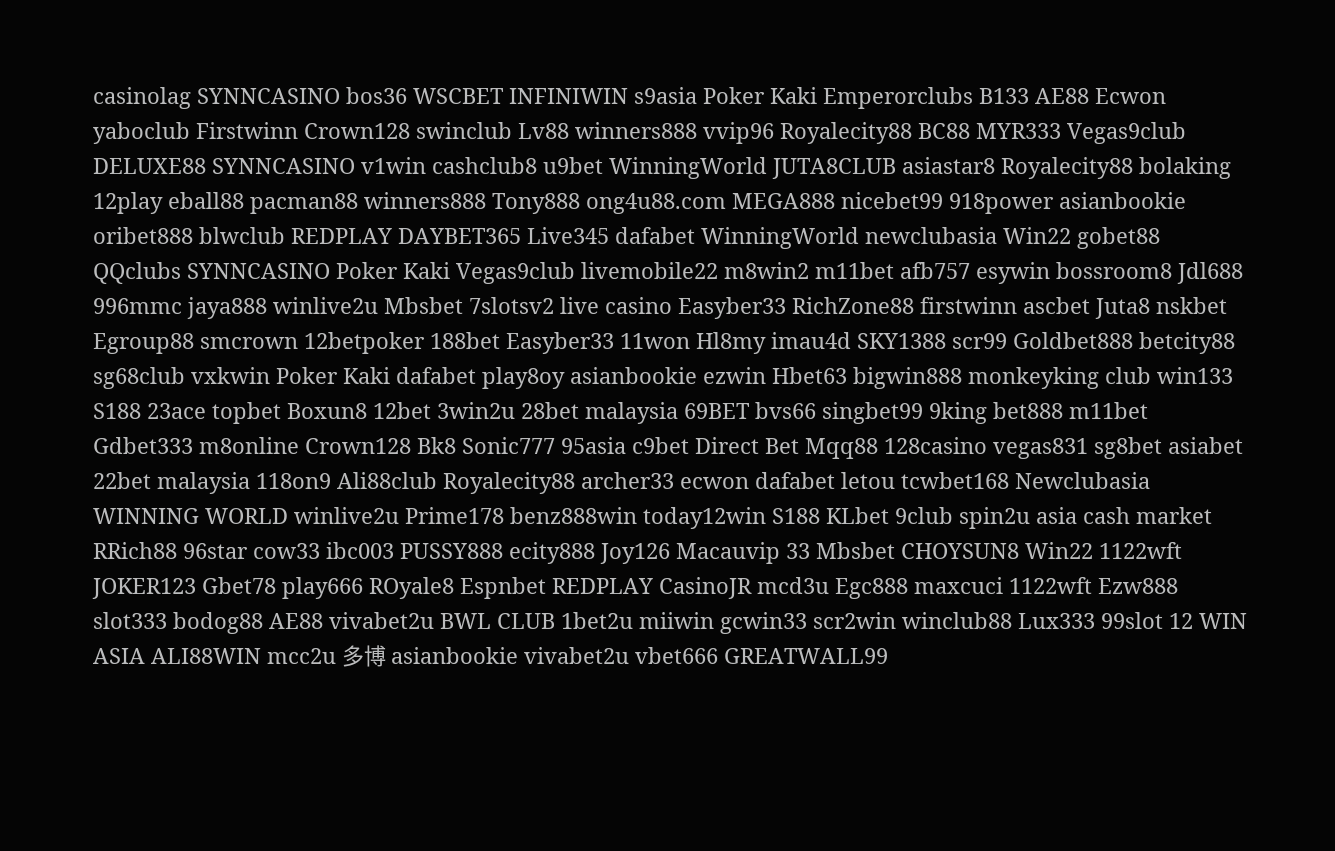casinolag SYNNCASINO bos36 WSCBET INFINIWIN s9asia Poker Kaki Emperorclubs B133 AE88 Ecwon yaboclub Firstwinn Crown128 swinclub Lv88 winners888 vvip96 Royalecity88 BC88 MYR333 Vegas9club DELUXE88 SYNNCASINO v1win cashclub8 u9bet WinningWorld JUTA8CLUB asiastar8 Royalecity88 bolaking 12play eball88 pacman88 winners888 Tony888 ong4u88.com MEGA888 nicebet99 918power asianbookie oribet888 blwclub REDPLAY DAYBET365 Live345 dafabet WinningWorld newclubasia Win22 gobet88 QQclubs SYNNCASINO Poker Kaki Vegas9club livemobile22 m8win2 m11bet afb757 esywin bossroom8 Jdl688 996mmc jaya888 winlive2u Mbsbet 7slotsv2 live casino Easyber33 RichZone88 firstwinn ascbet Juta8 nskbet Egroup88 smcrown 12betpoker 188bet Easyber33 11won Hl8my imau4d SKY1388 scr99 Goldbet888 betcity88 sg68club vxkwin Poker Kaki dafabet play8oy asianbookie ezwin Hbet63 bigwin888 monkeyking club win133 S188 23ace topbet Boxun8 12bet 3win2u 28bet malaysia 69BET bvs66 singbet99 9king bet888 m11bet Gdbet333 m8online Crown128 Bk8 Sonic777 95asia c9bet Direct Bet Mqq88 128casino vegas831 sg8bet asiabet 22bet malaysia 118on9 Ali88club Royalecity88 archer33 ecwon dafabet letou tcwbet168 Newclubasia WINNING WORLD winlive2u Prime178 benz888win today12win S188 KLbet 9club spin2u asia cash market RRich88 96star cow33 ibc003 PUSSY888 ecity888 Joy126 Macauvip 33 Mbsbet CHOYSUN8 Win22 1122wft JOKER123 Gbet78 play666 ROyale8 Espnbet REDPLAY CasinoJR mcd3u Egc888 maxcuci 1122wft Ezw888 slot333 bodog88 AE88 vivabet2u BWL CLUB 1bet2u miiwin gcwin33 scr2win winclub88 Lux333 99slot 12 WIN ASIA ALI88WIN mcc2u 多博 asianbookie vivabet2u vbet666 GREATWALL99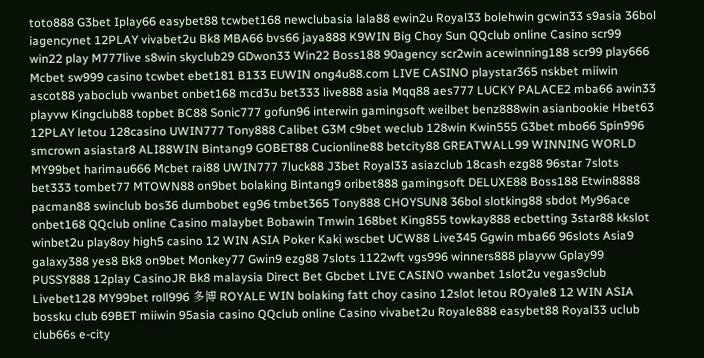toto888 G3bet Iplay66 easybet88 tcwbet168 newclubasia lala88 ewin2u Royal33 bolehwin gcwin33 s9asia 36bol iagencynet 12PLAY vivabet2u Bk8 MBA66 bvs66 jaya888 K9WIN Big Choy Sun QQclub online Casino scr99 win22 play M777live s8win skyclub29 GDwon33 Win22 Boss188 90agency scr2win acewinning188 scr99 play666 Mcbet sw999 casino tcwbet ebet181 B133 EUWIN ong4u88.com LIVE CASINO playstar365 nskbet miiwin ascot88 yaboclub vwanbet onbet168 mcd3u bet333 live888 asia Mqq88 aes777 LUCKY PALACE2 mba66 awin33 playvw Kingclub88 topbet BC88 Sonic777 gofun96 interwin gamingsoft weilbet benz888win asianbookie Hbet63 12PLAY letou 128casino UWIN777 Tony888 Calibet G3M c9bet weclub 128win Kwin555 G3bet mbo66 Spin996 smcrown asiastar8 ALI88WIN Bintang9 GOBET88 Cucionline88 betcity88 GREATWALL99 WINNING WORLD MY99bet harimau666 Mcbet rai88 UWIN777 7luck88 J3bet Royal33 asiazclub 18cash ezg88 96star 7slots bet333 tombet77 MTOWN88 on9bet bolaking Bintang9 oribet888 gamingsoft DELUXE88 Boss188 Etwin8888 pacman88 swinclub bos36 dumbobet eg96 tmbet365 Tony888 CHOYSUN8 36bol slotking88 sbdot My96ace onbet168 QQclub online Casino malaybet Bobawin Tmwin 168bet King855 towkay888 ecbetting 3star88 kkslot winbet2u play8oy high5 casino 12 WIN ASIA Poker Kaki wscbet UCW88 Live345 Ggwin mba66 96slots Asia9 galaxy388 yes8 Bk8 on9bet Monkey77 Gwin9 ezg88 7slots 1122wft vgs996 winners888 playvw Gplay99 PUSSY888 12play CasinoJR Bk8 malaysia Direct Bet Gbcbet LIVE CASINO vwanbet 1slot2u vegas9club Livebet128 MY99bet roll996 多博 ROYALE WIN bolaking fatt choy casino 12slot letou ROyale8 12 WIN ASIA bossku club 69BET miiwin 95asia casino QQclub online Casino vivabet2u Royale888 easybet88 Royal33 uclub club66s e-city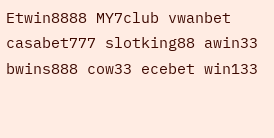Etwin8888 MY7club vwanbet casabet777 slotking88 awin33 bwins888 cow33 ecebet win133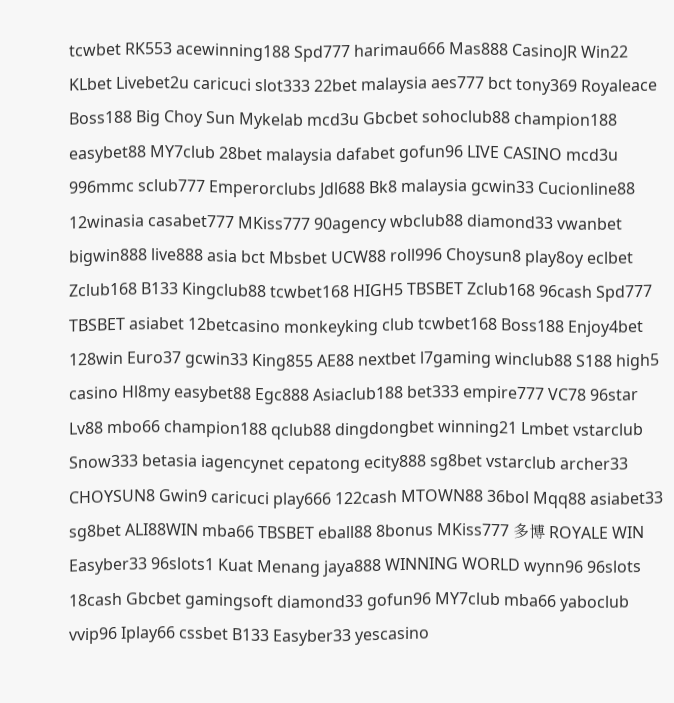tcwbet RK553 acewinning188 Spd777 harimau666 Mas888 CasinoJR Win22 KLbet Livebet2u caricuci slot333 22bet malaysia aes777 bct tony369 Royaleace Boss188 Big Choy Sun Mykelab mcd3u Gbcbet sohoclub88 champion188 easybet88 MY7club 28bet malaysia dafabet gofun96 LIVE CASINO mcd3u 996mmc sclub777 Emperorclubs Jdl688 Bk8 malaysia gcwin33 Cucionline88 12winasia casabet777 MKiss777 90agency wbclub88 diamond33 vwanbet bigwin888 live888 asia bct Mbsbet UCW88 roll996 Choysun8 play8oy eclbet Zclub168 B133 Kingclub88 tcwbet168 HIGH5 TBSBET Zclub168 96cash Spd777 TBSBET asiabet 12betcasino monkeyking club tcwbet168 Boss188 Enjoy4bet 128win Euro37 gcwin33 King855 AE88 nextbet l7gaming winclub88 S188 high5 casino Hl8my easybet88 Egc888 Asiaclub188 bet333 empire777 VC78 96star Lv88 mbo66 champion188 qclub88 dingdongbet winning21 Lmbet vstarclub Snow333 betasia iagencynet cepatong ecity888 sg8bet vstarclub archer33 CHOYSUN8 Gwin9 caricuci play666 122cash MTOWN88 36bol Mqq88 asiabet33 sg8bet ALI88WIN mba66 TBSBET eball88 8bonus MKiss777 多博 ROYALE WIN Easyber33 96slots1 Kuat Menang jaya888 WINNING WORLD wynn96 96slots 18cash Gbcbet gamingsoft diamond33 gofun96 MY7club mba66 yaboclub vvip96 Iplay66 cssbet B133 Easyber33 yescasino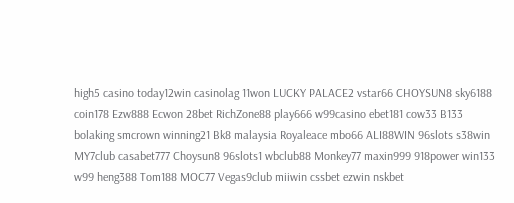high5 casino today12win casinolag 11won LUCKY PALACE2 vstar66 CHOYSUN8 sky6188 coin178 Ezw888 Ecwon 28bet RichZone88 play666 w99casino ebet181 cow33 B133 bolaking smcrown winning21 Bk8 malaysia Royaleace mbo66 ALI88WIN 96slots s38win MY7club casabet777 Choysun8 96slots1 wbclub88 Monkey77 maxin999 918power win133 w99 heng388 Tom188 MOC77 Vegas9club miiwin cssbet ezwin nskbet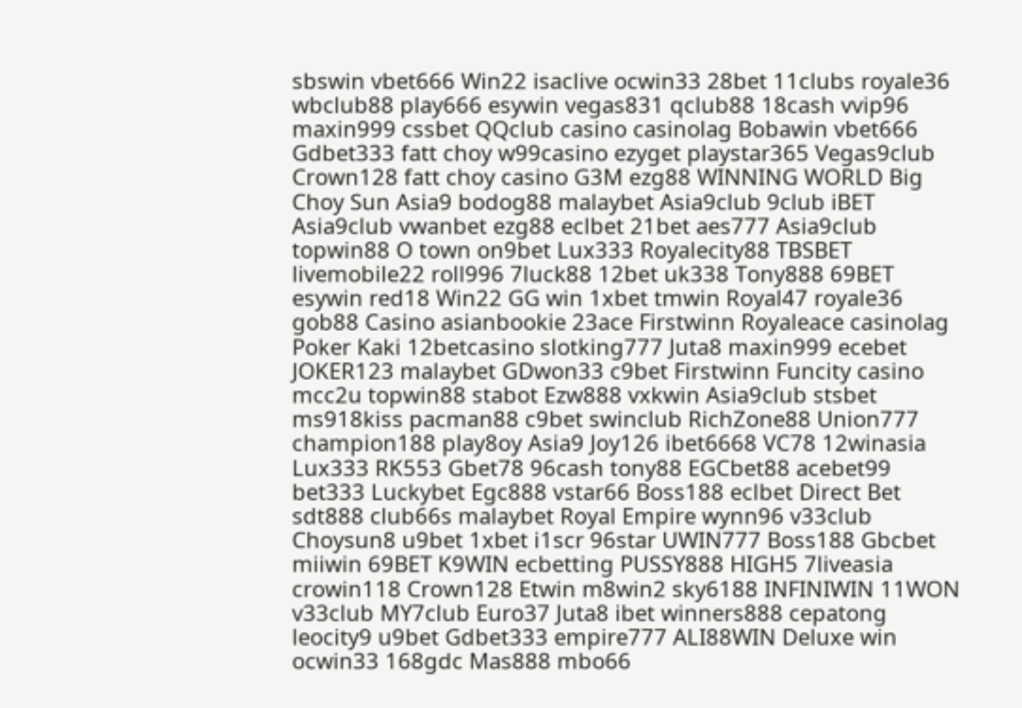sbswin vbet666 Win22 isaclive ocwin33 28bet 11clubs royale36 wbclub88 play666 esywin vegas831 qclub88 18cash vvip96 maxin999 cssbet QQclub casino casinolag Bobawin vbet666 Gdbet333 fatt choy w99casino ezyget playstar365 Vegas9club Crown128 fatt choy casino G3M ezg88 WINNING WORLD Big Choy Sun Asia9 bodog88 malaybet Asia9club 9club iBET Asia9club vwanbet ezg88 eclbet 21bet aes777 Asia9club topwin88 O town on9bet Lux333 Royalecity88 TBSBET livemobile22 roll996 7luck88 12bet uk338 Tony888 69BET esywin red18 Win22 GG win 1xbet tmwin Royal47 royale36 gob88 Casino asianbookie 23ace Firstwinn Royaleace casinolag Poker Kaki 12betcasino slotking777 Juta8 maxin999 ecebet JOKER123 malaybet GDwon33 c9bet Firstwinn Funcity casino mcc2u topwin88 stabot Ezw888 vxkwin Asia9club stsbet ms918kiss pacman88 c9bet swinclub RichZone88 Union777 champion188 play8oy Asia9 Joy126 ibet6668 VC78 12winasia Lux333 RK553 Gbet78 96cash tony88 EGCbet88 acebet99 bet333 Luckybet Egc888 vstar66 Boss188 eclbet Direct Bet sdt888 club66s malaybet Royal Empire wynn96 v33club Choysun8 u9bet 1xbet i1scr 96star UWIN777 Boss188 Gbcbet miiwin 69BET K9WIN ecbetting PUSSY888 HIGH5 7liveasia crowin118 Crown128 Etwin m8win2 sky6188 INFINIWIN 11WON v33club MY7club Euro37 Juta8 ibet winners888 cepatong leocity9 u9bet Gdbet333 empire777 ALI88WIN Deluxe win ocwin33 168gdc Mas888 mbo66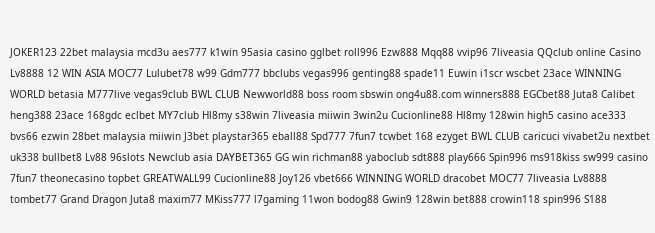JOKER123 22bet malaysia mcd3u aes777 k1win 95asia casino gglbet roll996 Ezw888 Mqq88 vvip96 7liveasia QQclub online Casino Lv8888 12 WIN ASIA MOC77 Lulubet78 w99 Gdm777 bbclubs vegas996 genting88 spade11 Euwin i1scr wscbet 23ace WINNING WORLD betasia M777live vegas9club BWL CLUB Newworld88 boss room sbswin ong4u88.com winners888 EGCbet88 Juta8 Calibet heng388 23ace 168gdc eclbet MY7club Hl8my s38win 7liveasia miiwin 3win2u Cucionline88 Hl8my 128win high5 casino ace333 bvs66 ezwin 28bet malaysia miiwin J3bet playstar365 eball88 Spd777 7fun7 tcwbet 168 ezyget BWL CLUB caricuci vivabet2u nextbet uk338 bullbet8 Lv88 96slots Newclub asia DAYBET365 GG win richman88 yaboclub sdt888 play666 Spin996 ms918kiss sw999 casino 7fun7 theonecasino topbet GREATWALL99 Cucionline88 Joy126 vbet666 WINNING WORLD dracobet MOC77 7liveasia Lv8888 tombet77 Grand Dragon Juta8 maxim77 MKiss777 l7gaming 11won bodog88 Gwin9 128win bet888 crowin118 spin996 S188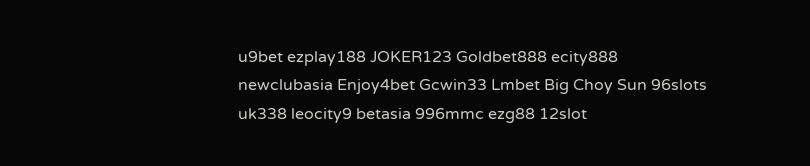u9bet ezplay188 JOKER123 Goldbet888 ecity888 newclubasia Enjoy4bet Gcwin33 Lmbet Big Choy Sun 96slots uk338 leocity9 betasia 996mmc ezg88 12slot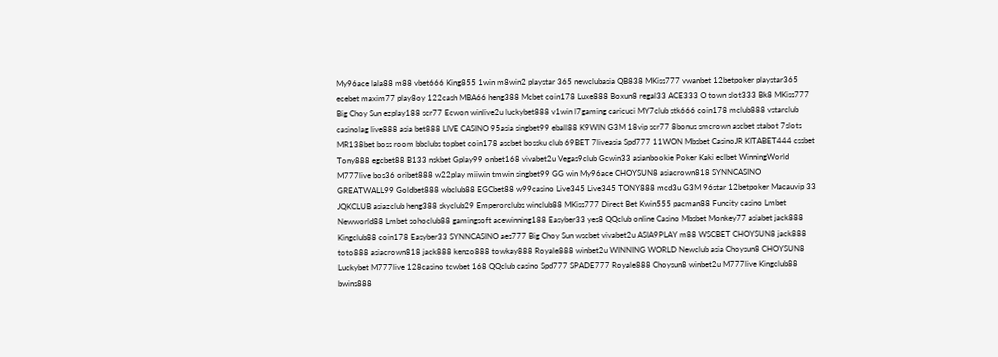My96ace lala88 m88 vbet666 King855 1win m8win2 playstar 365 newclubasia QB838 MKiss777 vwanbet 12betpoker playstar365 ecebet maxim77 play8oy 122cash MBA66 heng388 Mcbet coin178 Luxe888 Boxun8 regal33 ACE333 O town slot333 Bk8 MKiss777 Big Choy Sun ezplay188 scr77 Ecwon winlive2u luckybet888 v1win l7gaming caricuci MY7club stk666 coin178 mclub888 vstarclub casinolag live888 asia bet888 LIVE CASINO 95asia singbet99 eball88 K9WIN G3M 18vip scr77 8bonus smcrown ascbet stabot 7slots MR138bet boss room bbclubs topbet coin178 ascbet bossku club 69BET 7liveasia Spd777 11WON Mbsbet CasinoJR KITABET444 cssbet Tony888 egcbet88 B133 nskbet Gplay99 onbet168 vivabet2u Vegas9club Gcwin33 asianbookie Poker Kaki eclbet WinningWorld M777live bos36 oribet888 w22play miiwin tmwin singbet99 GG win My96ace CHOYSUN8 asiacrown818 SYNNCASINO GREATWALL99 Goldbet888 wbclub88 EGCbet88 w99casino Live345 Live345 TONY888 mcd3u G3M 96star 12betpoker Macauvip 33 JQKCLUB asiazclub heng388 skyclub29 Emperorclubs winclub88 MKiss777 Direct Bet Kwin555 pacman88 Funcity casino Lmbet Newworld88 Lmbet sohoclub88 gamingsoft acewinning188 Easyber33 yes8 QQclub online Casino Mbsbet Monkey77 asiabet jack888 Kingclub88 coin178 Easyber33 SYNNCASINO aes777 Big Choy Sun wscbet vivabet2u ASIA9PLAY m88 WSCBET CHOYSUN8 jack888 toto888 asiacrown818 jack888 kenzo888 towkay888 Royale888 winbet2u WINNING WORLD Newclub asia Choysun8 CHOYSUN8 Luckybet M777live 128casino tcwbet 168 QQclub casino Spd777 SPADE777 Royale888 Choysun8 winbet2u M777live Kingclub88 bwins888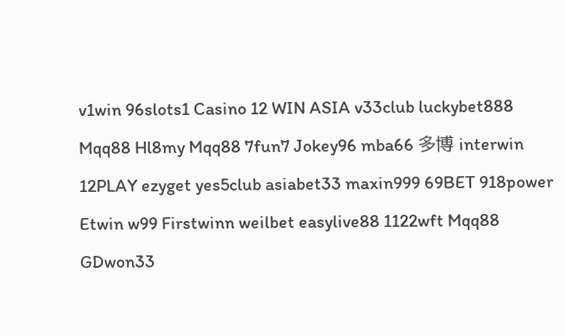v1win 96slots1 Casino 12 WIN ASIA v33club luckybet888 Mqq88 Hl8my Mqq88 7fun7 Jokey96 mba66 多博 interwin 12PLAY ezyget yes5club asiabet33 maxin999 69BET 918power Etwin w99 Firstwinn weilbet easylive88 1122wft Mqq88 GDwon33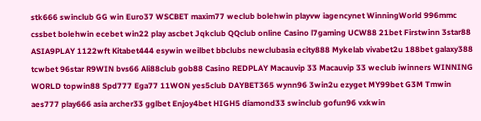stk666 swinclub GG win Euro37 WSCBET maxim77 weclub bolehwin playvw iagencynet WinningWorld 996mmc cssbet bolehwin ecebet win22 play ascbet Jqkclub QQclub online Casino l7gaming UCW88 21bet Firstwinn 3star88 ASIA9PLAY 1122wft Kitabet444 esywin weilbet bbclubs newclubasia ecity888 Mykelab vivabet2u 188bet galaxy388 tcwbet 96star R9WIN bvs66 Ali88club gob88 Casino REDPLAY Macauvip 33 Macauvip 33 weclub iwinners WINNING WORLD topwin88 Spd777 Ega77 11WON yes5club DAYBET365 wynn96 3win2u ezyget MY99bet G3M Tmwin aes777 play666 asia archer33 gglbet Enjoy4bet HIGH5 diamond33 swinclub gofun96 vxkwin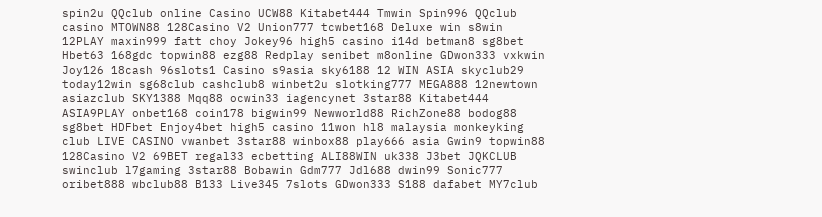spin2u QQclub online Casino UCW88 Kitabet444 Tmwin Spin996 QQclub casino MTOWN88 128Casino V2 Union777 tcwbet168 Deluxe win s8win 12PLAY maxin999 fatt choy Jokey96 high5 casino i14d betman8 sg8bet Hbet63 168gdc topwin88 ezg88 Redplay senibet m8online GDwon333 vxkwin Joy126 18cash 96slots1 Casino s9asia sky6188 12 WIN ASIA skyclub29 today12win sg68club cashclub8 winbet2u slotking777 MEGA888 12newtown asiazclub SKY1388 Mqq88 ocwin33 iagencynet 3star88 Kitabet444 ASIA9PLAY onbet168 coin178 bigwin99 Newworld88 RichZone88 bodog88 sg8bet HDFbet Enjoy4bet high5 casino 11won hl8 malaysia monkeyking club LIVE CASINO vwanbet 3star88 winbox88 play666 asia Gwin9 topwin88 128Casino V2 69BET regal33 ecbetting ALI88WIN uk338 J3bet JQKCLUB swinclub l7gaming 3star88 Bobawin Gdm777 Jdl688 dwin99 Sonic777 oribet888 wbclub88 B133 Live345 7slots GDwon333 S188 dafabet MY7club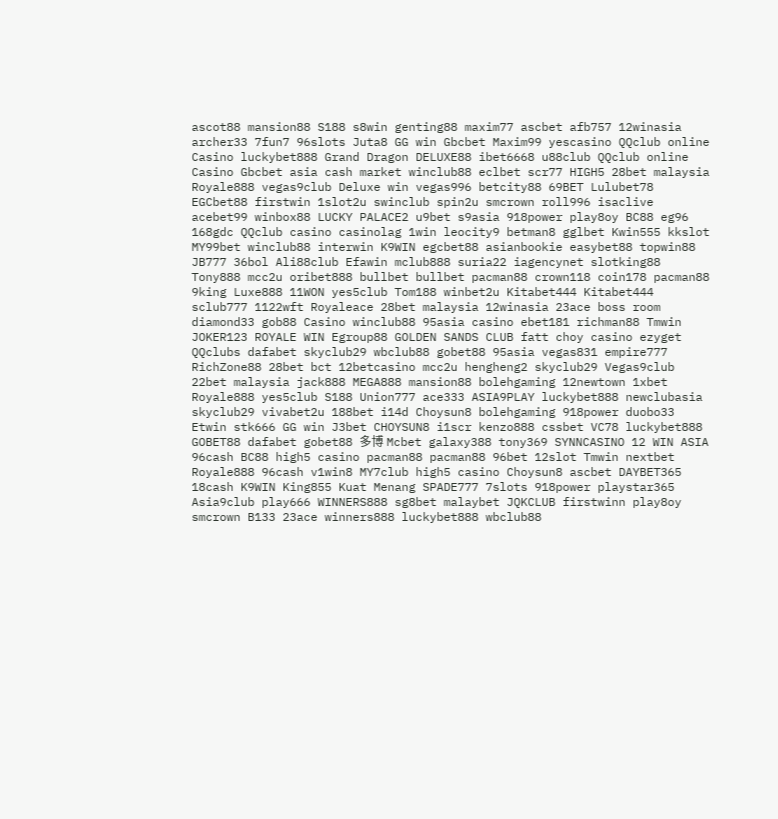ascot88 mansion88 S188 s8win genting88 maxim77 ascbet afb757 12winasia archer33 7fun7 96slots Juta8 GG win Gbcbet Maxim99 yescasino QQclub online Casino luckybet888 Grand Dragon DELUXE88 ibet6668 u88club QQclub online Casino Gbcbet asia cash market winclub88 eclbet scr77 HIGH5 28bet malaysia Royale888 vegas9club Deluxe win vegas996 betcity88 69BET Lulubet78 EGCbet88 firstwin 1slot2u swinclub spin2u smcrown roll996 isaclive acebet99 winbox88 LUCKY PALACE2 u9bet s9asia 918power play8oy BC88 eg96 168gdc QQclub casino casinolag 1win leocity9 betman8 gglbet Kwin555 kkslot MY99bet winclub88 interwin K9WIN egcbet88 asianbookie easybet88 topwin88 JB777 36bol Ali88club Efawin mclub888 suria22 iagencynet slotking88 Tony888 mcc2u oribet888 bullbet bullbet pacman88 crown118 coin178 pacman88 9king Luxe888 11WON yes5club Tom188 winbet2u Kitabet444 Kitabet444 sclub777 1122wft Royaleace 28bet malaysia 12winasia 23ace boss room diamond33 gob88 Casino winclub88 95asia casino ebet181 richman88 Tmwin JOKER123 ROYALE WIN Egroup88 GOLDEN SANDS CLUB fatt choy casino ezyget QQclubs dafabet skyclub29 wbclub88 gobet88 95asia vegas831 empire777 RichZone88 28bet bct 12betcasino mcc2u hengheng2 skyclub29 Vegas9club 22bet malaysia jack888 MEGA888 mansion88 bolehgaming 12newtown 1xbet Royale888 yes5club S188 Union777 ace333 ASIA9PLAY luckybet888 newclubasia skyclub29 vivabet2u 188bet i14d Choysun8 bolehgaming 918power duobo33 Etwin stk666 GG win J3bet CHOYSUN8 i1scr kenzo888 cssbet VC78 luckybet888 GOBET88 dafabet gobet88 多博 Mcbet galaxy388 tony369 SYNNCASINO 12 WIN ASIA 96cash BC88 high5 casino pacman88 pacman88 96bet 12slot Tmwin nextbet Royale888 96cash v1win8 MY7club high5 casino Choysun8 ascbet DAYBET365 18cash K9WIN King855 Kuat Menang SPADE777 7slots 918power playstar365 Asia9club play666 WINNERS888 sg8bet malaybet JQKCLUB firstwinn play8oy smcrown B133 23ace winners888 luckybet888 wbclub88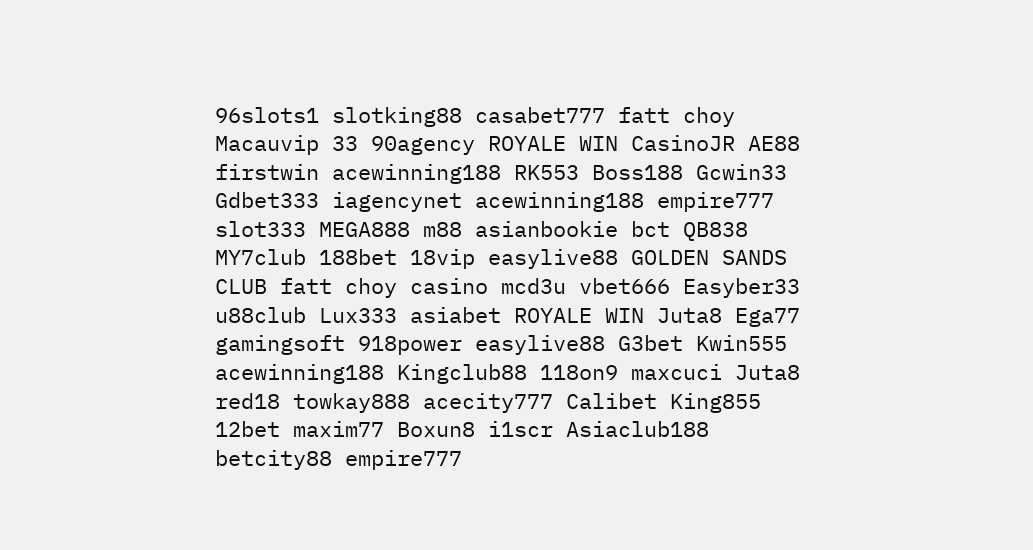96slots1 slotking88 casabet777 fatt choy Macauvip 33 90agency ROYALE WIN CasinoJR AE88 firstwin acewinning188 RK553 Boss188 Gcwin33 Gdbet333 iagencynet acewinning188 empire777 slot333 MEGA888 m88 asianbookie bct QB838 MY7club 188bet 18vip easylive88 GOLDEN SANDS CLUB fatt choy casino mcd3u vbet666 Easyber33 u88club Lux333 asiabet ROYALE WIN Juta8 Ega77 gamingsoft 918power easylive88 G3bet Kwin555 acewinning188 Kingclub88 118on9 maxcuci Juta8 red18 towkay888 acecity777 Calibet King855 12bet maxim77 Boxun8 i1scr Asiaclub188 betcity88 empire777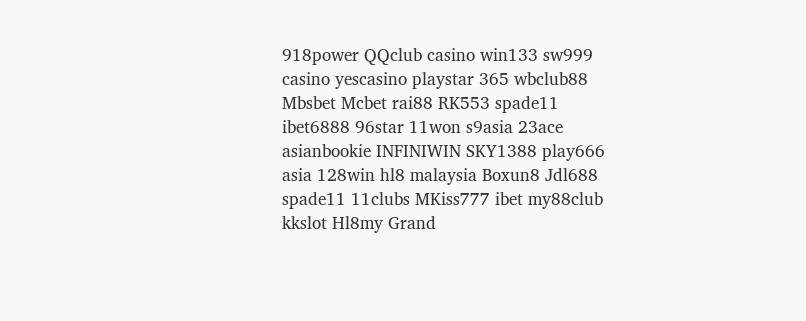918power QQclub casino win133 sw999 casino yescasino playstar 365 wbclub88 Mbsbet Mcbet rai88 RK553 spade11 ibet6888 96star 11won s9asia 23ace asianbookie INFINIWIN SKY1388 play666 asia 128win hl8 malaysia Boxun8 Jdl688 spade11 11clubs MKiss777 ibet my88club kkslot Hl8my Grand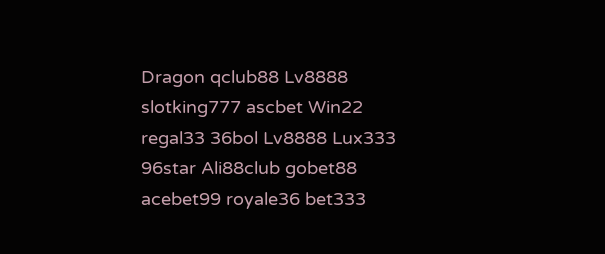Dragon qclub88 Lv8888 slotking777 ascbet Win22 regal33 36bol Lv8888 Lux333 96star Ali88club gobet88 acebet99 royale36 bet333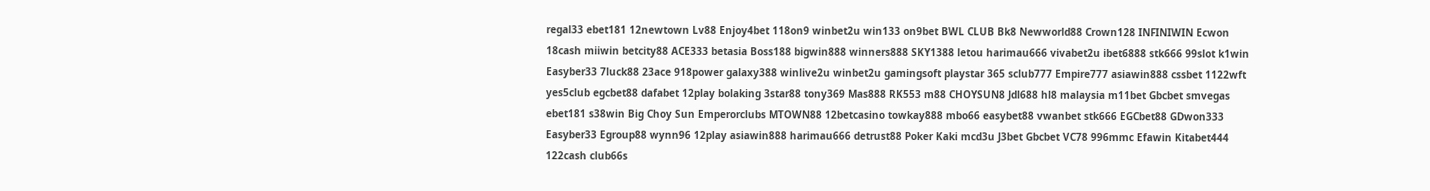regal33 ebet181 12newtown Lv88 Enjoy4bet 118on9 winbet2u win133 on9bet BWL CLUB Bk8 Newworld88 Crown128 INFINIWIN Ecwon 18cash miiwin betcity88 ACE333 betasia Boss188 bigwin888 winners888 SKY1388 letou harimau666 vivabet2u ibet6888 stk666 99slot k1win Easyber33 7luck88 23ace 918power galaxy388 winlive2u winbet2u gamingsoft playstar 365 sclub777 Empire777 asiawin888 cssbet 1122wft yes5club egcbet88 dafabet 12play bolaking 3star88 tony369 Mas888 RK553 m88 CHOYSUN8 Jdl688 hl8 malaysia m11bet Gbcbet smvegas ebet181 s38win Big Choy Sun Emperorclubs MTOWN88 12betcasino towkay888 mbo66 easybet88 vwanbet stk666 EGCbet88 GDwon333 Easyber33 Egroup88 wynn96 12play asiawin888 harimau666 detrust88 Poker Kaki mcd3u J3bet Gbcbet VC78 996mmc Efawin Kitabet444 122cash club66s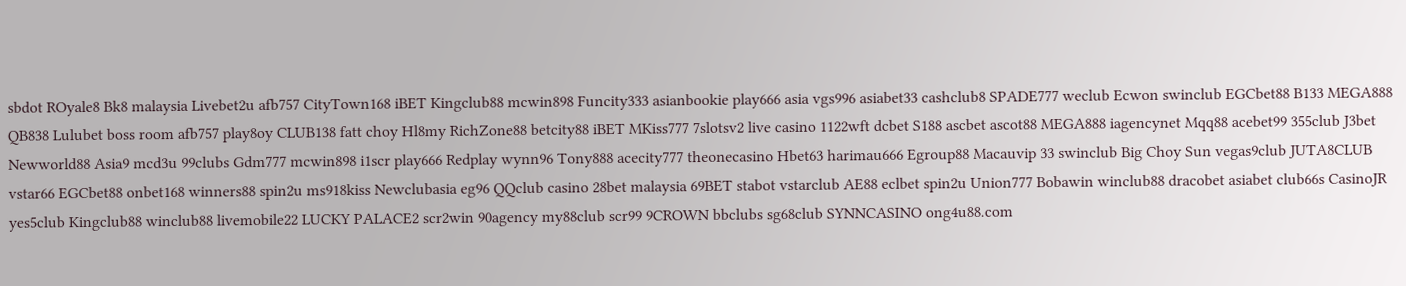sbdot ROyale8 Bk8 malaysia Livebet2u afb757 CityTown168 iBET Kingclub88 mcwin898 Funcity333 asianbookie play666 asia vgs996 asiabet33 cashclub8 SPADE777 weclub Ecwon swinclub EGCbet88 B133 MEGA888 QB838 Lulubet boss room afb757 play8oy CLUB138 fatt choy Hl8my RichZone88 betcity88 iBET MKiss777 7slotsv2 live casino 1122wft dcbet S188 ascbet ascot88 MEGA888 iagencynet Mqq88 acebet99 355club J3bet Newworld88 Asia9 mcd3u 99clubs Gdm777 mcwin898 i1scr play666 Redplay wynn96 Tony888 acecity777 theonecasino Hbet63 harimau666 Egroup88 Macauvip 33 swinclub Big Choy Sun vegas9club JUTA8CLUB vstar66 EGCbet88 onbet168 winners88 spin2u ms918kiss Newclubasia eg96 QQclub casino 28bet malaysia 69BET stabot vstarclub AE88 eclbet spin2u Union777 Bobawin winclub88 dracobet asiabet club66s CasinoJR yes5club Kingclub88 winclub88 livemobile22 LUCKY PALACE2 scr2win 90agency my88club scr99 9CROWN bbclubs sg68club SYNNCASINO ong4u88.com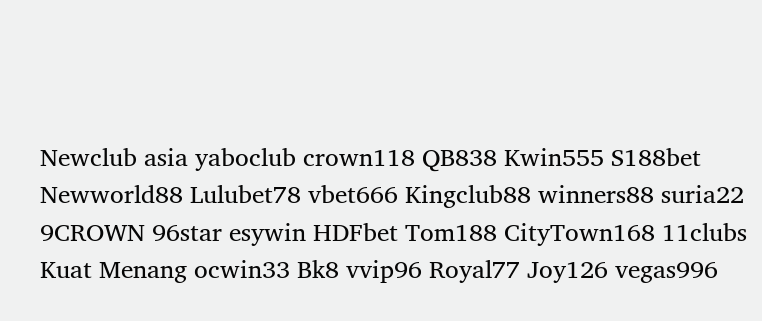Newclub asia yaboclub crown118 QB838 Kwin555 S188bet Newworld88 Lulubet78 vbet666 Kingclub88 winners88 suria22 9CROWN 96star esywin HDFbet Tom188 CityTown168 11clubs Kuat Menang ocwin33 Bk8 vvip96 Royal77 Joy126 vegas996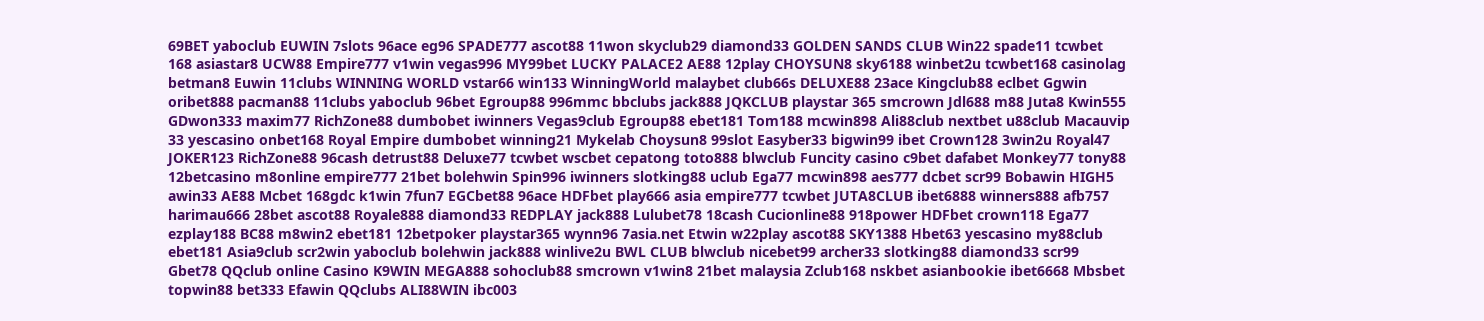69BET yaboclub EUWIN 7slots 96ace eg96 SPADE777 ascot88 11won skyclub29 diamond33 GOLDEN SANDS CLUB Win22 spade11 tcwbet 168 asiastar8 UCW88 Empire777 v1win vegas996 MY99bet LUCKY PALACE2 AE88 12play CHOYSUN8 sky6188 winbet2u tcwbet168 casinolag betman8 Euwin 11clubs WINNING WORLD vstar66 win133 WinningWorld malaybet club66s DELUXE88 23ace Kingclub88 eclbet Ggwin oribet888 pacman88 11clubs yaboclub 96bet Egroup88 996mmc bbclubs jack888 JQKCLUB playstar 365 smcrown Jdl688 m88 Juta8 Kwin555 GDwon333 maxim77 RichZone88 dumbobet iwinners Vegas9club Egroup88 ebet181 Tom188 mcwin898 Ali88club nextbet u88club Macauvip 33 yescasino onbet168 Royal Empire dumbobet winning21 Mykelab Choysun8 99slot Easyber33 bigwin99 ibet Crown128 3win2u Royal47 JOKER123 RichZone88 96cash detrust88 Deluxe77 tcwbet wscbet cepatong toto888 blwclub Funcity casino c9bet dafabet Monkey77 tony88 12betcasino m8online empire777 21bet bolehwin Spin996 iwinners slotking88 uclub Ega77 mcwin898 aes777 dcbet scr99 Bobawin HIGH5 awin33 AE88 Mcbet 168gdc k1win 7fun7 EGCbet88 96ace HDFbet play666 asia empire777 tcwbet JUTA8CLUB ibet6888 winners888 afb757 harimau666 28bet ascot88 Royale888 diamond33 REDPLAY jack888 Lulubet78 18cash Cucionline88 918power HDFbet crown118 Ega77 ezplay188 BC88 m8win2 ebet181 12betpoker playstar365 wynn96 7asia.net Etwin w22play ascot88 SKY1388 Hbet63 yescasino my88club ebet181 Asia9club scr2win yaboclub bolehwin jack888 winlive2u BWL CLUB blwclub nicebet99 archer33 slotking88 diamond33 scr99 Gbet78 QQclub online Casino K9WIN MEGA888 sohoclub88 smcrown v1win8 21bet malaysia Zclub168 nskbet asianbookie ibet6668 Mbsbet topwin88 bet333 Efawin QQclubs ALI88WIN ibc003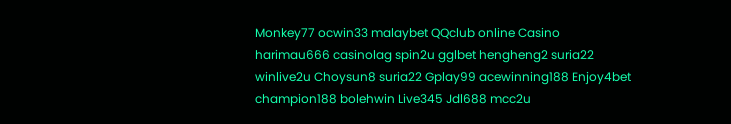Monkey77 ocwin33 malaybet QQclub online Casino harimau666 casinolag spin2u gglbet hengheng2 suria22 winlive2u Choysun8 suria22 Gplay99 acewinning188 Enjoy4bet champion188 bolehwin Live345 Jdl688 mcc2u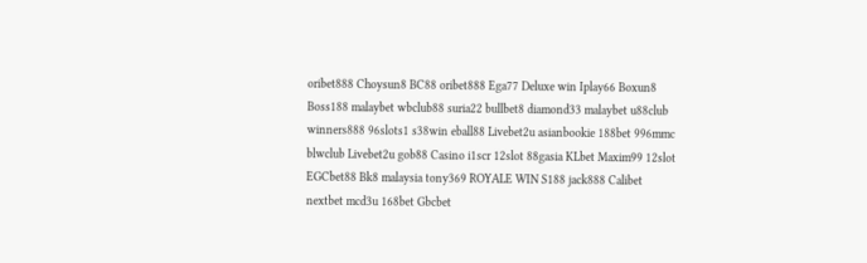oribet888 Choysun8 BC88 oribet888 Ega77 Deluxe win Iplay66 Boxun8 Boss188 malaybet wbclub88 suria22 bullbet8 diamond33 malaybet u88club winners888 96slots1 s38win eball88 Livebet2u asianbookie 188bet 996mmc blwclub Livebet2u gob88 Casino i1scr 12slot 88gasia KLbet Maxim99 12slot EGCbet88 Bk8 malaysia tony369 ROYALE WIN S188 jack888 Calibet nextbet mcd3u 168bet Gbcbet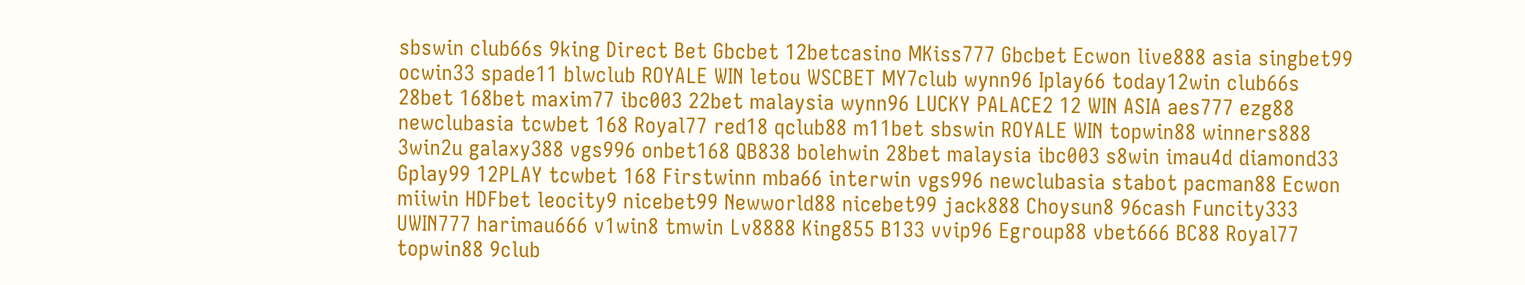sbswin club66s 9king Direct Bet Gbcbet 12betcasino MKiss777 Gbcbet Ecwon live888 asia singbet99 ocwin33 spade11 blwclub ROYALE WIN letou WSCBET MY7club wynn96 Iplay66 today12win club66s 28bet 168bet maxim77 ibc003 22bet malaysia wynn96 LUCKY PALACE2 12 WIN ASIA aes777 ezg88 newclubasia tcwbet 168 Royal77 red18 qclub88 m11bet sbswin ROYALE WIN topwin88 winners888 3win2u galaxy388 vgs996 onbet168 QB838 bolehwin 28bet malaysia ibc003 s8win imau4d diamond33 Gplay99 12PLAY tcwbet 168 Firstwinn mba66 interwin vgs996 newclubasia stabot pacman88 Ecwon miiwin HDFbet leocity9 nicebet99 Newworld88 nicebet99 jack888 Choysun8 96cash Funcity333 UWIN777 harimau666 v1win8 tmwin Lv8888 King855 B133 vvip96 Egroup88 vbet666 BC88 Royal77 topwin88 9club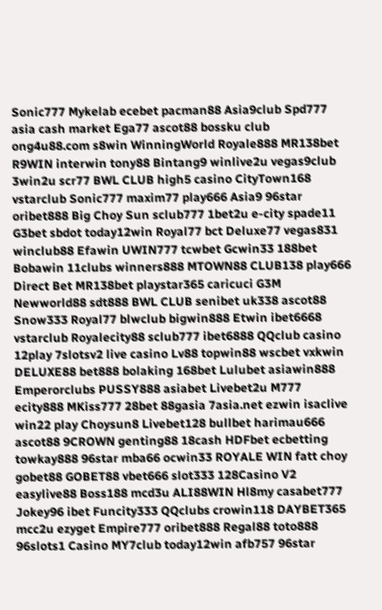Sonic777 Mykelab ecebet pacman88 Asia9club Spd777 asia cash market Ega77 ascot88 bossku club ong4u88.com s8win WinningWorld Royale888 MR138bet R9WIN interwin tony88 Bintang9 winlive2u vegas9club 3win2u scr77 BWL CLUB high5 casino CityTown168 vstarclub Sonic777 maxim77 play666 Asia9 96star oribet888 Big Choy Sun sclub777 1bet2u e-city spade11 G3bet sbdot today12win Royal77 bct Deluxe77 vegas831 winclub88 Efawin UWIN777 tcwbet Gcwin33 188bet Bobawin 11clubs winners888 MTOWN88 CLUB138 play666 Direct Bet MR138bet playstar365 caricuci G3M Newworld88 sdt888 BWL CLUB senibet uk338 ascot88 Snow333 Royal77 blwclub bigwin888 Etwin ibet6668 vstarclub Royalecity88 sclub777 ibet6888 QQclub casino 12play 7slotsv2 live casino Lv88 topwin88 wscbet vxkwin DELUXE88 bet888 bolaking 168bet Lulubet asiawin888 Emperorclubs PUSSY888 asiabet Livebet2u M777 ecity888 MKiss777 28bet 88gasia 7asia.net ezwin isaclive win22 play Choysun8 Livebet128 bullbet harimau666 ascot88 9CROWN genting88 18cash HDFbet ecbetting towkay888 96star mba66 ocwin33 ROYALE WIN fatt choy gobet88 GOBET88 vbet666 slot333 128Casino V2 easylive88 Boss188 mcd3u ALI88WIN Hl8my casabet777 Jokey96 ibet Funcity333 QQclubs crowin118 DAYBET365 mcc2u ezyget Empire777 oribet888 Regal88 toto888 96slots1 Casino MY7club today12win afb757 96star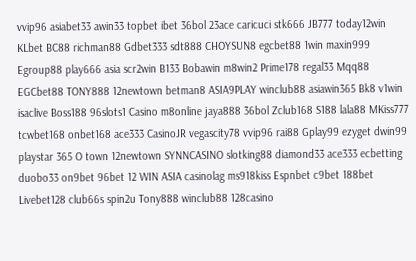vvip96 asiabet33 awin33 topbet ibet 36bol 23ace caricuci stk666 JB777 today12win KLbet BC88 richman88 Gdbet333 sdt888 CHOYSUN8 egcbet88 1win maxin999 Egroup88 play666 asia scr2win B133 Bobawin m8win2 Prime178 regal33 Mqq88 EGCbet88 TONY888 12newtown betman8 ASIA9PLAY winclub88 asiawin365 Bk8 v1win isaclive Boss188 96slots1 Casino m8online jaya888 36bol Zclub168 S188 lala88 MKiss777 tcwbet168 onbet168 ace333 CasinoJR vegascity78 vvip96 rai88 Gplay99 ezyget dwin99 playstar 365 O town 12newtown SYNNCASINO slotking88 diamond33 ace333 ecbetting duobo33 on9bet 96bet 12 WIN ASIA casinolag ms918kiss Espnbet c9bet 188bet Livebet128 club66s spin2u Tony888 winclub88 128casino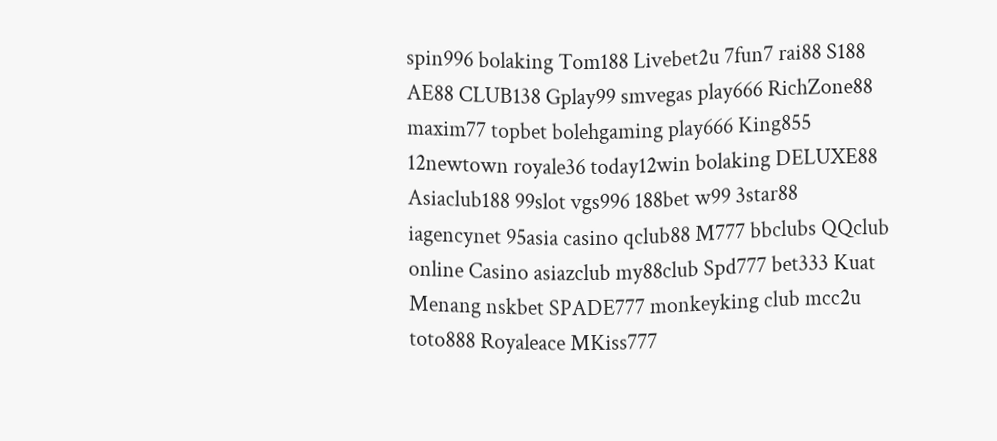spin996 bolaking Tom188 Livebet2u 7fun7 rai88 S188 AE88 CLUB138 Gplay99 smvegas play666 RichZone88 maxim77 topbet bolehgaming play666 King855 12newtown royale36 today12win bolaking DELUXE88 Asiaclub188 99slot vgs996 188bet w99 3star88 iagencynet 95asia casino qclub88 M777 bbclubs QQclub online Casino asiazclub my88club Spd777 bet333 Kuat Menang nskbet SPADE777 monkeyking club mcc2u toto888 Royaleace MKiss777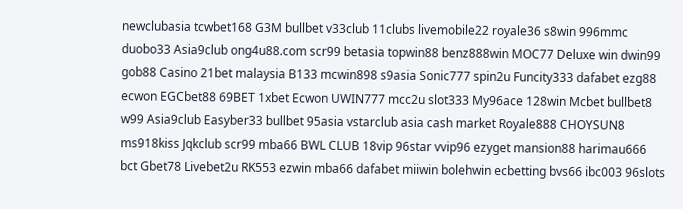newclubasia tcwbet168 G3M bullbet v33club 11clubs livemobile22 royale36 s8win 996mmc duobo33 Asia9club ong4u88.com scr99 betasia topwin88 benz888win MOC77 Deluxe win dwin99 gob88 Casino 21bet malaysia B133 mcwin898 s9asia Sonic777 spin2u Funcity333 dafabet ezg88 ecwon EGCbet88 69BET 1xbet Ecwon UWIN777 mcc2u slot333 My96ace 128win Mcbet bullbet8 w99 Asia9club Easyber33 bullbet 95asia vstarclub asia cash market Royale888 CHOYSUN8 ms918kiss Jqkclub scr99 mba66 BWL CLUB 18vip 96star vvip96 ezyget mansion88 harimau666 bct Gbet78 Livebet2u RK553 ezwin mba66 dafabet miiwin bolehwin ecbetting bvs66 ibc003 96slots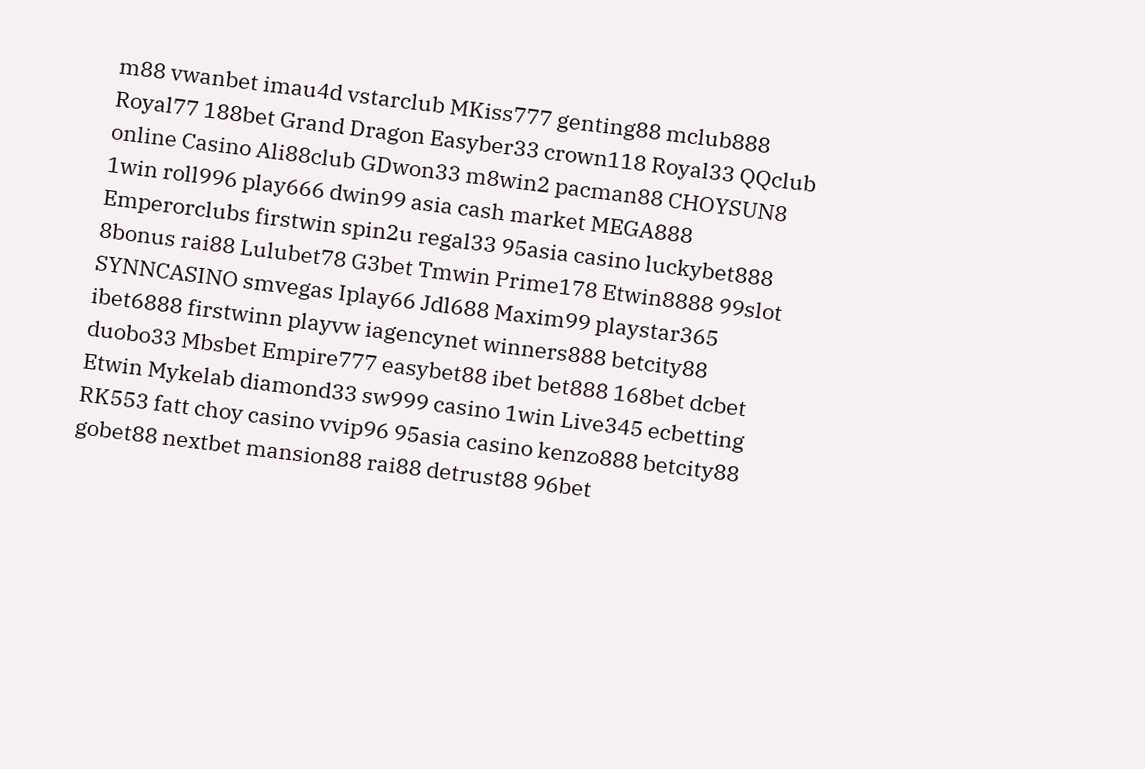m88 vwanbet imau4d vstarclub MKiss777 genting88 mclub888 Royal77 188bet Grand Dragon Easyber33 crown118 Royal33 QQclub online Casino Ali88club GDwon33 m8win2 pacman88 CHOYSUN8 1win roll996 play666 dwin99 asia cash market MEGA888 Emperorclubs firstwin spin2u regal33 95asia casino luckybet888 8bonus rai88 Lulubet78 G3bet Tmwin Prime178 Etwin8888 99slot SYNNCASINO smvegas Iplay66 Jdl688 Maxim99 playstar365 ibet6888 firstwinn playvw iagencynet winners888 betcity88 duobo33 Mbsbet Empire777 easybet88 ibet bet888 168bet dcbet Etwin Mykelab diamond33 sw999 casino 1win Live345 ecbetting RK553 fatt choy casino vvip96 95asia casino kenzo888 betcity88 gobet88 nextbet mansion88 rai88 detrust88 96bet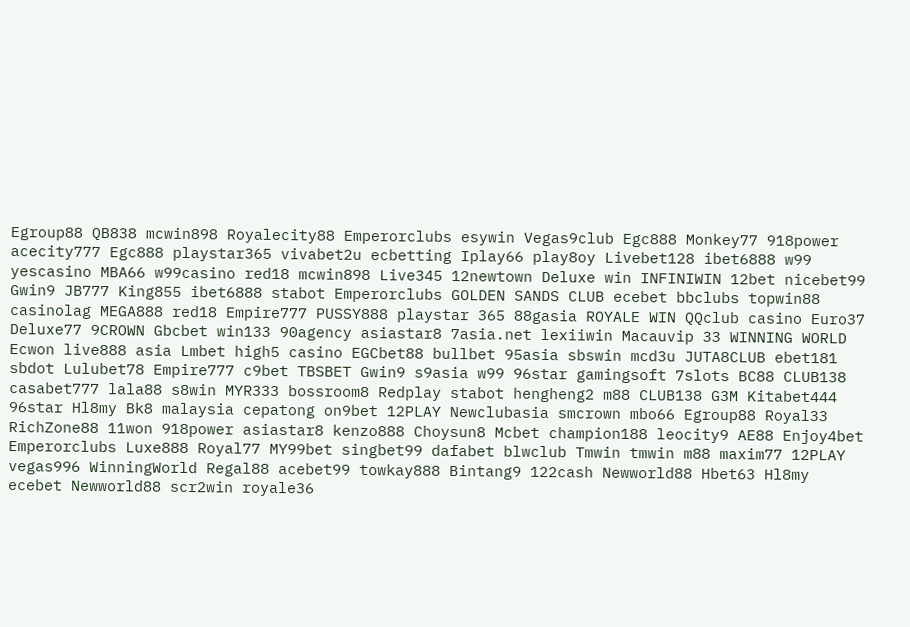Egroup88 QB838 mcwin898 Royalecity88 Emperorclubs esywin Vegas9club Egc888 Monkey77 918power acecity777 Egc888 playstar365 vivabet2u ecbetting Iplay66 play8oy Livebet128 ibet6888 w99 yescasino MBA66 w99casino red18 mcwin898 Live345 12newtown Deluxe win INFINIWIN 12bet nicebet99 Gwin9 JB777 King855 ibet6888 stabot Emperorclubs GOLDEN SANDS CLUB ecebet bbclubs topwin88 casinolag MEGA888 red18 Empire777 PUSSY888 playstar 365 88gasia ROYALE WIN QQclub casino Euro37 Deluxe77 9CROWN Gbcbet win133 90agency asiastar8 7asia.net lexiiwin Macauvip 33 WINNING WORLD Ecwon live888 asia Lmbet high5 casino EGCbet88 bullbet 95asia sbswin mcd3u JUTA8CLUB ebet181 sbdot Lulubet78 Empire777 c9bet TBSBET Gwin9 s9asia w99 96star gamingsoft 7slots BC88 CLUB138 casabet777 lala88 s8win MYR333 bossroom8 Redplay stabot hengheng2 m88 CLUB138 G3M Kitabet444 96star Hl8my Bk8 malaysia cepatong on9bet 12PLAY Newclubasia smcrown mbo66 Egroup88 Royal33 RichZone88 11won 918power asiastar8 kenzo888 Choysun8 Mcbet champion188 leocity9 AE88 Enjoy4bet Emperorclubs Luxe888 Royal77 MY99bet singbet99 dafabet blwclub Tmwin tmwin m88 maxim77 12PLAY vegas996 WinningWorld Regal88 acebet99 towkay888 Bintang9 122cash Newworld88 Hbet63 Hl8my ecebet Newworld88 scr2win royale36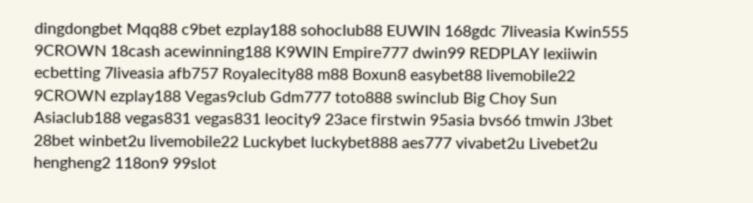dingdongbet Mqq88 c9bet ezplay188 sohoclub88 EUWIN 168gdc 7liveasia Kwin555 9CROWN 18cash acewinning188 K9WIN Empire777 dwin99 REDPLAY lexiiwin ecbetting 7liveasia afb757 Royalecity88 m88 Boxun8 easybet88 livemobile22 9CROWN ezplay188 Vegas9club Gdm777 toto888 swinclub Big Choy Sun Asiaclub188 vegas831 vegas831 leocity9 23ace firstwin 95asia bvs66 tmwin J3bet 28bet winbet2u livemobile22 Luckybet luckybet888 aes777 vivabet2u Livebet2u hengheng2 118on9 99slot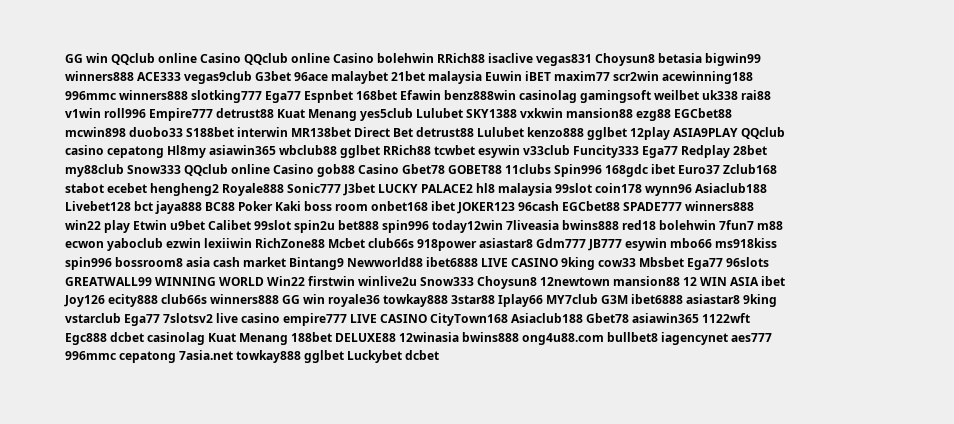GG win QQclub online Casino QQclub online Casino bolehwin RRich88 isaclive vegas831 Choysun8 betasia bigwin99 winners888 ACE333 vegas9club G3bet 96ace malaybet 21bet malaysia Euwin iBET maxim77 scr2win acewinning188 996mmc winners888 slotking777 Ega77 Espnbet 168bet Efawin benz888win casinolag gamingsoft weilbet uk338 rai88 v1win roll996 Empire777 detrust88 Kuat Menang yes5club Lulubet SKY1388 vxkwin mansion88 ezg88 EGCbet88 mcwin898 duobo33 S188bet interwin MR138bet Direct Bet detrust88 Lulubet kenzo888 gglbet 12play ASIA9PLAY QQclub casino cepatong Hl8my asiawin365 wbclub88 gglbet RRich88 tcwbet esywin v33club Funcity333 Ega77 Redplay 28bet my88club Snow333 QQclub online Casino gob88 Casino Gbet78 GOBET88 11clubs Spin996 168gdc ibet Euro37 Zclub168 stabot ecebet hengheng2 Royale888 Sonic777 J3bet LUCKY PALACE2 hl8 malaysia 99slot coin178 wynn96 Asiaclub188 Livebet128 bct jaya888 BC88 Poker Kaki boss room onbet168 ibet JOKER123 96cash EGCbet88 SPADE777 winners888 win22 play Etwin u9bet Calibet 99slot spin2u bet888 spin996 today12win 7liveasia bwins888 red18 bolehwin 7fun7 m88 ecwon yaboclub ezwin lexiiwin RichZone88 Mcbet club66s 918power asiastar8 Gdm777 JB777 esywin mbo66 ms918kiss spin996 bossroom8 asia cash market Bintang9 Newworld88 ibet6888 LIVE CASINO 9king cow33 Mbsbet Ega77 96slots GREATWALL99 WINNING WORLD Win22 firstwin winlive2u Snow333 Choysun8 12newtown mansion88 12 WIN ASIA ibet Joy126 ecity888 club66s winners888 GG win royale36 towkay888 3star88 Iplay66 MY7club G3M ibet6888 asiastar8 9king vstarclub Ega77 7slotsv2 live casino empire777 LIVE CASINO CityTown168 Asiaclub188 Gbet78 asiawin365 1122wft Egc888 dcbet casinolag Kuat Menang 188bet DELUXE88 12winasia bwins888 ong4u88.com bullbet8 iagencynet aes777 996mmc cepatong 7asia.net towkay888 gglbet Luckybet dcbet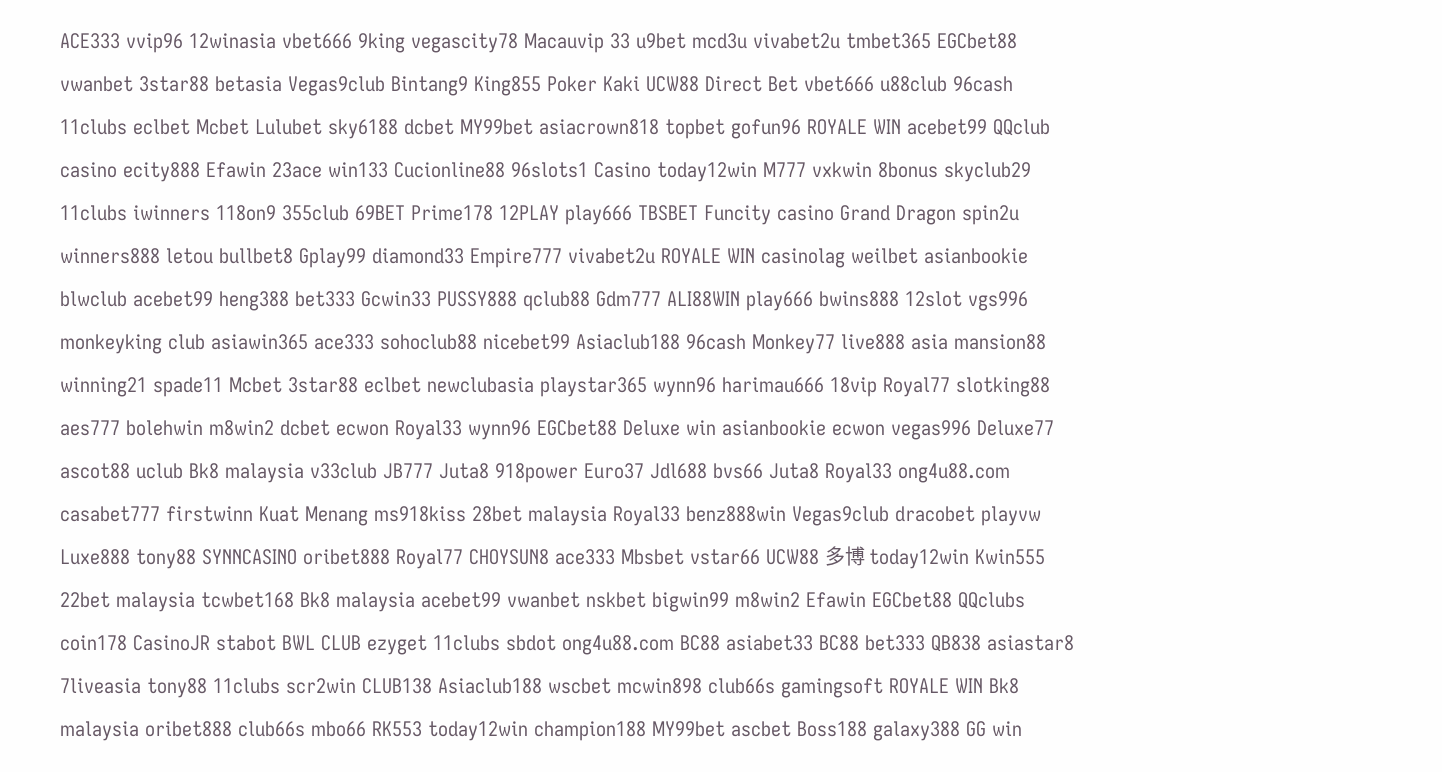ACE333 vvip96 12winasia vbet666 9king vegascity78 Macauvip 33 u9bet mcd3u vivabet2u tmbet365 EGCbet88 vwanbet 3star88 betasia Vegas9club Bintang9 King855 Poker Kaki UCW88 Direct Bet vbet666 u88club 96cash 11clubs eclbet Mcbet Lulubet sky6188 dcbet MY99bet asiacrown818 topbet gofun96 ROYALE WIN acebet99 QQclub casino ecity888 Efawin 23ace win133 Cucionline88 96slots1 Casino today12win M777 vxkwin 8bonus skyclub29 11clubs iwinners 118on9 355club 69BET Prime178 12PLAY play666 TBSBET Funcity casino Grand Dragon spin2u winners888 letou bullbet8 Gplay99 diamond33 Empire777 vivabet2u ROYALE WIN casinolag weilbet asianbookie blwclub acebet99 heng388 bet333 Gcwin33 PUSSY888 qclub88 Gdm777 ALI88WIN play666 bwins888 12slot vgs996 monkeyking club asiawin365 ace333 sohoclub88 nicebet99 Asiaclub188 96cash Monkey77 live888 asia mansion88 winning21 spade11 Mcbet 3star88 eclbet newclubasia playstar365 wynn96 harimau666 18vip Royal77 slotking88 aes777 bolehwin m8win2 dcbet ecwon Royal33 wynn96 EGCbet88 Deluxe win asianbookie ecwon vegas996 Deluxe77 ascot88 uclub Bk8 malaysia v33club JB777 Juta8 918power Euro37 Jdl688 bvs66 Juta8 Royal33 ong4u88.com casabet777 firstwinn Kuat Menang ms918kiss 28bet malaysia Royal33 benz888win Vegas9club dracobet playvw Luxe888 tony88 SYNNCASINO oribet888 Royal77 CHOYSUN8 ace333 Mbsbet vstar66 UCW88 多博 today12win Kwin555 22bet malaysia tcwbet168 Bk8 malaysia acebet99 vwanbet nskbet bigwin99 m8win2 Efawin EGCbet88 QQclubs coin178 CasinoJR stabot BWL CLUB ezyget 11clubs sbdot ong4u88.com BC88 asiabet33 BC88 bet333 QB838 asiastar8 7liveasia tony88 11clubs scr2win CLUB138 Asiaclub188 wscbet mcwin898 club66s gamingsoft ROYALE WIN Bk8 malaysia oribet888 club66s mbo66 RK553 today12win champion188 MY99bet ascbet Boss188 galaxy388 GG win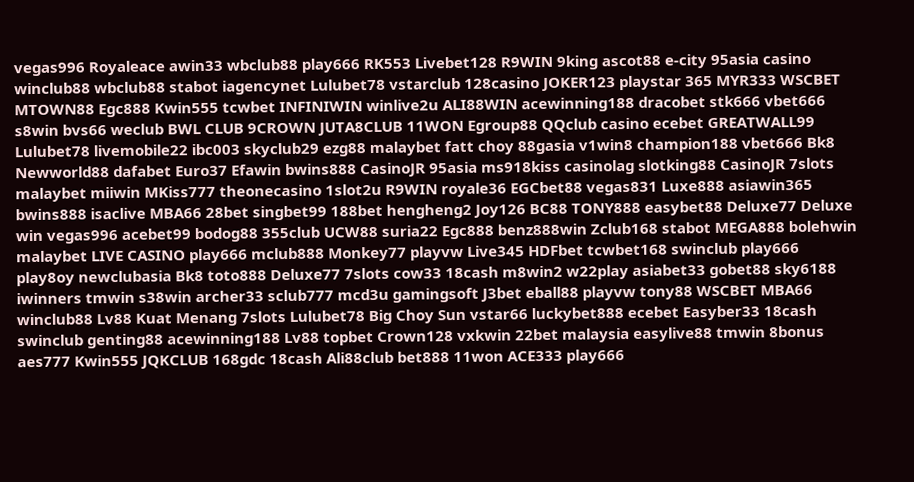vegas996 Royaleace awin33 wbclub88 play666 RK553 Livebet128 R9WIN 9king ascot88 e-city 95asia casino winclub88 wbclub88 stabot iagencynet Lulubet78 vstarclub 128casino JOKER123 playstar 365 MYR333 WSCBET MTOWN88 Egc888 Kwin555 tcwbet INFINIWIN winlive2u ALI88WIN acewinning188 dracobet stk666 vbet666 s8win bvs66 weclub BWL CLUB 9CROWN JUTA8CLUB 11WON Egroup88 QQclub casino ecebet GREATWALL99 Lulubet78 livemobile22 ibc003 skyclub29 ezg88 malaybet fatt choy 88gasia v1win8 champion188 vbet666 Bk8 Newworld88 dafabet Euro37 Efawin bwins888 CasinoJR 95asia ms918kiss casinolag slotking88 CasinoJR 7slots malaybet miiwin MKiss777 theonecasino 1slot2u R9WIN royale36 EGCbet88 vegas831 Luxe888 asiawin365 bwins888 isaclive MBA66 28bet singbet99 188bet hengheng2 Joy126 BC88 TONY888 easybet88 Deluxe77 Deluxe win vegas996 acebet99 bodog88 355club UCW88 suria22 Egc888 benz888win Zclub168 stabot MEGA888 bolehwin malaybet LIVE CASINO play666 mclub888 Monkey77 playvw Live345 HDFbet tcwbet168 swinclub play666 play8oy newclubasia Bk8 toto888 Deluxe77 7slots cow33 18cash m8win2 w22play asiabet33 gobet88 sky6188 iwinners tmwin s38win archer33 sclub777 mcd3u gamingsoft J3bet eball88 playvw tony88 WSCBET MBA66 winclub88 Lv88 Kuat Menang 7slots Lulubet78 Big Choy Sun vstar66 luckybet888 ecebet Easyber33 18cash swinclub genting88 acewinning188 Lv88 topbet Crown128 vxkwin 22bet malaysia easylive88 tmwin 8bonus aes777 Kwin555 JQKCLUB 168gdc 18cash Ali88club bet888 11won ACE333 play666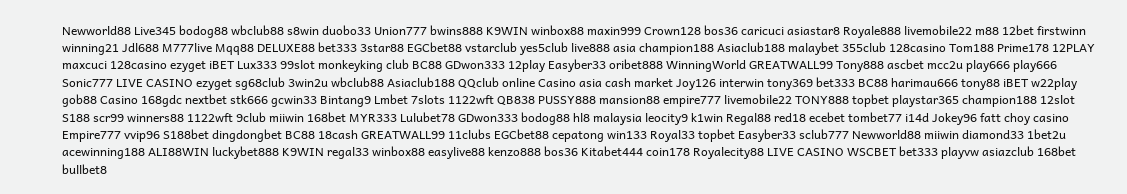Newworld88 Live345 bodog88 wbclub88 s8win duobo33 Union777 bwins888 K9WIN winbox88 maxin999 Crown128 bos36 caricuci asiastar8 Royale888 livemobile22 m88 12bet firstwinn winning21 Jdl688 M777live Mqq88 DELUXE88 bet333 3star88 EGCbet88 vstarclub yes5club live888 asia champion188 Asiaclub188 malaybet 355club 128casino Tom188 Prime178 12PLAY maxcuci 128casino ezyget iBET Lux333 99slot monkeyking club BC88 GDwon333 12play Easyber33 oribet888 WinningWorld GREATWALL99 Tony888 ascbet mcc2u play666 play666 Sonic777 LIVE CASINO ezyget sg68club 3win2u wbclub88 Asiaclub188 QQclub online Casino asia cash market Joy126 interwin tony369 bet333 BC88 harimau666 tony88 iBET w22play gob88 Casino 168gdc nextbet stk666 gcwin33 Bintang9 Lmbet 7slots 1122wft QB838 PUSSY888 mansion88 empire777 livemobile22 TONY888 topbet playstar365 champion188 12slot S188 scr99 winners88 1122wft 9club miiwin 168bet MYR333 Lulubet78 GDwon333 bodog88 hl8 malaysia leocity9 k1win Regal88 red18 ecebet tombet77 i14d Jokey96 fatt choy casino Empire777 vvip96 S188bet dingdongbet BC88 18cash GREATWALL99 11clubs EGCbet88 cepatong win133 Royal33 topbet Easyber33 sclub777 Newworld88 miiwin diamond33 1bet2u acewinning188 ALI88WIN luckybet888 K9WIN regal33 winbox88 easylive88 kenzo888 bos36 Kitabet444 coin178 Royalecity88 LIVE CASINO WSCBET bet333 playvw asiazclub 168bet bullbet8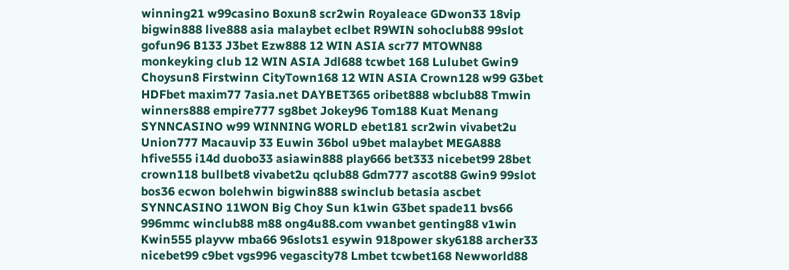winning21 w99casino Boxun8 scr2win Royaleace GDwon33 18vip bigwin888 live888 asia malaybet eclbet R9WIN sohoclub88 99slot gofun96 B133 J3bet Ezw888 12 WIN ASIA scr77 MTOWN88 monkeyking club 12 WIN ASIA Jdl688 tcwbet 168 Lulubet Gwin9 Choysun8 Firstwinn CityTown168 12 WIN ASIA Crown128 w99 G3bet HDFbet maxim77 7asia.net DAYBET365 oribet888 wbclub88 Tmwin winners888 empire777 sg8bet Jokey96 Tom188 Kuat Menang SYNNCASINO w99 WINNING WORLD ebet181 scr2win vivabet2u Union777 Macauvip 33 Euwin 36bol u9bet malaybet MEGA888 hfive555 i14d duobo33 asiawin888 play666 bet333 nicebet99 28bet crown118 bullbet8 vivabet2u qclub88 Gdm777 ascot88 Gwin9 99slot bos36 ecwon bolehwin bigwin888 swinclub betasia ascbet SYNNCASINO 11WON Big Choy Sun k1win G3bet spade11 bvs66 996mmc winclub88 m88 ong4u88.com vwanbet genting88 v1win Kwin555 playvw mba66 96slots1 esywin 918power sky6188 archer33 nicebet99 c9bet vgs996 vegascity78 Lmbet tcwbet168 Newworld88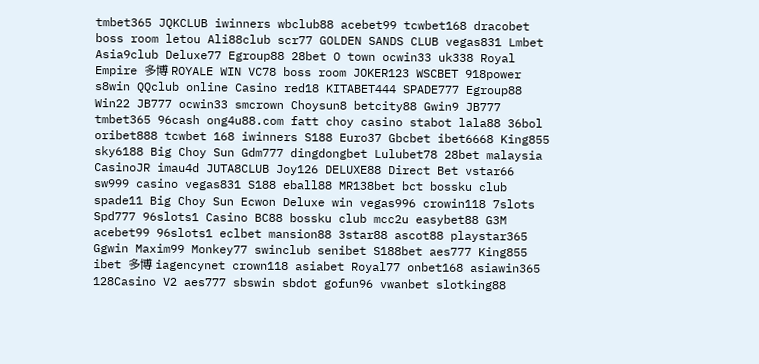tmbet365 JQKCLUB iwinners wbclub88 acebet99 tcwbet168 dracobet boss room letou Ali88club scr77 GOLDEN SANDS CLUB vegas831 Lmbet Asia9club Deluxe77 Egroup88 28bet O town ocwin33 uk338 Royal Empire 多博 ROYALE WIN VC78 boss room JOKER123 WSCBET 918power s8win QQclub online Casino red18 KITABET444 SPADE777 Egroup88 Win22 JB777 ocwin33 smcrown Choysun8 betcity88 Gwin9 JB777 tmbet365 96cash ong4u88.com fatt choy casino stabot lala88 36bol oribet888 tcwbet 168 iwinners S188 Euro37 Gbcbet ibet6668 King855 sky6188 Big Choy Sun Gdm777 dingdongbet Lulubet78 28bet malaysia CasinoJR imau4d JUTA8CLUB Joy126 DELUXE88 Direct Bet vstar66 sw999 casino vegas831 S188 eball88 MR138bet bct bossku club spade11 Big Choy Sun Ecwon Deluxe win vegas996 crowin118 7slots Spd777 96slots1 Casino BC88 bossku club mcc2u easybet88 G3M acebet99 96slots1 eclbet mansion88 3star88 ascot88 playstar365 Ggwin Maxim99 Monkey77 swinclub senibet S188bet aes777 King855 ibet 多博 iagencynet crown118 asiabet Royal77 onbet168 asiawin365 128Casino V2 aes777 sbswin sbdot gofun96 vwanbet slotking88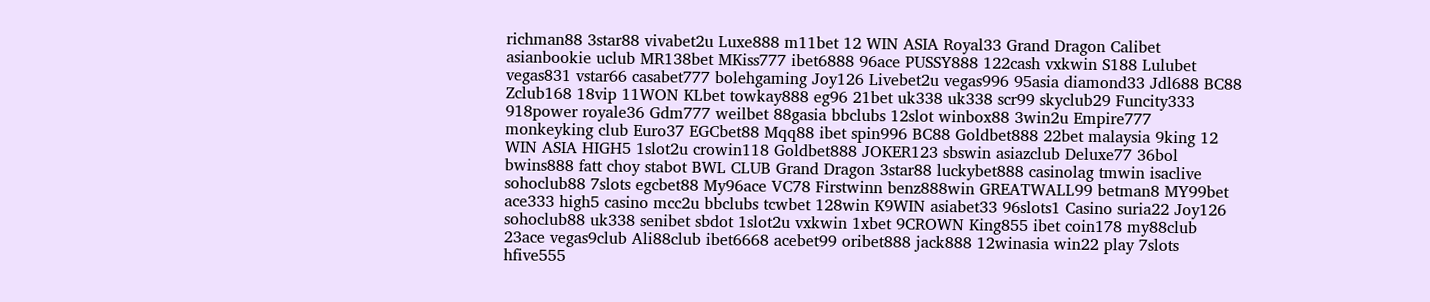richman88 3star88 vivabet2u Luxe888 m11bet 12 WIN ASIA Royal33 Grand Dragon Calibet asianbookie uclub MR138bet MKiss777 ibet6888 96ace PUSSY888 122cash vxkwin S188 Lulubet vegas831 vstar66 casabet777 bolehgaming Joy126 Livebet2u vegas996 95asia diamond33 Jdl688 BC88 Zclub168 18vip 11WON KLbet towkay888 eg96 21bet uk338 uk338 scr99 skyclub29 Funcity333 918power royale36 Gdm777 weilbet 88gasia bbclubs 12slot winbox88 3win2u Empire777 monkeyking club Euro37 EGCbet88 Mqq88 ibet spin996 BC88 Goldbet888 22bet malaysia 9king 12 WIN ASIA HIGH5 1slot2u crowin118 Goldbet888 JOKER123 sbswin asiazclub Deluxe77 36bol bwins888 fatt choy stabot BWL CLUB Grand Dragon 3star88 luckybet888 casinolag tmwin isaclive sohoclub88 7slots egcbet88 My96ace VC78 Firstwinn benz888win GREATWALL99 betman8 MY99bet ace333 high5 casino mcc2u bbclubs tcwbet 128win K9WIN asiabet33 96slots1 Casino suria22 Joy126 sohoclub88 uk338 senibet sbdot 1slot2u vxkwin 1xbet 9CROWN King855 ibet coin178 my88club 23ace vegas9club Ali88club ibet6668 acebet99 oribet888 jack888 12winasia win22 play 7slots hfive555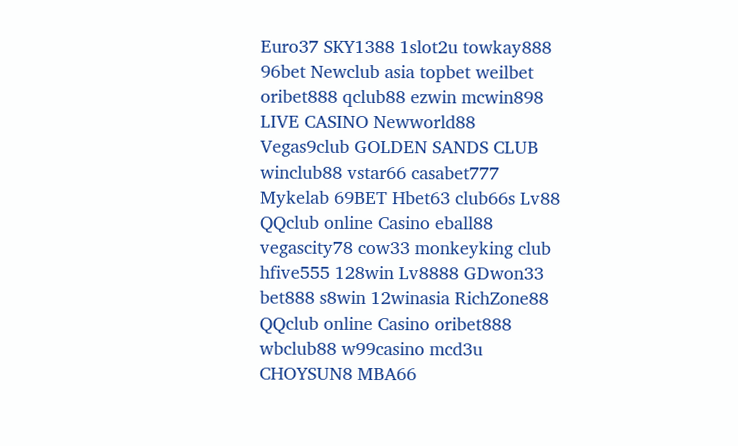Euro37 SKY1388 1slot2u towkay888 96bet Newclub asia topbet weilbet oribet888 qclub88 ezwin mcwin898 LIVE CASINO Newworld88 Vegas9club GOLDEN SANDS CLUB winclub88 vstar66 casabet777 Mykelab 69BET Hbet63 club66s Lv88 QQclub online Casino eball88 vegascity78 cow33 monkeyking club hfive555 128win Lv8888 GDwon33 bet888 s8win 12winasia RichZone88 QQclub online Casino oribet888 wbclub88 w99casino mcd3u CHOYSUN8 MBA66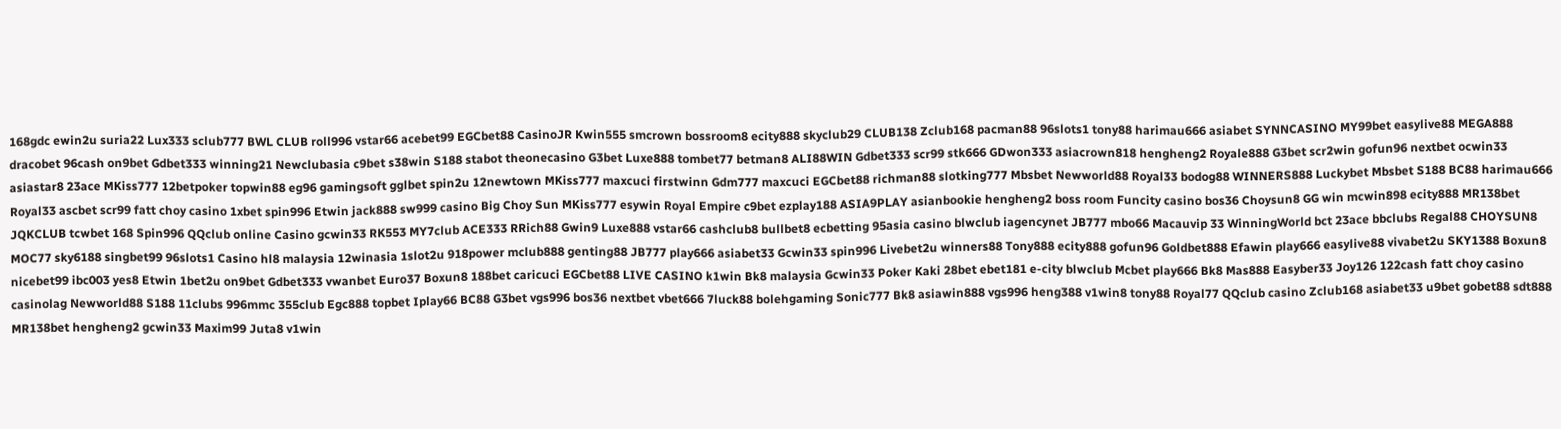168gdc ewin2u suria22 Lux333 sclub777 BWL CLUB roll996 vstar66 acebet99 EGCbet88 CasinoJR Kwin555 smcrown bossroom8 ecity888 skyclub29 CLUB138 Zclub168 pacman88 96slots1 tony88 harimau666 asiabet SYNNCASINO MY99bet easylive88 MEGA888 dracobet 96cash on9bet Gdbet333 winning21 Newclubasia c9bet s38win S188 stabot theonecasino G3bet Luxe888 tombet77 betman8 ALI88WIN Gdbet333 scr99 stk666 GDwon333 asiacrown818 hengheng2 Royale888 G3bet scr2win gofun96 nextbet ocwin33 asiastar8 23ace MKiss777 12betpoker topwin88 eg96 gamingsoft gglbet spin2u 12newtown MKiss777 maxcuci firstwinn Gdm777 maxcuci EGCbet88 richman88 slotking777 Mbsbet Newworld88 Royal33 bodog88 WINNERS888 Luckybet Mbsbet S188 BC88 harimau666 Royal33 ascbet scr99 fatt choy casino 1xbet spin996 Etwin jack888 sw999 casino Big Choy Sun MKiss777 esywin Royal Empire c9bet ezplay188 ASIA9PLAY asianbookie hengheng2 boss room Funcity casino bos36 Choysun8 GG win mcwin898 ecity888 MR138bet JQKCLUB tcwbet 168 Spin996 QQclub online Casino gcwin33 RK553 MY7club ACE333 RRich88 Gwin9 Luxe888 vstar66 cashclub8 bullbet8 ecbetting 95asia casino blwclub iagencynet JB777 mbo66 Macauvip 33 WinningWorld bct 23ace bbclubs Regal88 CHOYSUN8 MOC77 sky6188 singbet99 96slots1 Casino hl8 malaysia 12winasia 1slot2u 918power mclub888 genting88 JB777 play666 asiabet33 Gcwin33 spin996 Livebet2u winners88 Tony888 ecity888 gofun96 Goldbet888 Efawin play666 easylive88 vivabet2u SKY1388 Boxun8 nicebet99 ibc003 yes8 Etwin 1bet2u on9bet Gdbet333 vwanbet Euro37 Boxun8 188bet caricuci EGCbet88 LIVE CASINO k1win Bk8 malaysia Gcwin33 Poker Kaki 28bet ebet181 e-city blwclub Mcbet play666 Bk8 Mas888 Easyber33 Joy126 122cash fatt choy casino casinolag Newworld88 S188 11clubs 996mmc 355club Egc888 topbet Iplay66 BC88 G3bet vgs996 bos36 nextbet vbet666 7luck88 bolehgaming Sonic777 Bk8 asiawin888 vgs996 heng388 v1win8 tony88 Royal77 QQclub casino Zclub168 asiabet33 u9bet gobet88 sdt888 MR138bet hengheng2 gcwin33 Maxim99 Juta8 v1win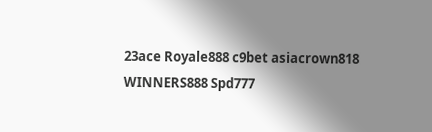23ace Royale888 c9bet asiacrown818 WINNERS888 Spd777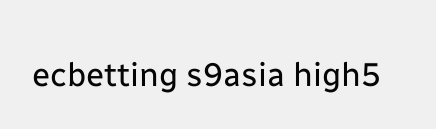ecbetting s9asia high5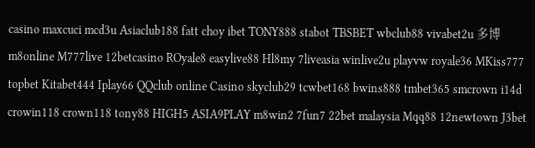casino maxcuci mcd3u Asiaclub188 fatt choy ibet TONY888 stabot TBSBET wbclub88 vivabet2u 多博 m8online M777live 12betcasino ROyale8 easylive88 Hl8my 7liveasia winlive2u playvw royale36 MKiss777 topbet Kitabet444 Iplay66 QQclub online Casino skyclub29 tcwbet168 bwins888 tmbet365 smcrown i14d crowin118 crown118 tony88 HIGH5 ASIA9PLAY m8win2 7fun7 22bet malaysia Mqq88 12newtown J3bet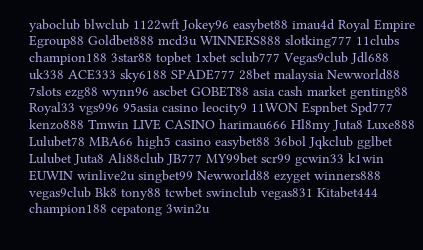yaboclub blwclub 1122wft Jokey96 easybet88 imau4d Royal Empire Egroup88 Goldbet888 mcd3u WINNERS888 slotking777 11clubs champion188 3star88 topbet 1xbet sclub777 Vegas9club Jdl688 uk338 ACE333 sky6188 SPADE777 28bet malaysia Newworld88 7slots ezg88 wynn96 ascbet GOBET88 asia cash market genting88 Royal33 vgs996 95asia casino leocity9 11WON Espnbet Spd777 kenzo888 Tmwin LIVE CASINO harimau666 Hl8my Juta8 Luxe888 Lulubet78 MBA66 high5 casino easybet88 36bol Jqkclub gglbet Lulubet Juta8 Ali88club JB777 MY99bet scr99 gcwin33 k1win EUWIN winlive2u singbet99 Newworld88 ezyget winners888 vegas9club Bk8 tony88 tcwbet swinclub vegas831 Kitabet444 champion188 cepatong 3win2u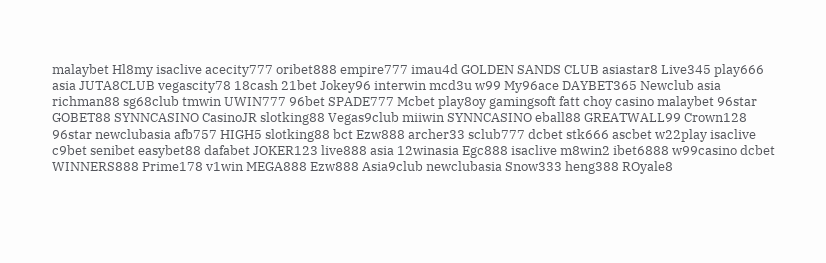malaybet Hl8my isaclive acecity777 oribet888 empire777 imau4d GOLDEN SANDS CLUB asiastar8 Live345 play666 asia JUTA8CLUB vegascity78 18cash 21bet Jokey96 interwin mcd3u w99 My96ace DAYBET365 Newclub asia richman88 sg68club tmwin UWIN777 96bet SPADE777 Mcbet play8oy gamingsoft fatt choy casino malaybet 96star GOBET88 SYNNCASINO CasinoJR slotking88 Vegas9club miiwin SYNNCASINO eball88 GREATWALL99 Crown128 96star newclubasia afb757 HIGH5 slotking88 bct Ezw888 archer33 sclub777 dcbet stk666 ascbet w22play isaclive c9bet senibet easybet88 dafabet JOKER123 live888 asia 12winasia Egc888 isaclive m8win2 ibet6888 w99casino dcbet WINNERS888 Prime178 v1win MEGA888 Ezw888 Asia9club newclubasia Snow333 heng388 ROyale8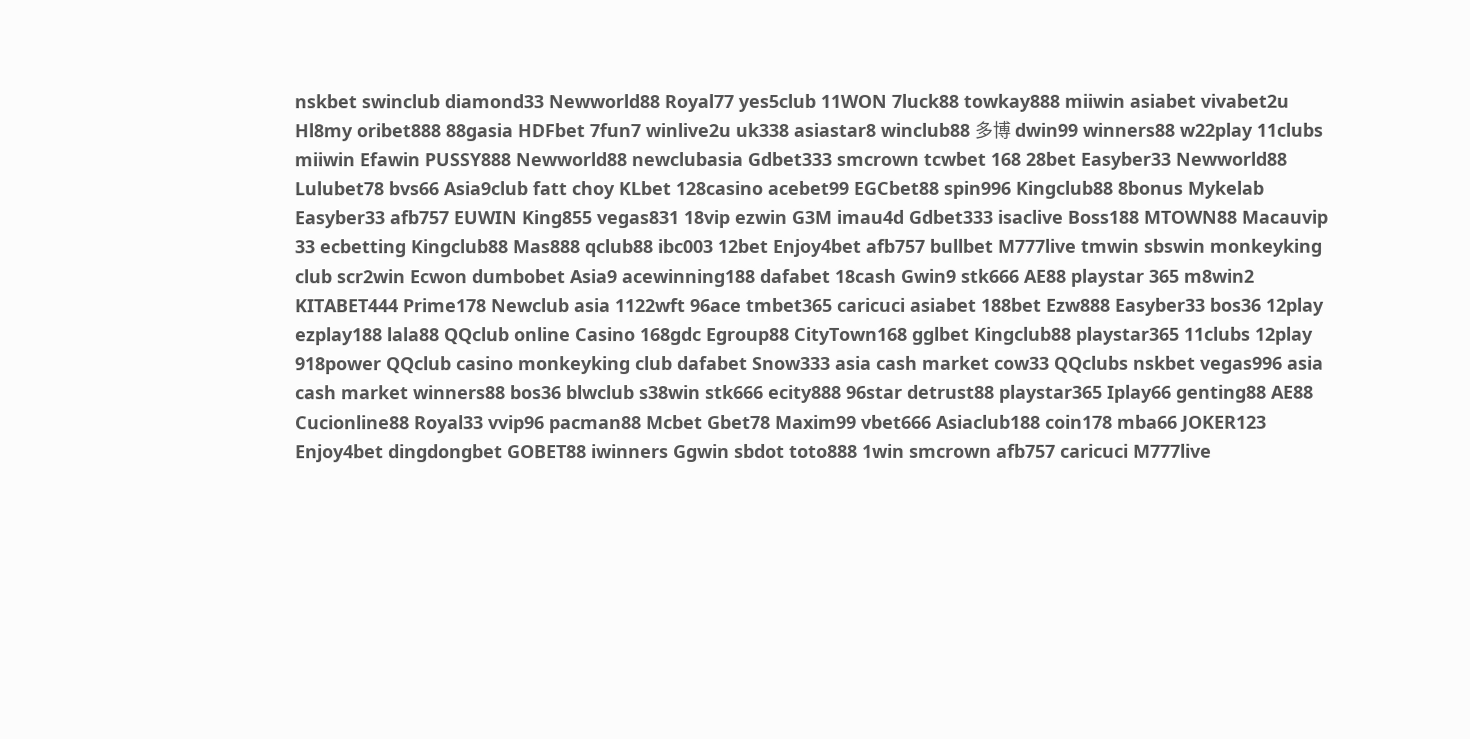nskbet swinclub diamond33 Newworld88 Royal77 yes5club 11WON 7luck88 towkay888 miiwin asiabet vivabet2u Hl8my oribet888 88gasia HDFbet 7fun7 winlive2u uk338 asiastar8 winclub88 多博 dwin99 winners88 w22play 11clubs miiwin Efawin PUSSY888 Newworld88 newclubasia Gdbet333 smcrown tcwbet 168 28bet Easyber33 Newworld88 Lulubet78 bvs66 Asia9club fatt choy KLbet 128casino acebet99 EGCbet88 spin996 Kingclub88 8bonus Mykelab Easyber33 afb757 EUWIN King855 vegas831 18vip ezwin G3M imau4d Gdbet333 isaclive Boss188 MTOWN88 Macauvip 33 ecbetting Kingclub88 Mas888 qclub88 ibc003 12bet Enjoy4bet afb757 bullbet M777live tmwin sbswin monkeyking club scr2win Ecwon dumbobet Asia9 acewinning188 dafabet 18cash Gwin9 stk666 AE88 playstar 365 m8win2 KITABET444 Prime178 Newclub asia 1122wft 96ace tmbet365 caricuci asiabet 188bet Ezw888 Easyber33 bos36 12play ezplay188 lala88 QQclub online Casino 168gdc Egroup88 CityTown168 gglbet Kingclub88 playstar365 11clubs 12play 918power QQclub casino monkeyking club dafabet Snow333 asia cash market cow33 QQclubs nskbet vegas996 asia cash market winners88 bos36 blwclub s38win stk666 ecity888 96star detrust88 playstar365 Iplay66 genting88 AE88 Cucionline88 Royal33 vvip96 pacman88 Mcbet Gbet78 Maxim99 vbet666 Asiaclub188 coin178 mba66 JOKER123 Enjoy4bet dingdongbet GOBET88 iwinners Ggwin sbdot toto888 1win smcrown afb757 caricuci M777live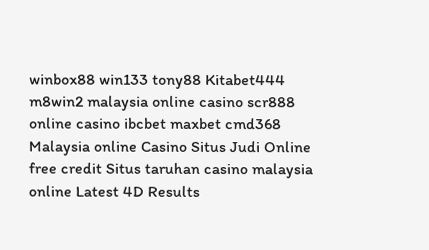winbox88 win133 tony88 Kitabet444 m8win2 malaysia online casino scr888 online casino ibcbet maxbet cmd368 Malaysia online Casino Situs Judi Online free credit Situs taruhan casino malaysia online Latest 4D Results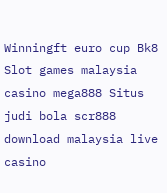Winningft euro cup Bk8 Slot games malaysia casino mega888 Situs judi bola scr888 download malaysia live casino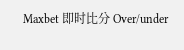Maxbet 即时比分 Over/under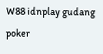W88 idnplay gudang poker